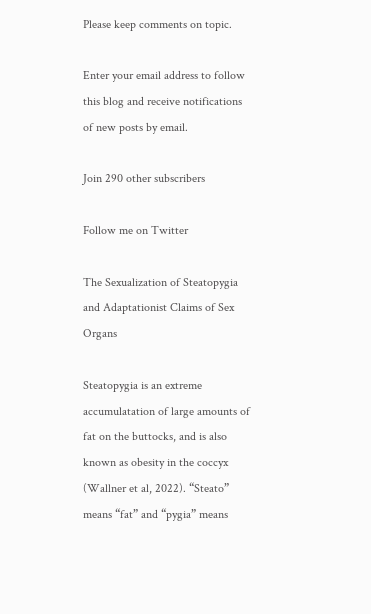Please keep comments on topic.

Enter your email address to follow this blog and receive notifications of new posts by email.

Join 290 other subscribers

Follow me on Twitter

The Sexualization of Steatopygia and Adaptationist Claims of Sex Organs

Steatopygia is an extreme accumulatation of large amounts of fat on the buttocks, and is also known as obesity in the coccyx (Wallner et al, 2022). “Steato” means “fat” and “pygia” means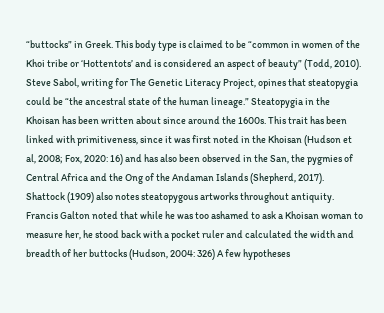“buttocks” in Greek. This body type is claimed to be “common in women of the Khoi tribe or ‘Hottentots’ and is considered an aspect of beauty” (Todd, 2010). Steve Sabol, writing for The Genetic Literacy Project, opines that steatopygia could be “the ancestral state of the human lineage.” Steatopygia in the Khoisan has been written about since around the 1600s. This trait has been linked with primitiveness, since it was first noted in the Khoisan (Hudson et al, 2008; Fox, 2020: 16) and has also been observed in the San, the pygmies of Central Africa and the Ong of the Andaman Islands (Shepherd, 2017). Shattock (1909) also notes steatopygous artworks throughout antiquity. Francis Galton noted that while he was too ashamed to ask a Khoisan woman to measure her, he stood back with a pocket ruler and calculated the width and breadth of her buttocks (Hudson, 2004: 326) A few hypotheses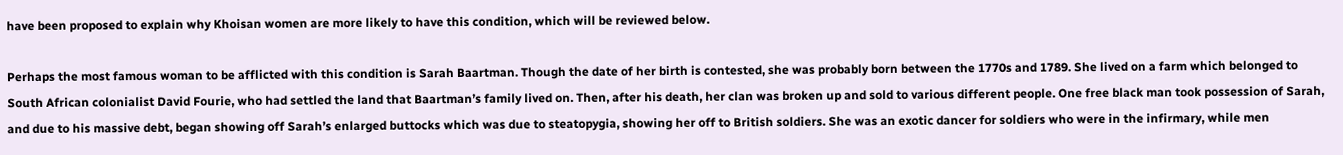have been proposed to explain why Khoisan women are more likely to have this condition, which will be reviewed below.

Perhaps the most famous woman to be afflicted with this condition is Sarah Baartman. Though the date of her birth is contested, she was probably born between the 1770s and 1789. She lived on a farm which belonged to South African colonialist David Fourie, who had settled the land that Baartman’s family lived on. Then, after his death, her clan was broken up and sold to various different people. One free black man took possession of Sarah, and due to his massive debt, began showing off Sarah’s enlarged buttocks which was due to steatopygia, showing her off to British soldiers. She was an exotic dancer for soldiers who were in the infirmary, while men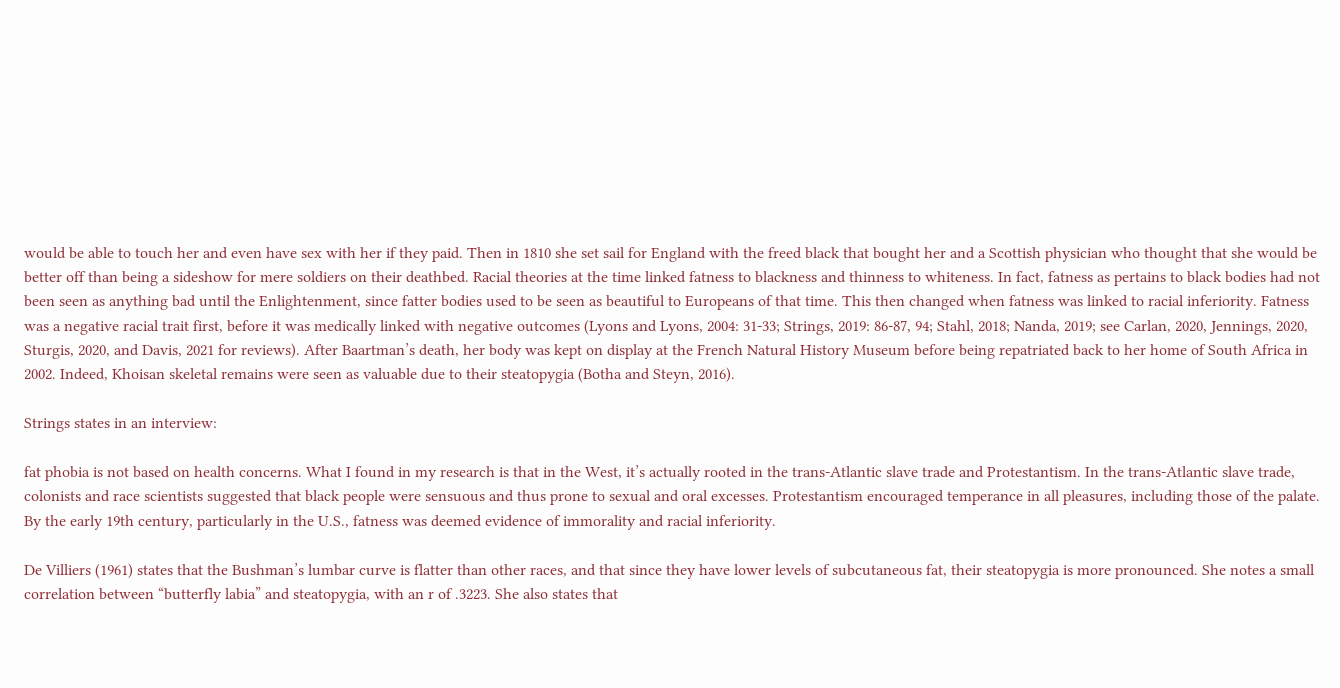would be able to touch her and even have sex with her if they paid. Then in 1810 she set sail for England with the freed black that bought her and a Scottish physician who thought that she would be better off than being a sideshow for mere soldiers on their deathbed. Racial theories at the time linked fatness to blackness and thinness to whiteness. In fact, fatness as pertains to black bodies had not been seen as anything bad until the Enlightenment, since fatter bodies used to be seen as beautiful to Europeans of that time. This then changed when fatness was linked to racial inferiority. Fatness was a negative racial trait first, before it was medically linked with negative outcomes (Lyons and Lyons, 2004: 31-33; Strings, 2019: 86-87, 94; Stahl, 2018; Nanda, 2019; see Carlan, 2020, Jennings, 2020, Sturgis, 2020, and Davis, 2021 for reviews). After Baartman’s death, her body was kept on display at the French Natural History Museum before being repatriated back to her home of South Africa in 2002. Indeed, Khoisan skeletal remains were seen as valuable due to their steatopygia (Botha and Steyn, 2016).

Strings states in an interview:

fat phobia is not based on health concerns. What I found in my research is that in the West, it’s actually rooted in the trans-Atlantic slave trade and Protestantism. In the trans-Atlantic slave trade, colonists and race scientists suggested that black people were sensuous and thus prone to sexual and oral excesses. Protestantism encouraged temperance in all pleasures, including those of the palate. By the early 19th century, particularly in the U.S., fatness was deemed evidence of immorality and racial inferiority.

De Villiers (1961) states that the Bushman’s lumbar curve is flatter than other races, and that since they have lower levels of subcutaneous fat, their steatopygia is more pronounced. She notes a small correlation between “butterfly labia” and steatopygia, with an r of .3223. She also states that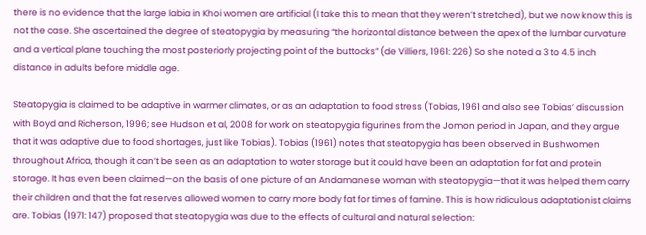there is no evidence that the large labia in Khoi women are artificial (I take this to mean that they weren’t stretched), but we now know this is not the case. She ascertained the degree of steatopygia by measuring “the horizontal distance between the apex of the lumbar curvature and a vertical plane touching the most posteriorly projecting point of the buttocks” (de Villiers, 1961: 226) So she noted a 3 to 4.5 inch distance in adults before middle age.

Steatopygia is claimed to be adaptive in warmer climates, or as an adaptation to food stress (Tobias, 1961 and also see Tobias’ discussion with Boyd and Richerson, 1996; see Hudson et al, 2008 for work on steatopygia figurines from the Jomon period in Japan, and they argue that it was adaptive due to food shortages, just like Tobias). Tobias (1961) notes that steatopygia has been observed in Bushwomen throughout Africa, though it can’t be seen as an adaptation to water storage but it could have been an adaptation for fat and protein storage. It has even been claimed—on the basis of one picture of an Andamanese woman with steatopygia—that it was helped them carry their children and that the fat reserves allowed women to carry more body fat for times of famine. This is how ridiculous adaptationist claims are. Tobias (1971: 147) proposed that steatopygia was due to the effects of cultural and natural selection: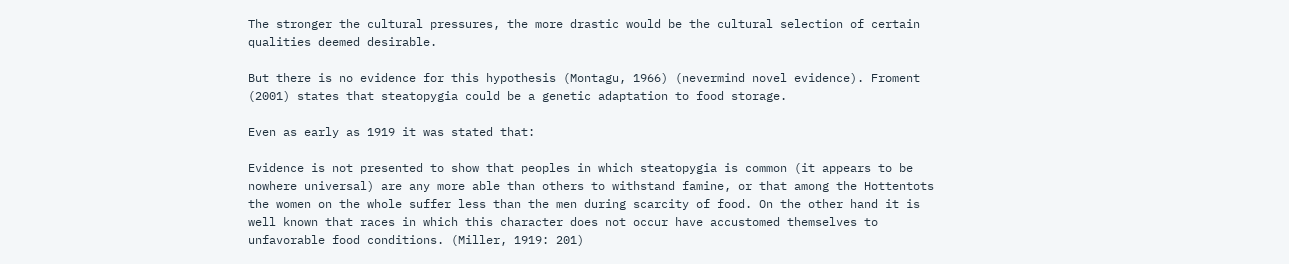The stronger the cultural pressures, the more drastic would be the cultural selection of certain qualities deemed desirable.

But there is no evidence for this hypothesis (Montagu, 1966) (nevermind novel evidence). Froment (2001) states that steatopygia could be a genetic adaptation to food storage.

Even as early as 1919 it was stated that:

Evidence is not presented to show that peoples in which steatopygia is common (it appears to be nowhere universal) are any more able than others to withstand famine, or that among the Hottentots the women on the whole suffer less than the men during scarcity of food. On the other hand it is well known that races in which this character does not occur have accustomed themselves to unfavorable food conditions. (Miller, 1919: 201)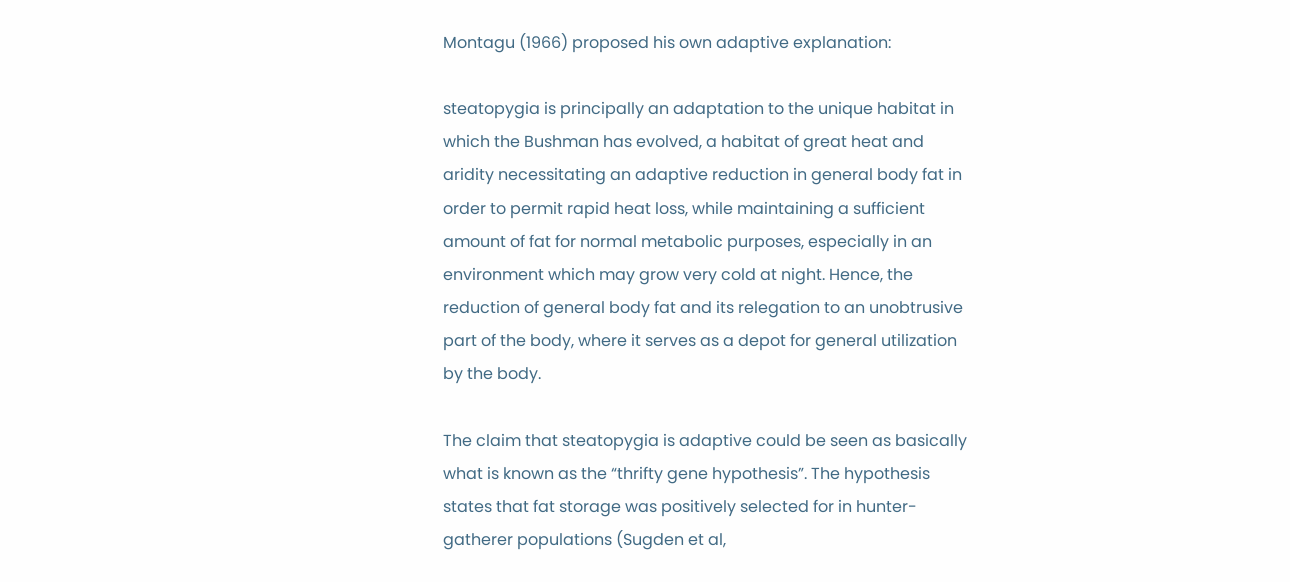Montagu (1966) proposed his own adaptive explanation:

steatopygia is principally an adaptation to the unique habitat in which the Bushman has evolved, a habitat of great heat and aridity necessitating an adaptive reduction in general body fat in order to permit rapid heat loss, while maintaining a sufficient amount of fat for normal metabolic purposes, especially in an environment which may grow very cold at night. Hence, the reduction of general body fat and its relegation to an unobtrusive part of the body, where it serves as a depot for general utilization by the body.

The claim that steatopygia is adaptive could be seen as basically what is known as the “thrifty gene hypothesis”. The hypothesis states that fat storage was positively selected for in hunter-gatherer populations (Sugden et al,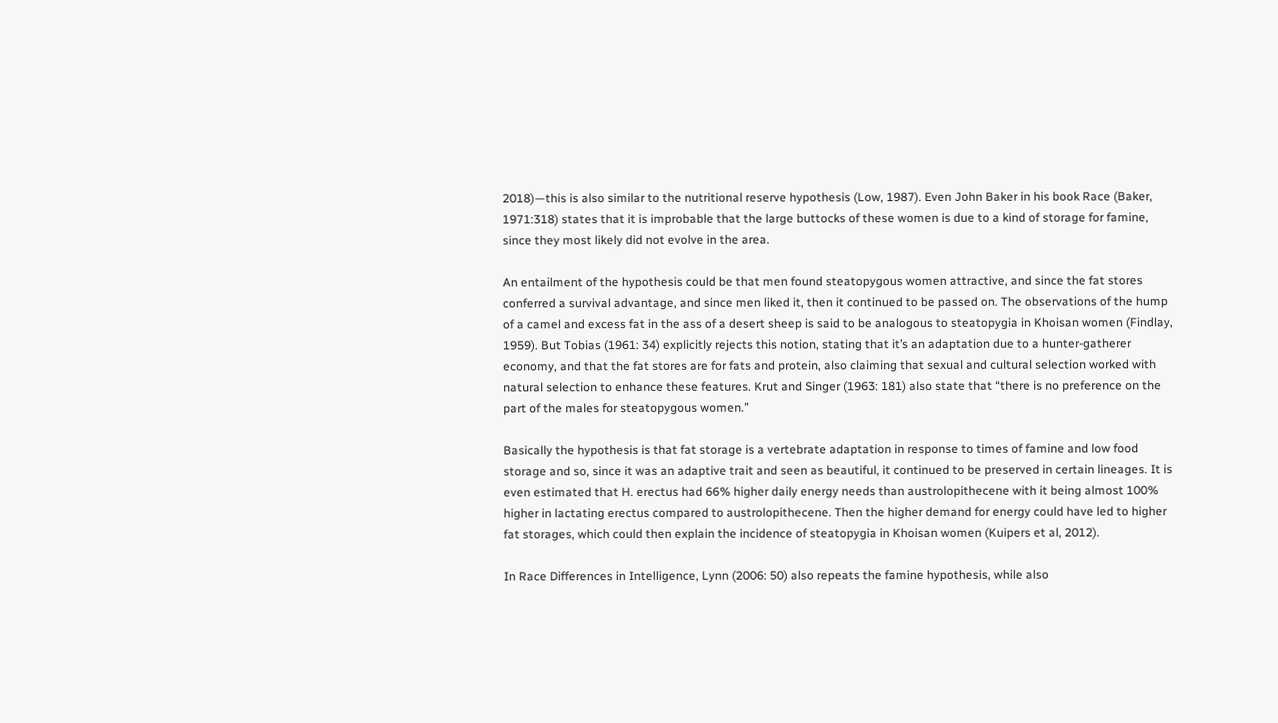2018)—this is also similar to the nutritional reserve hypothesis (Low, 1987). Even John Baker in his book Race (Baker, 1971:318) states that it is improbable that the large buttocks of these women is due to a kind of storage for famine, since they most likely did not evolve in the area.

An entailment of the hypothesis could be that men found steatopygous women attractive, and since the fat stores conferred a survival advantage, and since men liked it, then it continued to be passed on. The observations of the hump of a camel and excess fat in the ass of a desert sheep is said to be analogous to steatopygia in Khoisan women (Findlay, 1959). But Tobias (1961: 34) explicitly rejects this notion, stating that it’s an adaptation due to a hunter-gatherer economy, and that the fat stores are for fats and protein, also claiming that sexual and cultural selection worked with natural selection to enhance these features. Krut and Singer (1963: 181) also state that “there is no preference on the part of the males for steatopygous women.”

Basically the hypothesis is that fat storage is a vertebrate adaptation in response to times of famine and low food storage and so, since it was an adaptive trait and seen as beautiful, it continued to be preserved in certain lineages. It is even estimated that H. erectus had 66% higher daily energy needs than austrolopithecene with it being almost 100% higher in lactating erectus compared to austrolopithecene. Then the higher demand for energy could have led to higher fat storages, which could then explain the incidence of steatopygia in Khoisan women (Kuipers et al, 2012).

In Race Differences in Intelligence, Lynn (2006: 50) also repeats the famine hypothesis, while also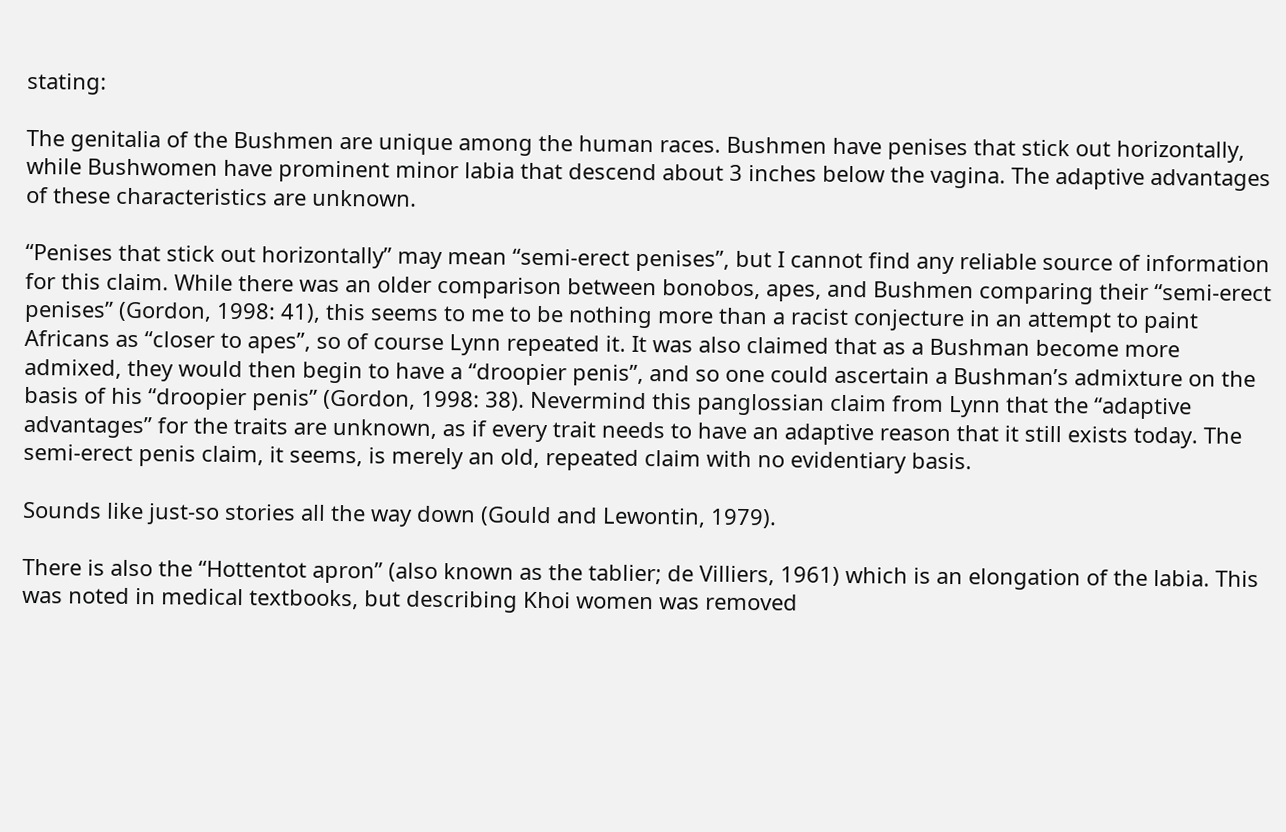stating:

The genitalia of the Bushmen are unique among the human races. Bushmen have penises that stick out horizontally, while Bushwomen have prominent minor labia that descend about 3 inches below the vagina. The adaptive advantages of these characteristics are unknown.

“Penises that stick out horizontally” may mean “semi-erect penises”, but I cannot find any reliable source of information for this claim. While there was an older comparison between bonobos, apes, and Bushmen comparing their “semi-erect penises” (Gordon, 1998: 41), this seems to me to be nothing more than a racist conjecture in an attempt to paint Africans as “closer to apes”, so of course Lynn repeated it. It was also claimed that as a Bushman become more admixed, they would then begin to have a “droopier penis”, and so one could ascertain a Bushman’s admixture on the basis of his “droopier penis” (Gordon, 1998: 38). Nevermind this panglossian claim from Lynn that the “adaptive advantages” for the traits are unknown, as if every trait needs to have an adaptive reason that it still exists today. The semi-erect penis claim, it seems, is merely an old, repeated claim with no evidentiary basis.

Sounds like just-so stories all the way down (Gould and Lewontin, 1979).

There is also the “Hottentot apron” (also known as the tablier; de Villiers, 1961) which is an elongation of the labia. This was noted in medical textbooks, but describing Khoi women was removed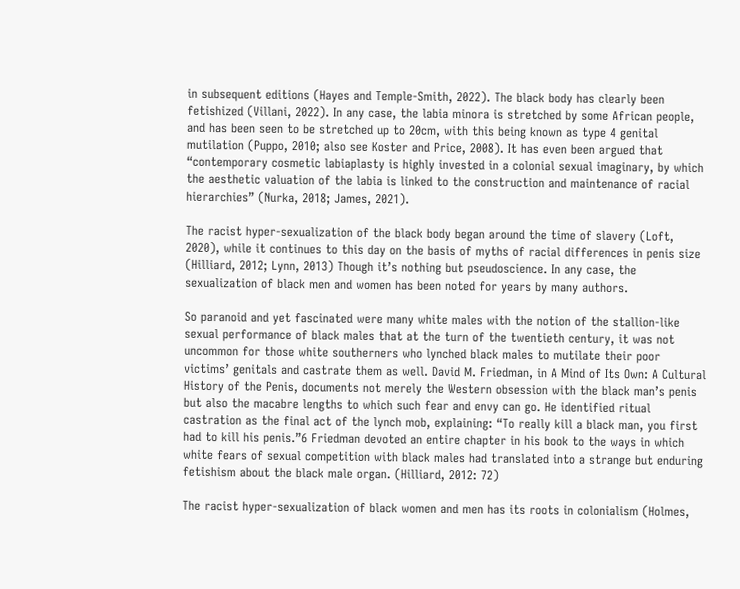in subsequent editions (Hayes and Temple-Smith, 2022). The black body has clearly been fetishized (Villani, 2022). In any case, the labia minora is stretched by some African people, and has been seen to be stretched up to 20cm, with this being known as type 4 genital mutilation (Puppo, 2010; also see Koster and Price, 2008). It has even been argued that “contemporary cosmetic labiaplasty is highly invested in a colonial sexual imaginary, by which the aesthetic valuation of the labia is linked to the construction and maintenance of racial hierarchies” (Nurka, 2018; James, 2021).

The racist hyper-sexualization of the black body began around the time of slavery (Loft, 2020), while it continues to this day on the basis of myths of racial differences in penis size (Hilliard, 2012; Lynn, 2013) Though it’s nothing but pseudoscience. In any case, the sexualization of black men and women has been noted for years by many authors.

So paranoid and yet fascinated were many white males with the notion of the stallion-like sexual performance of black males that at the turn of the twentieth century, it was not uncommon for those white southerners who lynched black males to mutilate their poor victims’ genitals and castrate them as well. David M. Friedman, in A Mind of Its Own: A Cultural History of the Penis, documents not merely the Western obsession with the black man’s penis but also the macabre lengths to which such fear and envy can go. He identified ritual castration as the final act of the lynch mob, explaining: “To really kill a black man, you first had to kill his penis.”6 Friedman devoted an entire chapter in his book to the ways in which white fears of sexual competition with black males had translated into a strange but enduring fetishism about the black male organ. (Hilliard, 2012: 72)

The racist hyper-sexualization of black women and men has its roots in colonialism (Holmes,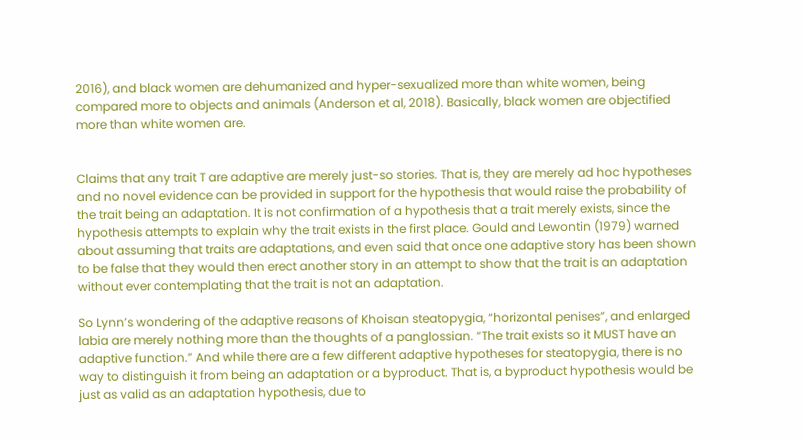2016), and black women are dehumanized and hyper-sexualized more than white women, being compared more to objects and animals (Anderson et al, 2018). Basically, black women are objectified more than white women are.


Claims that any trait T are adaptive are merely just-so stories. That is, they are merely ad hoc hypotheses and no novel evidence can be provided in support for the hypothesis that would raise the probability of the trait being an adaptation. It is not confirmation of a hypothesis that a trait merely exists, since the hypothesis attempts to explain why the trait exists in the first place. Gould and Lewontin (1979) warned about assuming that traits are adaptations, and even said that once one adaptive story has been shown to be false that they would then erect another story in an attempt to show that the trait is an adaptation without ever contemplating that the trait is not an adaptation.

So Lynn’s wondering of the adaptive reasons of Khoisan steatopygia, “horizontal penises”, and enlarged labia are merely nothing more than the thoughts of a panglossian. “The trait exists so it MUST have an adaptive function.” And while there are a few different adaptive hypotheses for steatopygia, there is no way to distinguish it from being an adaptation or a byproduct. That is, a byproduct hypothesis would be just as valid as an adaptation hypothesis, due to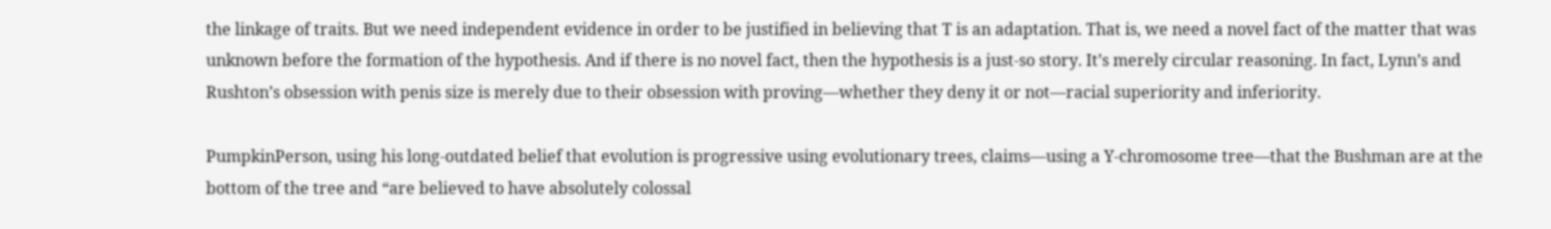the linkage of traits. But we need independent evidence in order to be justified in believing that T is an adaptation. That is, we need a novel fact of the matter that was unknown before the formation of the hypothesis. And if there is no novel fact, then the hypothesis is a just-so story. It’s merely circular reasoning. In fact, Lynn’s and Rushton’s obsession with penis size is merely due to their obsession with proving—whether they deny it or not—racial superiority and inferiority.

PumpkinPerson, using his long-outdated belief that evolution is progressive using evolutionary trees, claims—using a Y-chromosome tree—that the Bushman are at the bottom of the tree and “are believed to have absolutely colossal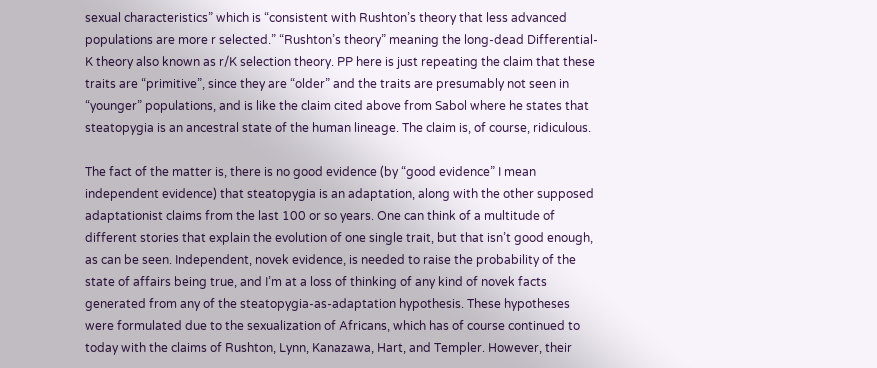sexual characteristics” which is “consistent with Rushton’s theory that less advanced populations are more r selected.” “Rushton’s theory” meaning the long-dead Differential-K theory also known as r/K selection theory. PP here is just repeating the claim that these traits are “primitive”, since they are “older” and the traits are presumably not seen in “younger” populations, and is like the claim cited above from Sabol where he states that steatopygia is an ancestral state of the human lineage. The claim is, of course, ridiculous.

The fact of the matter is, there is no good evidence (by “good evidence” I mean independent evidence) that steatopygia is an adaptation, along with the other supposed adaptationist claims from the last 100 or so years. One can think of a multitude of different stories that explain the evolution of one single trait, but that isn’t good enough, as can be seen. Independent, novek evidence, is needed to raise the probability of the state of affairs being true, and I’m at a loss of thinking of any kind of novek facts generated from any of the steatopygia-as-adaptation hypothesis. These hypotheses were formulated due to the sexualization of Africans, which has of course continued to today with the claims of Rushton, Lynn, Kanazawa, Hart, and Templer. However, their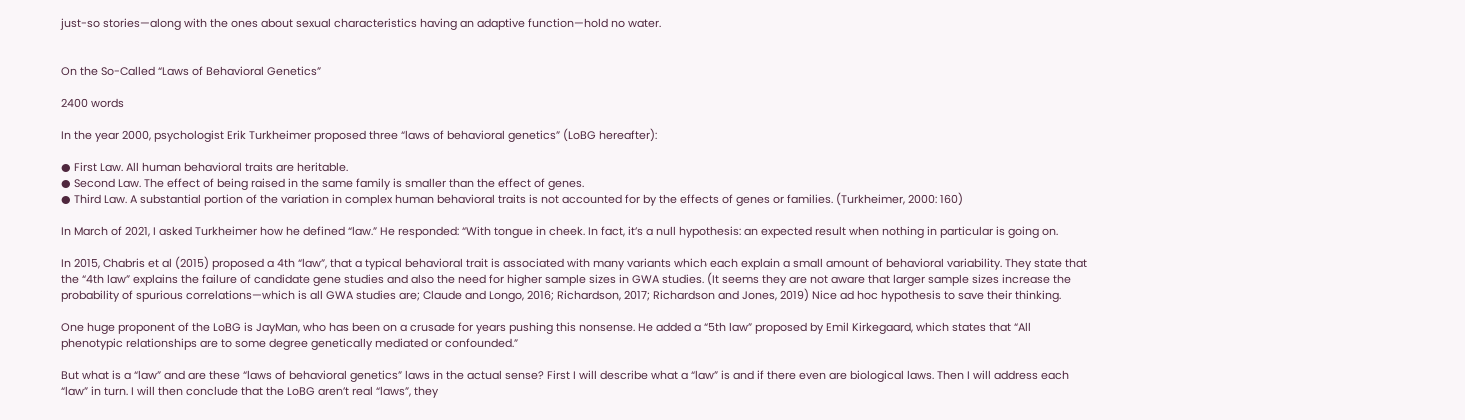just-so stories—along with the ones about sexual characteristics having an adaptive function—hold no water.


On the So-Called “Laws of Behavioral Genetics”

2400 words

In the year 2000, psychologist Erik Turkheimer proposed three “laws of behavioral genetics” (LoBG hereafter):

● First Law. All human behavioral traits are heritable.
● Second Law. The effect of being raised in the same family is smaller than the effect of genes.
● Third Law. A substantial portion of the variation in complex human behavioral traits is not accounted for by the effects of genes or families. (Turkheimer, 2000: 160)

In March of 2021, I asked Turkheimer how he defined “law.” He responded: “With tongue in cheek. In fact, it’s a null hypothesis: an expected result when nothing in particular is going on.

In 2015, Chabris et al (2015) proposed a 4th “law”, that a typical behavioral trait is associated with many variants which each explain a small amount of behavioral variability. They state that the “4th law” explains the failure of candidate gene studies and also the need for higher sample sizes in GWA studies. (It seems they are not aware that larger sample sizes increase the probability of spurious correlations—which is all GWA studies are; Claude and Longo, 2016; Richardson, 2017; Richardson and Jones, 2019) Nice ad hoc hypothesis to save their thinking.

One huge proponent of the LoBG is JayMan, who has been on a crusade for years pushing this nonsense. He added a “5th law” proposed by Emil Kirkegaard, which states that “All phenotypic relationships are to some degree genetically mediated or confounded.”

But what is a “law” and are these “laws of behavioral genetics” laws in the actual sense? First I will describe what a “law” is and if there even are biological laws. Then I will address each “law” in turn. I will then conclude that the LoBG aren’t real “laws”, they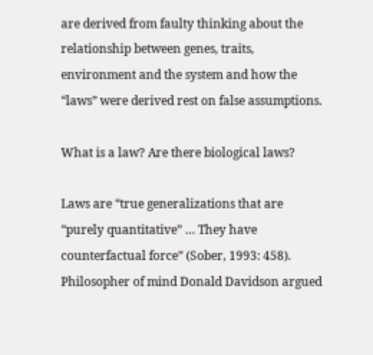are derived from faulty thinking about the relationship between genes, traits, environment and the system and how the “laws” were derived rest on false assumptions.

What is a law? Are there biological laws?

Laws are “true generalizations that are “purely quantitative” … They have counterfactual force” (Sober, 1993: 458). Philosopher of mind Donald Davidson argued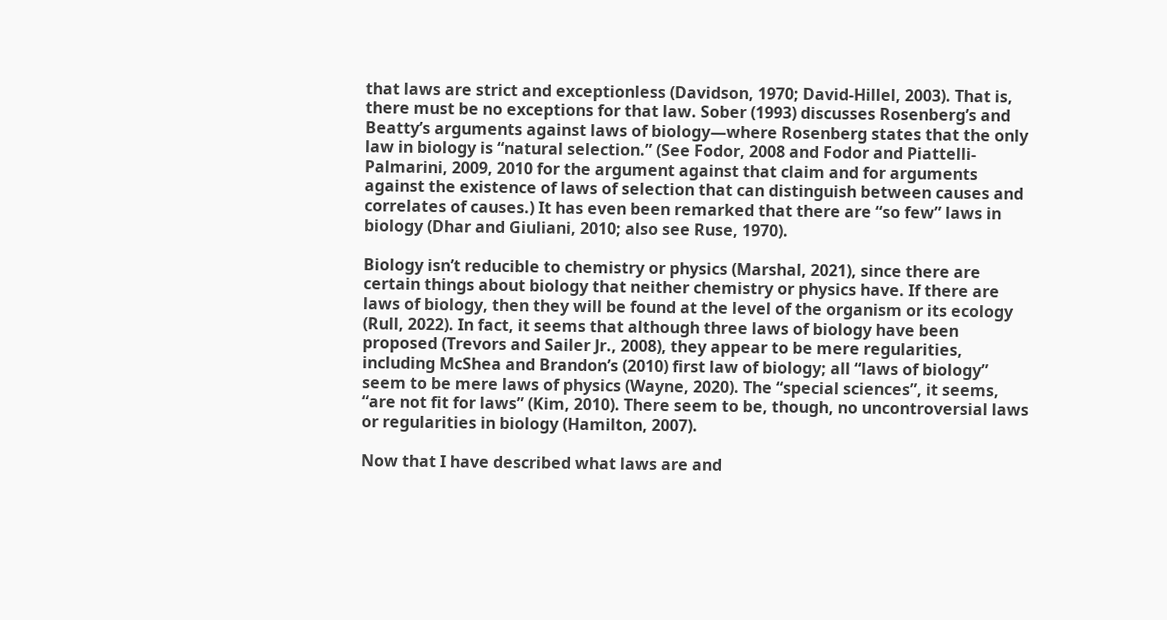that laws are strict and exceptionless (Davidson, 1970; David-Hillel, 2003). That is, there must be no exceptions for that law. Sober (1993) discusses Rosenberg’s and Beatty’s arguments against laws of biology—where Rosenberg states that the only law in biology is “natural selection.” (See Fodor, 2008 and Fodor and Piattelli-Palmarini, 2009, 2010 for the argument against that claim and for arguments against the existence of laws of selection that can distinguish between causes and correlates of causes.) It has even been remarked that there are “so few” laws in biology (Dhar and Giuliani, 2010; also see Ruse, 1970).

Biology isn’t reducible to chemistry or physics (Marshal, 2021), since there are certain things about biology that neither chemistry or physics have. If there are laws of biology, then they will be found at the level of the organism or its ecology (Rull, 2022). In fact, it seems that although three laws of biology have been proposed (Trevors and Sailer Jr., 2008), they appear to be mere regularities, including McShea and Brandon’s (2010) first law of biology; all “laws of biology” seem to be mere laws of physics (Wayne, 2020). The “special sciences”, it seems, “are not fit for laws” (Kim, 2010). There seem to be, though, no uncontroversial laws or regularities in biology (Hamilton, 2007).

Now that I have described what laws are and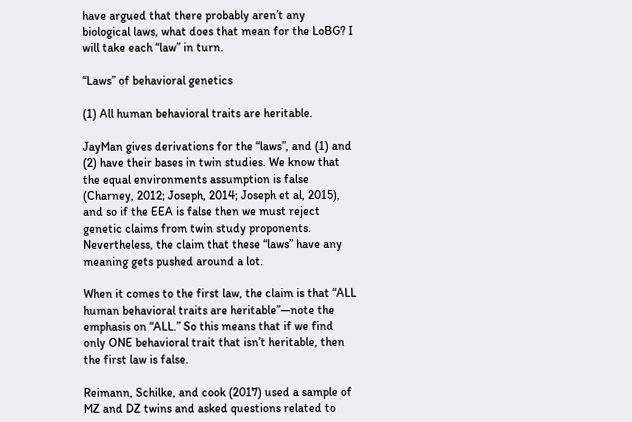have argued that there probably aren’t any biological laws, what does that mean for the LoBG? I will take each “law” in turn.

“Laws” of behavioral genetics

(1) All human behavioral traits are heritable.

JayMan gives derivations for the “laws”, and (1) and (2) have their bases in twin studies. We know that the equal environments assumption is false (Charney, 2012; Joseph, 2014; Joseph et al, 2015), and so if the EEA is false then we must reject genetic claims from twin study proponents. Nevertheless, the claim that these “laws” have any meaning gets pushed around a lot.

When it comes to the first law, the claim is that “ALL human behavioral traits are heritable”—note the emphasis on “ALL.” So this means that if we find only ONE behavioral trait that isn’t heritable, then the first law is false.

Reimann, Schilke, and cook (2017) used a sample of MZ and DZ twins and asked questions related to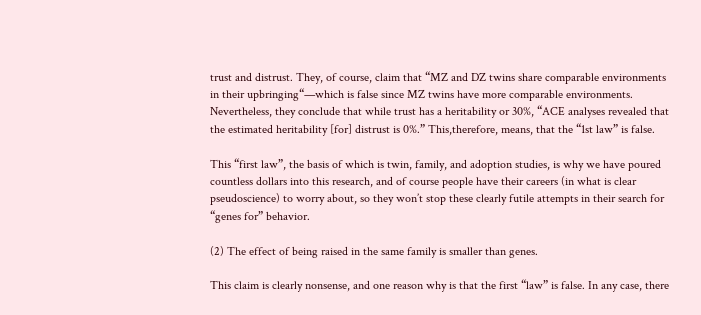trust and distrust. They, of course, claim that “MZ and DZ twins share comparable environments in their upbringing“—which is false since MZ twins have more comparable environments. Nevertheless, they conclude that while trust has a heritability or 30%, “ACE analyses revealed that the estimated heritability [for] distrust is 0%.” This,therefore, means, that the “1st law” is false.

This “first law”, the basis of which is twin, family, and adoption studies, is why we have poured countless dollars into this research, and of course people have their careers (in what is clear pseudoscience) to worry about, so they won’t stop these clearly futile attempts in their search for “genes for” behavior.

(2) The effect of being raised in the same family is smaller than genes.

This claim is clearly nonsense, and one reason why is that the first “law” is false. In any case, there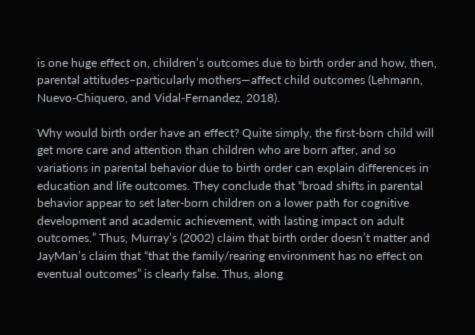is one huge effect on, children’s outcomes due to birth order and how, then, parental attitudes–particularly mothers—affect child outcomes (Lehmann, Nuevo-Chiquero, and Vidal-Fernandez, 2018).

Why would birth order have an effect? Quite simply, the first-born child will get more care and attention than children who are born after, and so variations in parental behavior due to birth order can explain differences in education and life outcomes. They conclude that “broad shifts in parental behavior appear to set later-born children on a lower path for cognitive development and academic achievement, with lasting impact on adult outcomes.” Thus, Murray’s (2002) claim that birth order doesn’t matter and JayMan’s claim that “that the family/rearing environment has no effect on eventual outcomes” is clearly false. Thus, along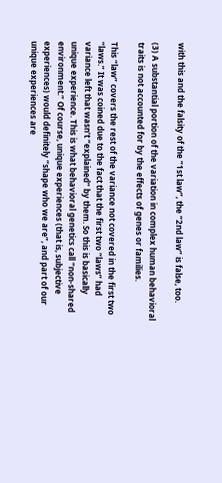with this and the falsity of the “1st law”, the “2nd law” is false, too.

(3) A substantial portion of the variation in complex human behavioral traits is not accounted for by the effects of genes or families.

This “law” covers the rest of the variance not covered in the first two “laws.” It was coined due to the fact that the first two “laws” had variance left that wasn’t “explained” by them. So this is basically unique experience. This is what behavioral genetics call “non-shared environment.” Of course, unique experiences (that is, subjective experiences) would definitely “shape who we are”, and part of our unique experiences are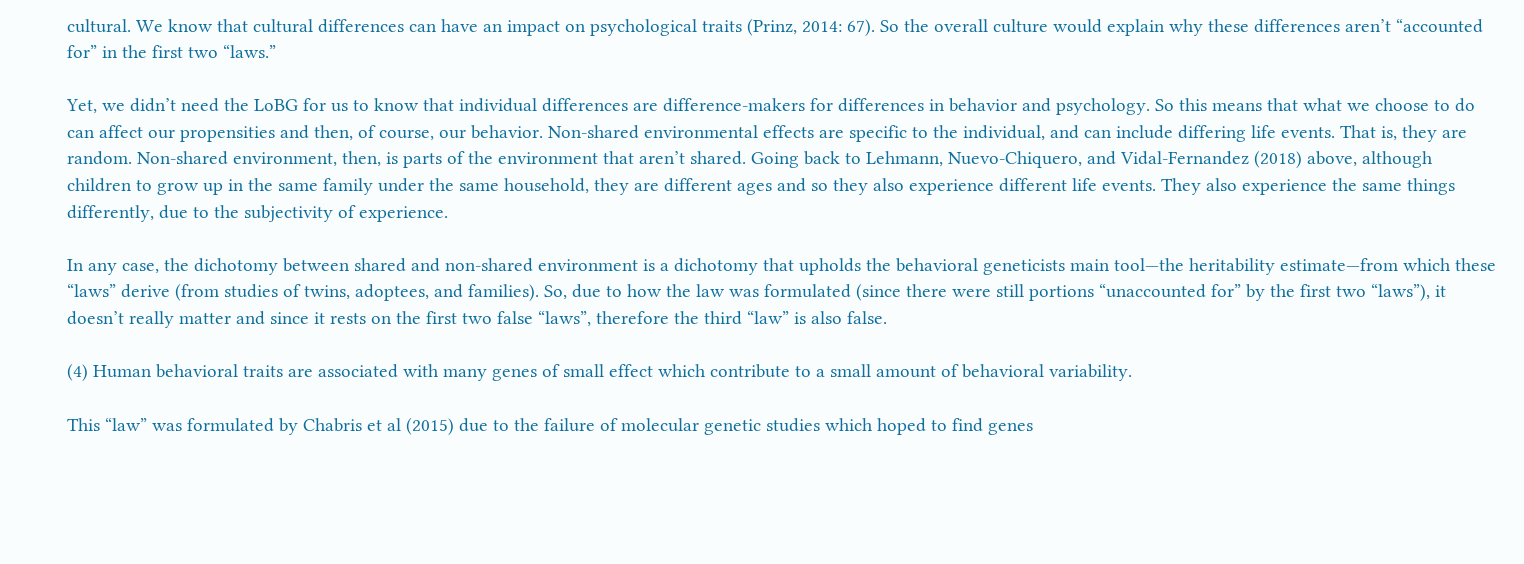cultural. We know that cultural differences can have an impact on psychological traits (Prinz, 2014: 67). So the overall culture would explain why these differences aren’t “accounted for” in the first two “laws.”

Yet, we didn’t need the LoBG for us to know that individual differences are difference-makers for differences in behavior and psychology. So this means that what we choose to do can affect our propensities and then, of course, our behavior. Non-shared environmental effects are specific to the individual, and can include differing life events. That is, they are random. Non-shared environment, then, is parts of the environment that aren’t shared. Going back to Lehmann, Nuevo-Chiquero, and Vidal-Fernandez (2018) above, although children to grow up in the same family under the same household, they are different ages and so they also experience different life events. They also experience the same things differently, due to the subjectivity of experience.

In any case, the dichotomy between shared and non-shared environment is a dichotomy that upholds the behavioral geneticists main tool—the heritability estimate—from which these “laws” derive (from studies of twins, adoptees, and families). So, due to how the law was formulated (since there were still portions “unaccounted for” by the first two “laws”), it doesn’t really matter and since it rests on the first two false “laws”, therefore the third “law” is also false.

(4) Human behavioral traits are associated with many genes of small effect which contribute to a small amount of behavioral variability.

This “law” was formulated by Chabris et al (2015) due to the failure of molecular genetic studies which hoped to find genes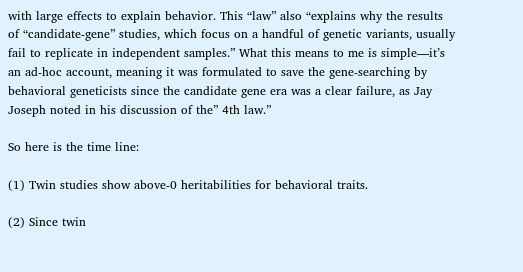with large effects to explain behavior. This “law” also “explains why the results of “candidate-gene” studies, which focus on a handful of genetic variants, usually fail to replicate in independent samples.” What this means to me is simple—it’s an ad-hoc account, meaning it was formulated to save the gene-searching by behavioral geneticists since the candidate gene era was a clear failure, as Jay Joseph noted in his discussion of the” 4th law.”

So here is the time line:

(1) Twin studies show above-0 heritabilities for behavioral traits.

(2) Since twin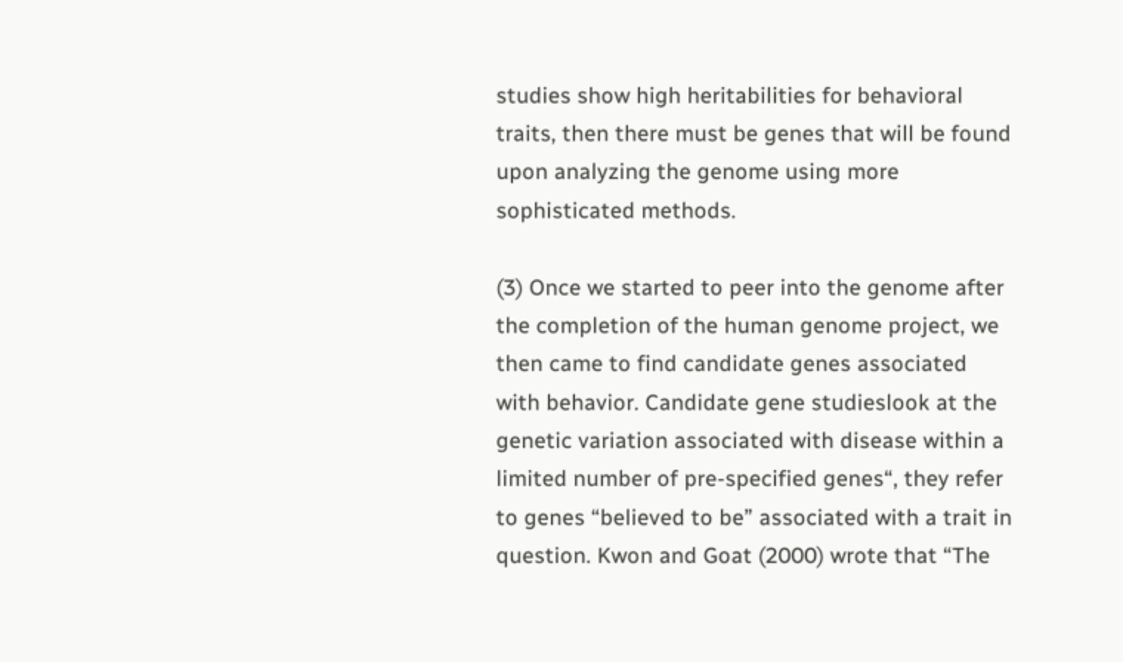studies show high heritabilities for behavioral traits, then there must be genes that will be found upon analyzing the genome using more sophisticated methods.

(3) Once we started to peer into the genome after the completion of the human genome project, we then came to find candidate genes associated with behavior. Candidate gene studieslook at the genetic variation associated with disease within a limited number of pre-specified genes“, they refer to genes “believed to be” associated with a trait in question. Kwon and Goat (2000) wrote that “The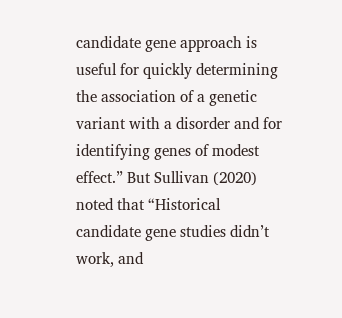candidate gene approach is useful for quickly determining the association of a genetic variant with a disorder and for identifying genes of modest effect.” But Sullivan (2020) noted that “Historical candidate gene studies didn’t work, and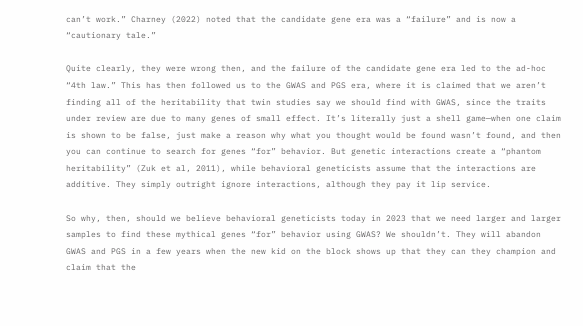can’t work.” Charney (2022) noted that the candidate gene era was a “failure” and is now a “cautionary tale.”

Quite clearly, they were wrong then, and the failure of the candidate gene era led to the ad-hoc “4th law.” This has then followed us to the GWAS and PGS era, where it is claimed that we aren’t finding all of the heritability that twin studies say we should find with GWAS, since the traits under review are due to many genes of small effect. It’s literally just a shell game—when one claim is shown to be false, just make a reason why what you thought would be found wasn’t found, and then you can continue to search for genes “for” behavior. But genetic interactions create a “phantom heritability” (Zuk et al, 2011), while behavioral geneticists assume that the interactions are additive. They simply outright ignore interactions, although they pay it lip service.

So why, then, should we believe behavioral geneticists today in 2023 that we need larger and larger samples to find these mythical genes “for” behavior using GWAS? We shouldn’t. They will abandon GWAS and PGS in a few years when the new kid on the block shows up that they can they champion and claim that the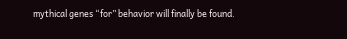mythical genes “for” behavior will finally be found.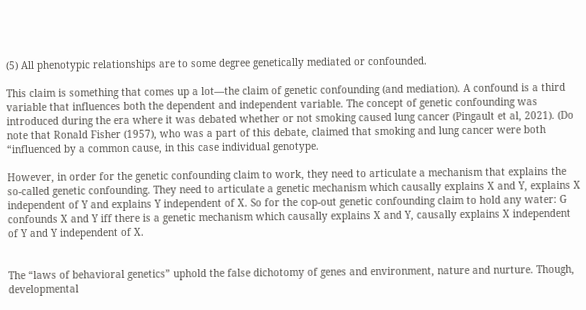(5) All phenotypic relationships are to some degree genetically mediated or confounded.

This claim is something that comes up a lot—the claim of genetic confounding (and mediation). A confound is a third variable that influences both the dependent and independent variable. The concept of genetic confounding was introduced during the era where it was debated whether or not smoking caused lung cancer (Pingault et al, 2021). (Do note that Ronald Fisher (1957), who was a part of this debate, claimed that smoking and lung cancer were both “influenced by a common cause, in this case individual genotype.

However, in order for the genetic confounding claim to work, they need to articulate a mechanism that explains the so-called genetic confounding. They need to articulate a genetic mechanism which causally explains X and Y, explains X independent of Y and explains Y independent of X. So for the cop-out genetic confounding claim to hold any water: G confounds X and Y iff there is a genetic mechanism which causally explains X and Y, causally explains X independent of Y and Y independent of X.


The “laws of behavioral genetics” uphold the false dichotomy of genes and environment, nature and nurture. Though, developmental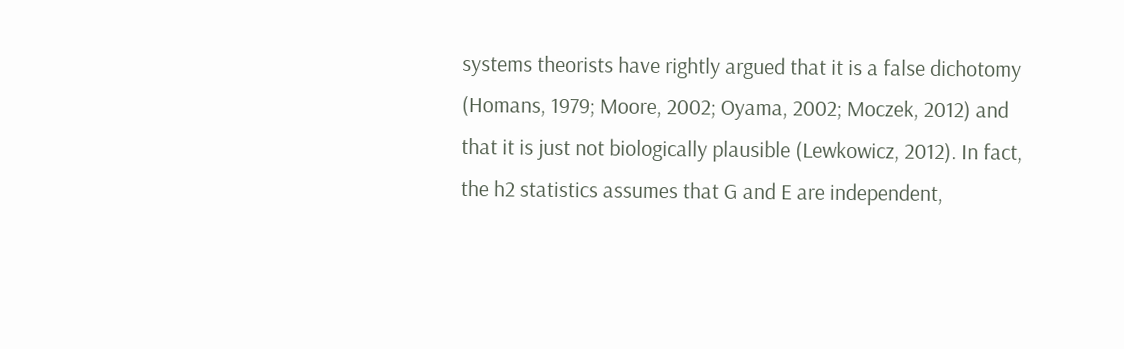systems theorists have rightly argued that it is a false dichotomy (Homans, 1979; Moore, 2002; Oyama, 2002; Moczek, 2012) and that it is just not biologically plausible (Lewkowicz, 2012). In fact, the h2 statistics assumes that G and E are independent,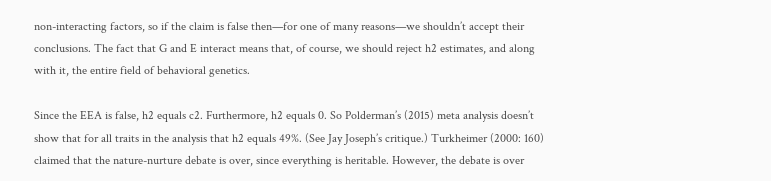non-interacting factors, so if the claim is false then—for one of many reasons—we shouldn’t accept their conclusions. The fact that G and E interact means that, of course, we should reject h2 estimates, and along with it, the entire field of behavioral genetics.

Since the EEA is false, h2 equals c2. Furthermore, h2 equals 0. So Polderman’s (2015) meta analysis doesn’t show that for all traits in the analysis that h2 equals 49%. (See Jay Joseph’s critique.) Turkheimer (2000: 160) claimed that the nature-nurture debate is over, since everything is heritable. However, the debate is over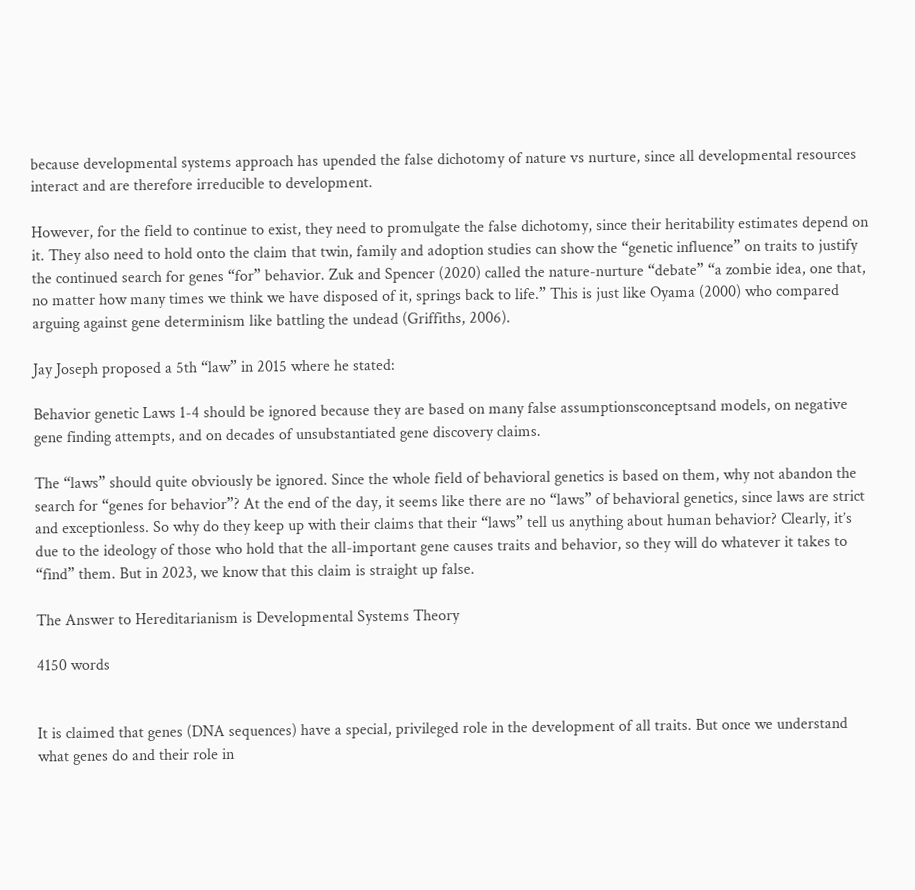because developmental systems approach has upended the false dichotomy of nature vs nurture, since all developmental resources interact and are therefore irreducible to development.

However, for the field to continue to exist, they need to promulgate the false dichotomy, since their heritability estimates depend on it. They also need to hold onto the claim that twin, family and adoption studies can show the “genetic influence” on traits to justify the continued search for genes “for” behavior. Zuk and Spencer (2020) called the nature-nurture “debate” “a zombie idea, one that, no matter how many times we think we have disposed of it, springs back to life.” This is just like Oyama (2000) who compared arguing against gene determinism like battling the undead (Griffiths, 2006).

Jay Joseph proposed a 5th “law” in 2015 where he stated:

Behavior genetic Laws 1-4 should be ignored because they are based on many false assumptionsconceptsand models, on negative gene finding attempts, and on decades of unsubstantiated gene discovery claims.

The “laws” should quite obviously be ignored. Since the whole field of behavioral genetics is based on them, why not abandon the search for “genes for behavior”? At the end of the day, it seems like there are no “laws” of behavioral genetics, since laws are strict and exceptionless. So why do they keep up with their claims that their “laws” tell us anything about human behavior? Clearly, it’s due to the ideology of those who hold that the all-important gene causes traits and behavior, so they will do whatever it takes to “find” them. But in 2023, we know that this claim is straight up false.

The Answer to Hereditarianism is Developmental Systems Theory

4150 words


It is claimed that genes (DNA sequences) have a special, privileged role in the development of all traits. But once we understand what genes do and their role in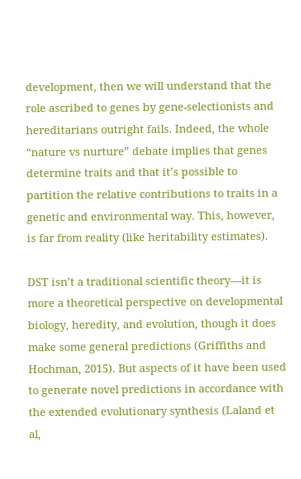development, then we will understand that the role ascribed to genes by gene-selectionists and hereditarians outright fails. Indeed, the whole “nature vs nurture” debate implies that genes determine traits and that it’s possible to partition the relative contributions to traits in a genetic and environmental way. This, however, is far from reality (like heritability estimates).

DST isn’t a traditional scientific theory—it is more a theoretical perspective on developmental biology, heredity, and evolution, though it does make some general predictions (Griffiths and Hochman, 2015). But aspects of it have been used to generate novel predictions in accordance with the extended evolutionary synthesis (Laland et al,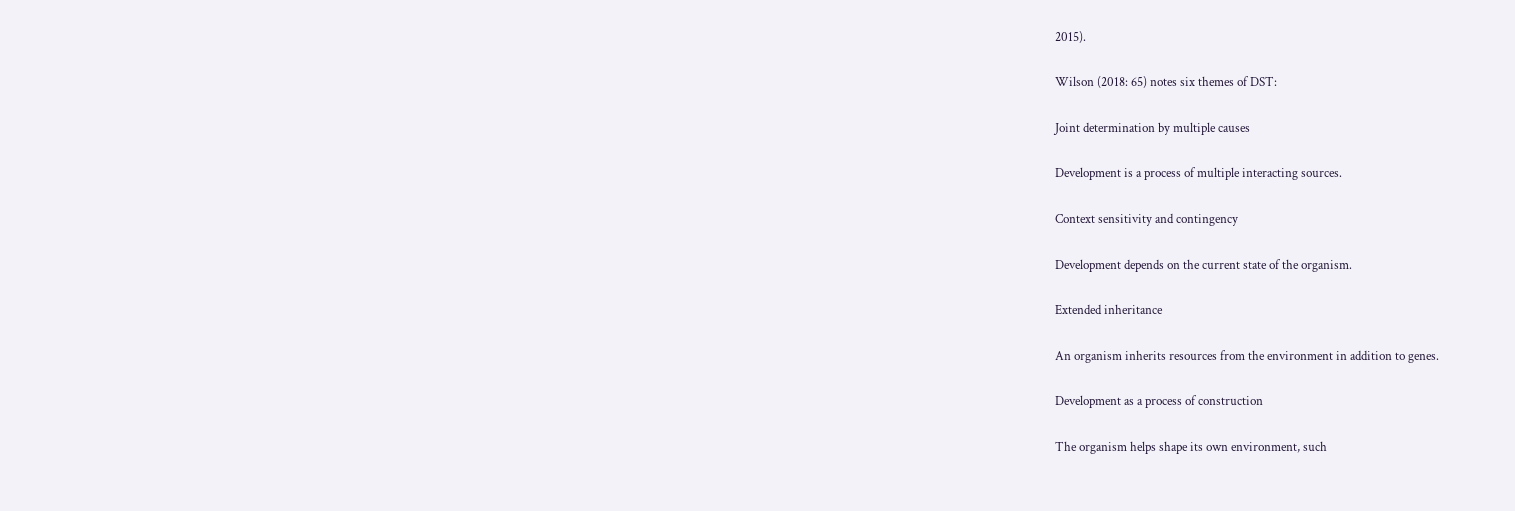2015).

Wilson (2018: 65) notes six themes of DST:

Joint determination by multiple causes

Development is a process of multiple interacting sources.

Context sensitivity and contingency

Development depends on the current state of the organism.

Extended inheritance

An organism inherits resources from the environment in addition to genes.

Development as a process of construction

The organism helps shape its own environment, such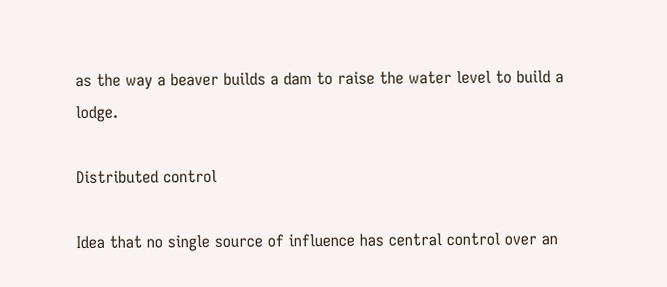as the way a beaver builds a dam to raise the water level to build a lodge.

Distributed control

Idea that no single source of influence has central control over an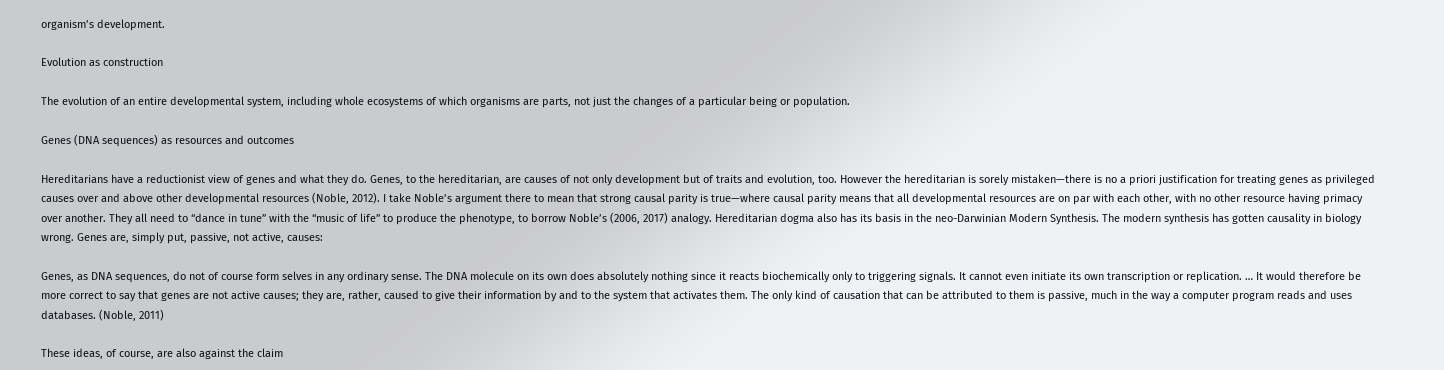organism’s development.

Evolution as construction

The evolution of an entire developmental system, including whole ecosystems of which organisms are parts, not just the changes of a particular being or population.

Genes (DNA sequences) as resources and outcomes

Hereditarians have a reductionist view of genes and what they do. Genes, to the hereditarian, are causes of not only development but of traits and evolution, too. However the hereditarian is sorely mistaken—there is no a priori justification for treating genes as privileged causes over and above other developmental resources (Noble, 2012). I take Noble’s argument there to mean that strong causal parity is true—where causal parity means that all developmental resources are on par with each other, with no other resource having primacy over another. They all need to “dance in tune” with the “music of life” to produce the phenotype, to borrow Noble’s (2006, 2017) analogy. Hereditarian dogma also has its basis in the neo-Darwinian Modern Synthesis. The modern synthesis has gotten causality in biology wrong. Genes are, simply put, passive, not active, causes:

Genes, as DNA sequences, do not of course form selves in any ordinary sense. The DNA molecule on its own does absolutely nothing since it reacts biochemically only to triggering signals. It cannot even initiate its own transcription or replication. … It would therefore be more correct to say that genes are not active causes; they are, rather, caused to give their information by and to the system that activates them. The only kind of causation that can be attributed to them is passive, much in the way a computer program reads and uses databases. (Noble, 2011)

These ideas, of course, are also against the claim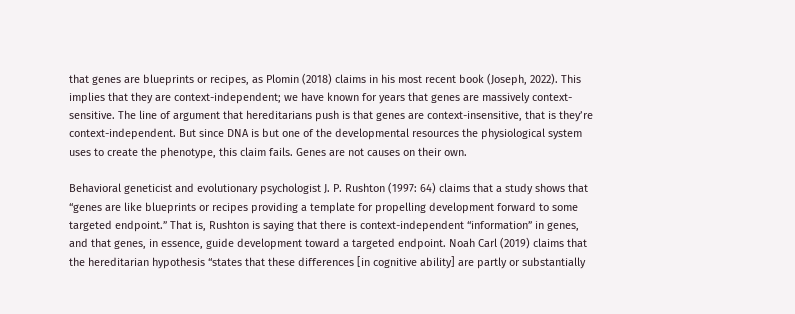that genes are blueprints or recipes, as Plomin (2018) claims in his most recent book (Joseph, 2022). This implies that they are context-independent; we have known for years that genes are massively context-sensitive. The line of argument that hereditarians push is that genes are context-insensitive, that is they’re context-independent. But since DNA is but one of the developmental resources the physiological system uses to create the phenotype, this claim fails. Genes are not causes on their own.

Behavioral geneticist and evolutionary psychologist J. P. Rushton (1997: 64) claims that a study shows that “genes are like blueprints or recipes providing a template for propelling development forward to some targeted endpoint.” That is, Rushton is saying that there is context-independent “information” in genes, and that genes, in essence, guide development toward a targeted endpoint. Noah Carl (2019) claims that the hereditarian hypothesis “states that these differences [in cognitive ability] are partly or substantially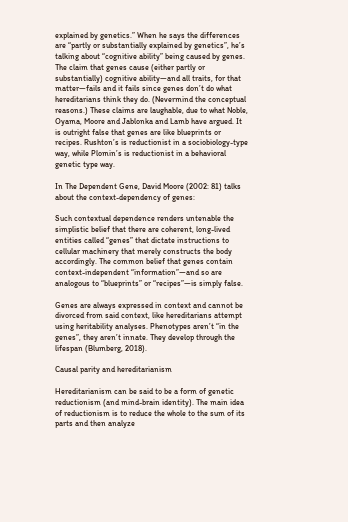explained by genetics.” When he says the differences are “partly or substantially explained by genetics”, he’s talking about “cognitive ability” being caused by genes. The claim that genes cause (either partly or substantially) cognitive ability—and all traits, for that matter—fails and it fails since genes don’t do what hereditarians think they do. (Nevermind the conceptual reasons.) These claims are laughable, due to what Noble, Oyama, Moore and Jablonka and Lamb have argued. It is outright false that genes are like blueprints or recipes. Rushton’s is reductionist in a sociobiology-type way, while Plomin’s is reductionist in a behavioral genetic type way.

In The Dependent Gene, David Moore (2002: 81) talks about the context-dependency of genes:

Such contextual dependence renders untenable the simplistic belief that there are coherent, long-lived entities called “genes” that dictate instructions to cellular machinery that merely constructs the body accordingly. The common belief that genes contain context-independent “information”—and so are analogous to “blueprints” or “recipes”—is simply false.

Genes are always expressed in context and cannot be divorced from said context, like hereditarians attempt using heritability analyses. Phenotypes aren’t “in the genes”, they aren’t innate. They develop through the lifespan (Blumberg, 2018).

Causal parity and hereditarianism

Hereditarianism can be said to be a form of genetic reductionism (and mind-brain identity). The main idea of reductionism is to reduce the whole to the sum of its parts and then analyze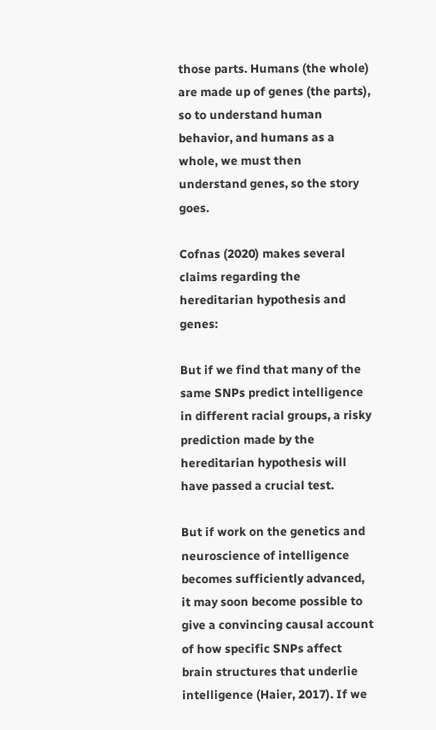those parts. Humans (the whole) are made up of genes (the parts), so to understand human behavior, and humans as a whole, we must then understand genes, so the story goes.

Cofnas (2020) makes several claims regarding the hereditarian hypothesis and genes:

But if we find that many of the same SNPs predict intelligence in different racial groups, a risky prediction made by the hereditarian hypothesis will have passed a crucial test.

But if work on the genetics and neuroscience of intelligence becomes sufficiently advanced, it may soon become possible to give a convincing causal account of how specific SNPs affect brain structures that underlie intelligence (Haier, 2017). If we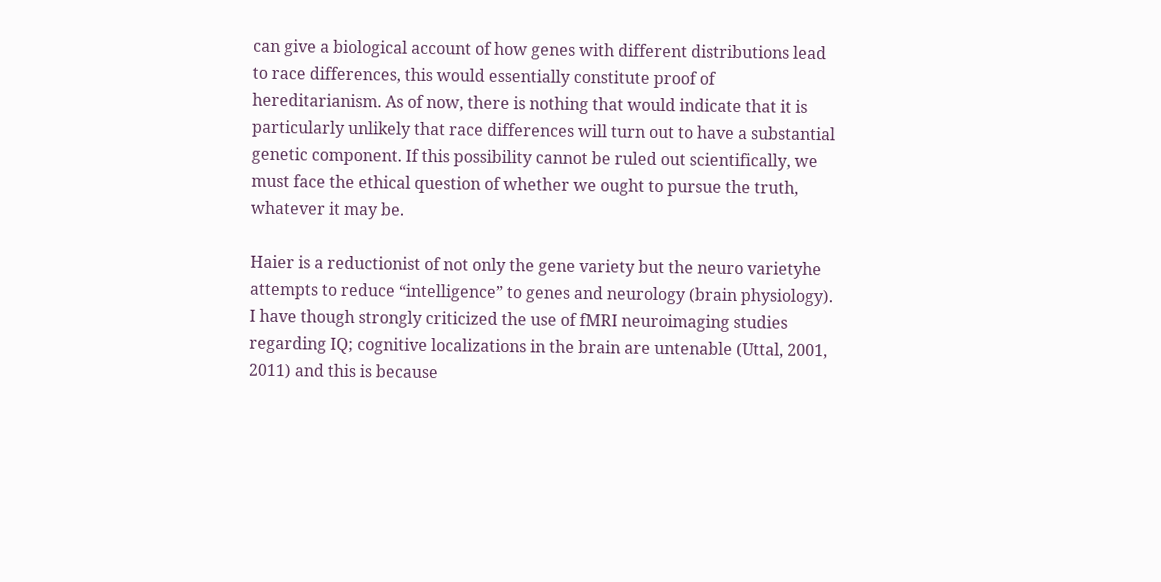can give a biological account of how genes with different distributions lead to race differences, this would essentially constitute proof of hereditarianism. As of now, there is nothing that would indicate that it is particularly unlikely that race differences will turn out to have a substantial genetic component. If this possibility cannot be ruled out scientifically, we must face the ethical question of whether we ought to pursue the truth, whatever it may be.

Haier is a reductionist of not only the gene variety but the neuro varietyhe attempts to reduce “intelligence” to genes and neurology (brain physiology). I have though strongly criticized the use of fMRI neuroimaging studies regarding IQ; cognitive localizations in the brain are untenable (Uttal, 2001, 2011) and this is because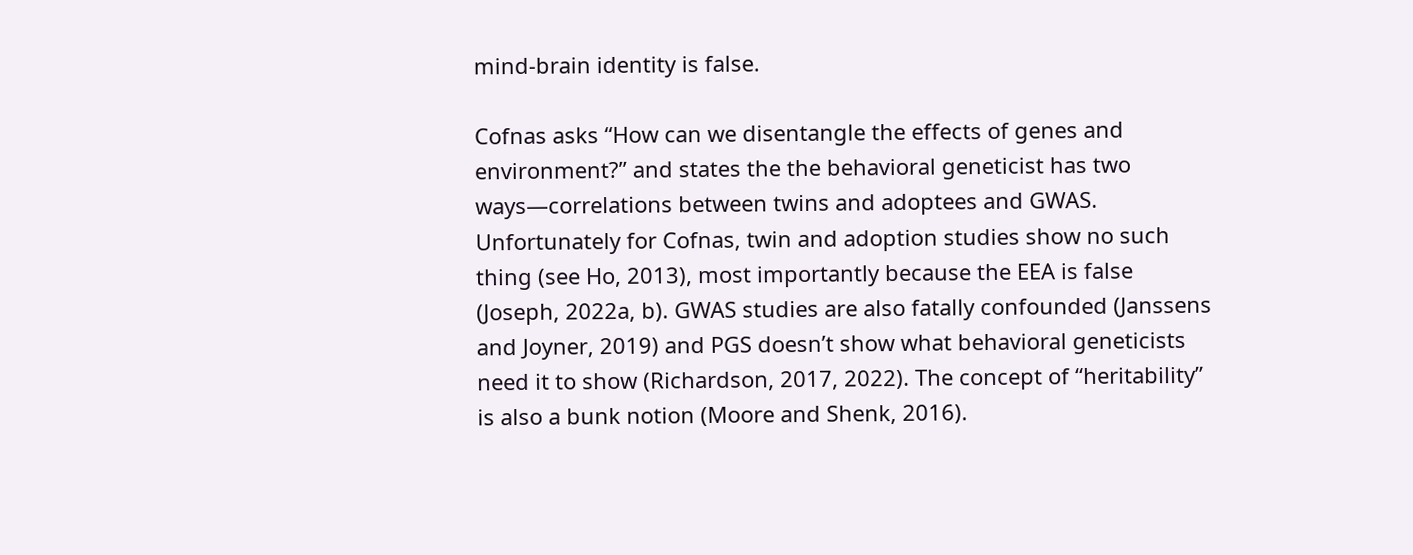mind-brain identity is false.

Cofnas asks “How can we disentangle the effects of genes and environment?” and states the the behavioral geneticist has two ways—correlations between twins and adoptees and GWAS. Unfortunately for Cofnas, twin and adoption studies show no such thing (see Ho, 2013), most importantly because the EEA is false (Joseph, 2022a, b). GWAS studies are also fatally confounded (Janssens and Joyner, 2019) and PGS doesn’t show what behavioral geneticists need it to show (Richardson, 2017, 2022). The concept of “heritability” is also a bunk notion (Moore and Shenk, 2016).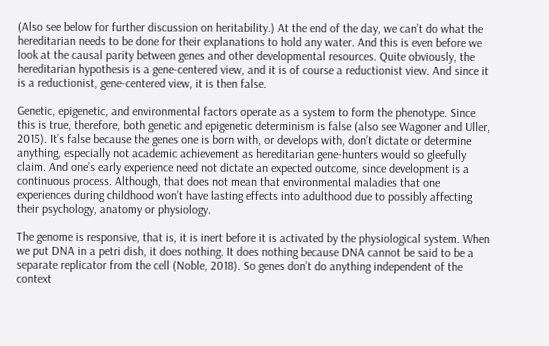(Also see below for further discussion on heritability.) At the end of the day, we can’t do what the hereditarian needs to be done for their explanations to hold any water. And this is even before we look at the causal parity between genes and other developmental resources. Quite obviously, the hereditarian hypothesis is a gene-centered view, and it is of course a reductionist view. And since it is a reductionist, gene-centered view, it is then false.

Genetic, epigenetic, and environmental factors operate as a system to form the phenotype. Since this is true, therefore, both genetic and epigenetic determinism is false (also see Wagoner and Uller, 2015). It’s false because the genes one is born with, or develops with, don’t dictate or determine anything, especially not academic achievement as hereditarian gene-hunters would so gleefully claim. And one’s early experience need not dictate an expected outcome, since development is a continuous process. Although, that does not mean that environmental maladies that one experiences during childhood won’t have lasting effects into adulthood due to possibly affecting their psychology, anatomy or physiology.

The genome is responsive, that is, it is inert before it is activated by the physiological system. When we put DNA in a petri dish, it does nothing. It does nothing because DNA cannot be said to be a separate replicator from the cell (Noble, 2018). So genes don’t do anything independent of the context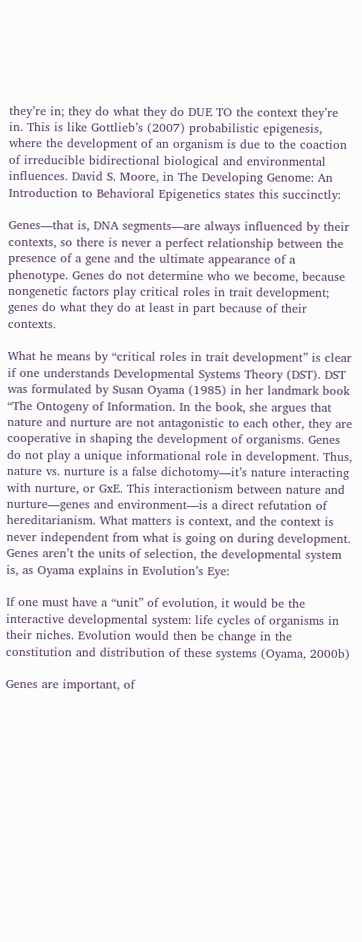they’re in; they do what they do DUE TO the context they’re in. This is like Gottlieb’s (2007) probabilistic epigenesis, where the development of an organism is due to the coaction of irreducible bidirectional biological and environmental influences. David S. Moore, in The Developing Genome: An Introduction to Behavioral Epigenetics states this succinctly:

Genes—that is, DNA segments—are always influenced by their contexts, so there is never a perfect relationship between the presence of a gene and the ultimate appearance of a phenotype. Genes do not determine who we become, because nongenetic factors play critical roles in trait development; genes do what they do at least in part because of their contexts.

What he means by “critical roles in trait development” is clear if one understands Developmental Systems Theory (DST). DST was formulated by Susan Oyama (1985) in her landmark book “The Ontogeny of Information. In the book, she argues that nature and nurture are not antagonistic to each other, they are cooperative in shaping the development of organisms. Genes do not play a unique informational role in development. Thus, nature vs. nurture is a false dichotomy—it’s nature interacting with nurture, or GxE. This interactionism between nature and nurture—genes and environment—is a direct refutation of hereditarianism. What matters is context, and the context is never independent from what is going on during development. Genes aren’t the units of selection, the developmental system is, as Oyama explains in Evolution’s Eye:

If one must have a “unit” of evolution, it would be the interactive developmental system: life cycles of organisms in their niches. Evolution would then be change in the constitution and distribution of these systems (Oyama, 2000b)

Genes are important, of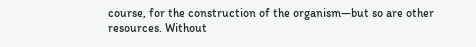course, for the construction of the organism—but so are other resources. Without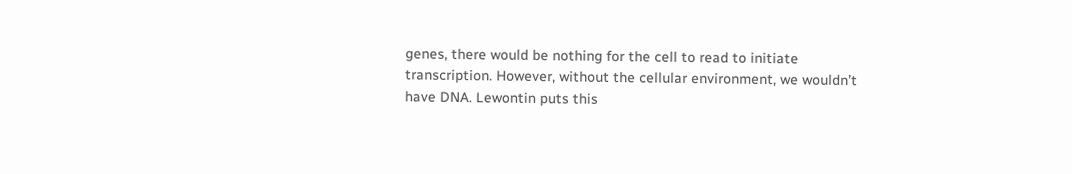genes, there would be nothing for the cell to read to initiate transcription. However, without the cellular environment, we wouldn’t have DNA. Lewontin puts this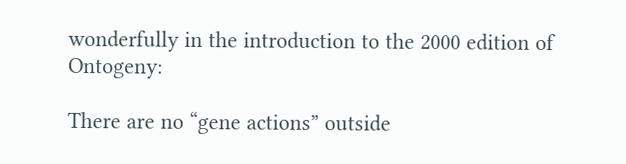wonderfully in the introduction to the 2000 edition of Ontogeny:

There are no “gene actions” outside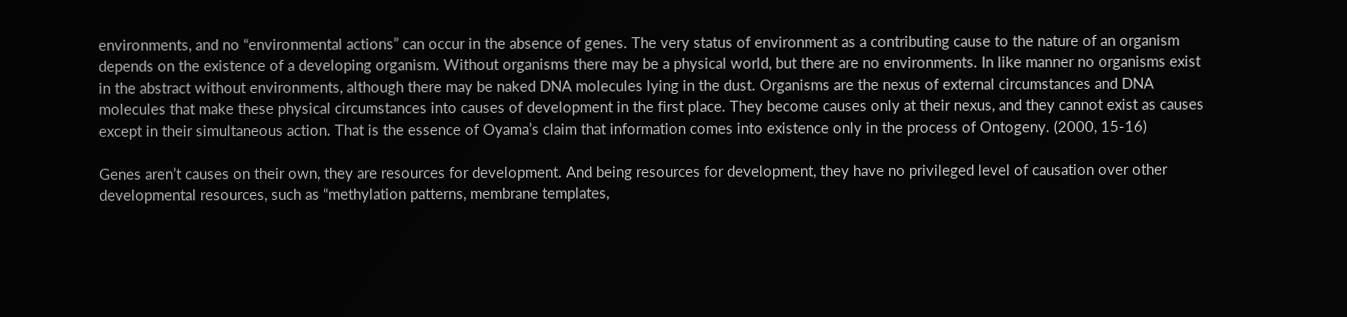environments, and no “environmental actions” can occur in the absence of genes. The very status of environment as a contributing cause to the nature of an organism depends on the existence of a developing organism. Without organisms there may be a physical world, but there are no environments. In like manner no organisms exist in the abstract without environments, although there may be naked DNA molecules lying in the dust. Organisms are the nexus of external circumstances and DNA molecules that make these physical circumstances into causes of development in the first place. They become causes only at their nexus, and they cannot exist as causes except in their simultaneous action. That is the essence of Oyama’s claim that information comes into existence only in the process of Ontogeny. (2000, 15-16)

Genes aren’t causes on their own, they are resources for development. And being resources for development, they have no privileged level of causation over other developmental resources, such as “methylation patterns, membrane templates,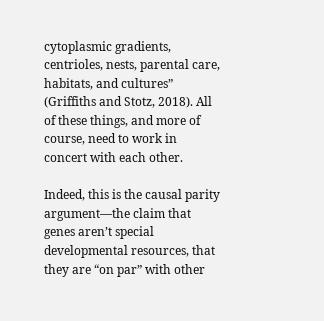cytoplasmic gradients, centrioles, nests, parental care, habitats, and cultures” (Griffiths and Stotz, 2018). All of these things, and more of course, need to work in concert with each other.

Indeed, this is the causal parity argument—the claim that genes aren’t special developmental resources, that they are “on par” with other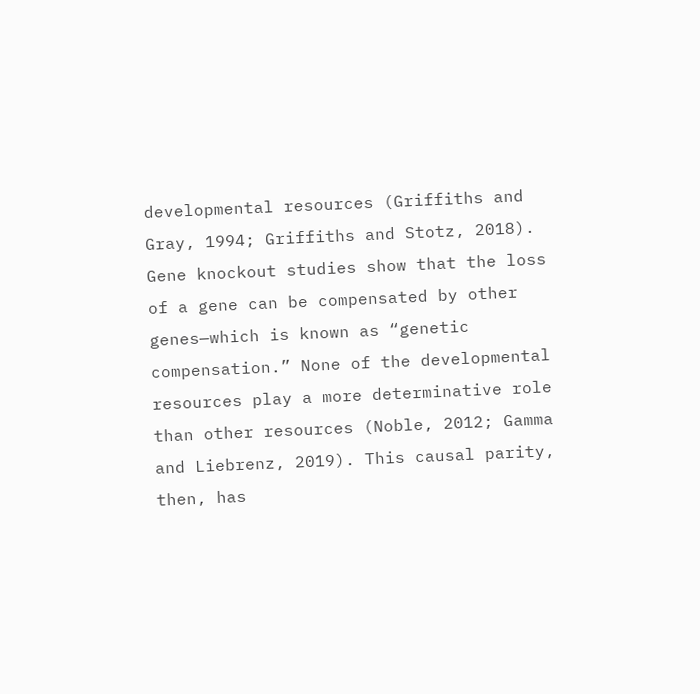developmental resources (Griffiths and Gray, 1994; Griffiths and Stotz, 2018). Gene knockout studies show that the loss of a gene can be compensated by other genes—which is known as “genetic compensation.” None of the developmental resources play a more determinative role than other resources (Noble, 2012; Gamma and Liebrenz, 2019). This causal parity, then, has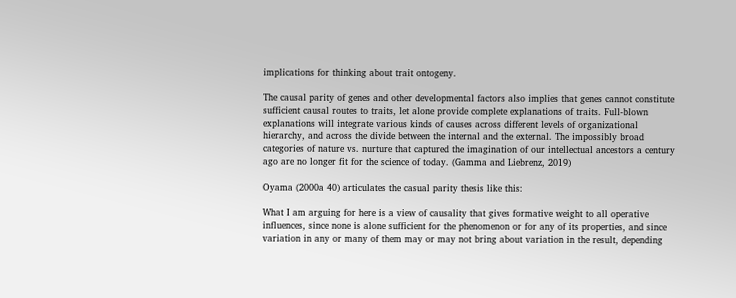implications for thinking about trait ontogeny.

The causal parity of genes and other developmental factors also implies that genes cannot constitute sufficient causal routes to traits, let alone provide complete explanations of traits. Full-blown explanations will integrate various kinds of causes across different levels of organizational hierarchy, and across the divide between the internal and the external. The impossibly broad categories of nature vs. nurture that captured the imagination of our intellectual ancestors a century ago are no longer fit for the science of today. (Gamma and Liebrenz, 2019)

Oyama (2000a 40) articulates the casual parity thesis like this:

What I am arguing for here is a view of causality that gives formative weight to all operative influences, since none is alone sufficient for the phenomenon or for any of its properties, and since variation in any or many of them may or may not bring about variation in the result, depending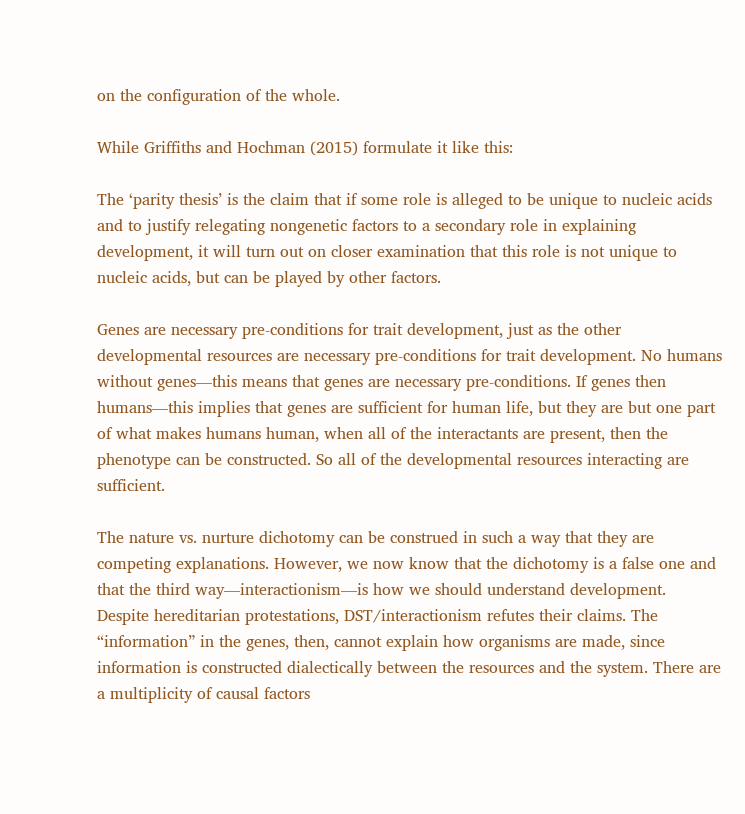on the configuration of the whole.

While Griffiths and Hochman (2015) formulate it like this:

The ‘parity thesis’ is the claim that if some role is alleged to be unique to nucleic acids and to justify relegating nongenetic factors to a secondary role in explaining development, it will turn out on closer examination that this role is not unique to nucleic acids, but can be played by other factors.

Genes are necessary pre-conditions for trait development, just as the other developmental resources are necessary pre-conditions for trait development. No humans without genes—this means that genes are necessary pre-conditions. If genes then humans—this implies that genes are sufficient for human life, but they are but one part of what makes humans human, when all of the interactants are present, then the phenotype can be constructed. So all of the developmental resources interacting are sufficient.

The nature vs. nurture dichotomy can be construed in such a way that they are competing explanations. However, we now know that the dichotomy is a false one and that the third way—interactionism—is how we should understand development. Despite hereditarian protestations, DST/interactionism refutes their claims. The “information” in the genes, then, cannot explain how organisms are made, since information is constructed dialectically between the resources and the system. There are a multiplicity of causal factors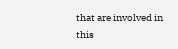that are involved in this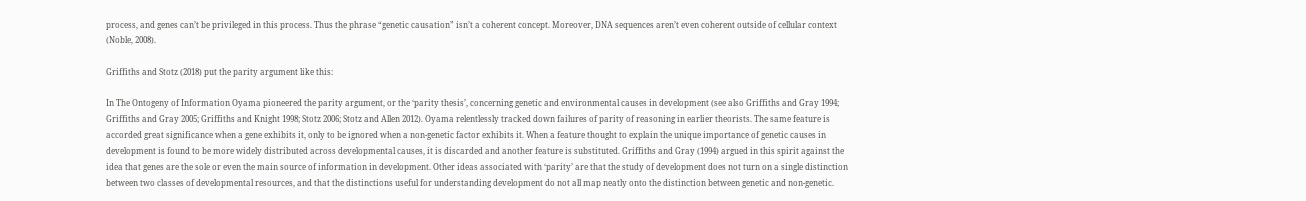process, and genes can’t be privileged in this process. Thus the phrase “genetic causation” isn’t a coherent concept. Moreover, DNA sequences aren’t even coherent outside of cellular context (Noble, 2008).

Griffiths and Stotz (2018) put the parity argument like this:

In The Ontogeny of Information Oyama pioneered the parity argument, or the ‘parity thesis’, concerning genetic and environmental causes in development (see also Griffiths and Gray 1994; Griffiths and Gray 2005; Griffiths and Knight 1998; Stotz 2006; Stotz and Allen 2012). Oyama relentlessly tracked down failures of parity of reasoning in earlier theorists. The same feature is accorded great significance when a gene exhibits it, only to be ignored when a non-genetic factor exhibits it. When a feature thought to explain the unique importance of genetic causes in development is found to be more widely distributed across developmental causes, it is discarded and another feature is substituted. Griffiths and Gray (1994) argued in this spirit against the idea that genes are the sole or even the main source of information in development. Other ideas associated with ‘parity’ are that the study of development does not turn on a single distinction between two classes of developmental resources, and that the distinctions useful for understanding development do not all map neatly onto the distinction between genetic and non-genetic.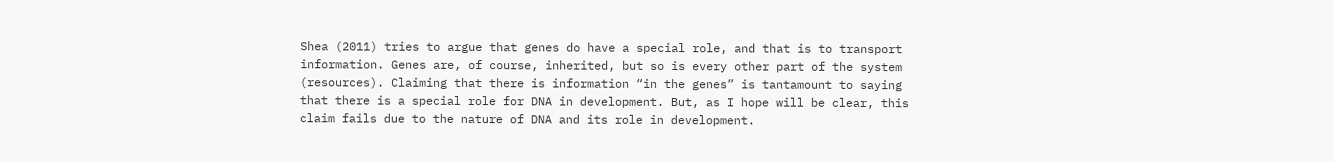Shea (2011) tries to argue that genes do have a special role, and that is to transport information. Genes are, of course, inherited, but so is every other part of the system (resources). Claiming that there is information “in the genes” is tantamount to saying that there is a special role for DNA in development. But, as I hope will be clear, this claim fails due to the nature of DNA and its role in development.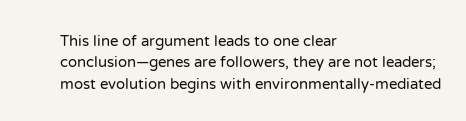This line of argument leads to one clear conclusion—genes are followers, they are not leaders; most evolution begins with environmentally-mediated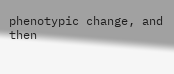phenotypic change, and then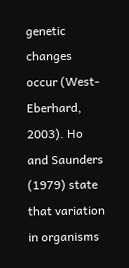genetic changes occur (West-Eberhard, 2003). Ho and Saunders (1979) state that variation in organisms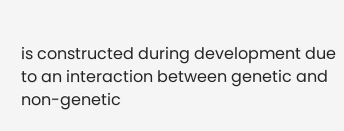is constructed during development due to an interaction between genetic and non-genetic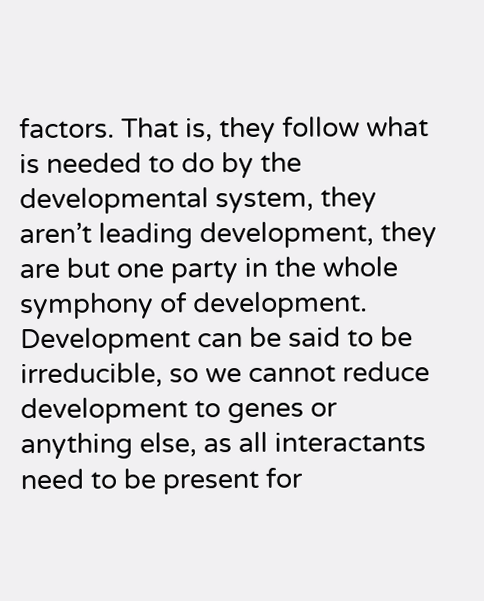factors. That is, they follow what is needed to do by the developmental system, they aren’t leading development, they are but one party in the whole symphony of development. Development can be said to be irreducible, so we cannot reduce development to genes or anything else, as all interactants need to be present for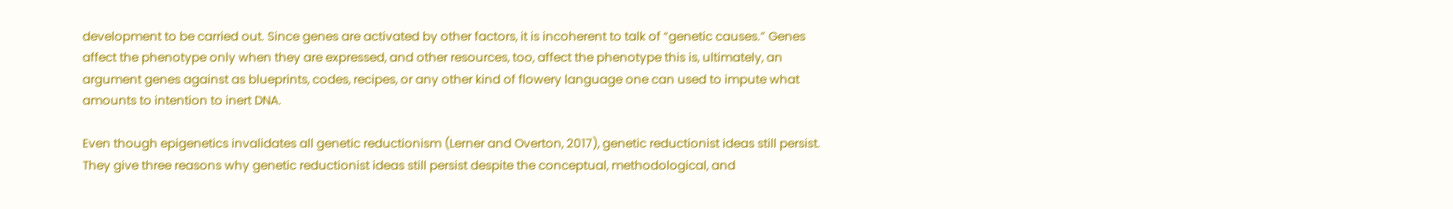development to be carried out. Since genes are activated by other factors, it is incoherent to talk of “genetic causes.” Genes affect the phenotype only when they are expressed, and other resources, too, affect the phenotype this is, ultimately, an argument genes against as blueprints, codes, recipes, or any other kind of flowery language one can used to impute what amounts to intention to inert DNA.

Even though epigenetics invalidates all genetic reductionism (Lerner and Overton, 2017), genetic reductionist ideas still persist. They give three reasons why genetic reductionist ideas still persist despite the conceptual, methodological, and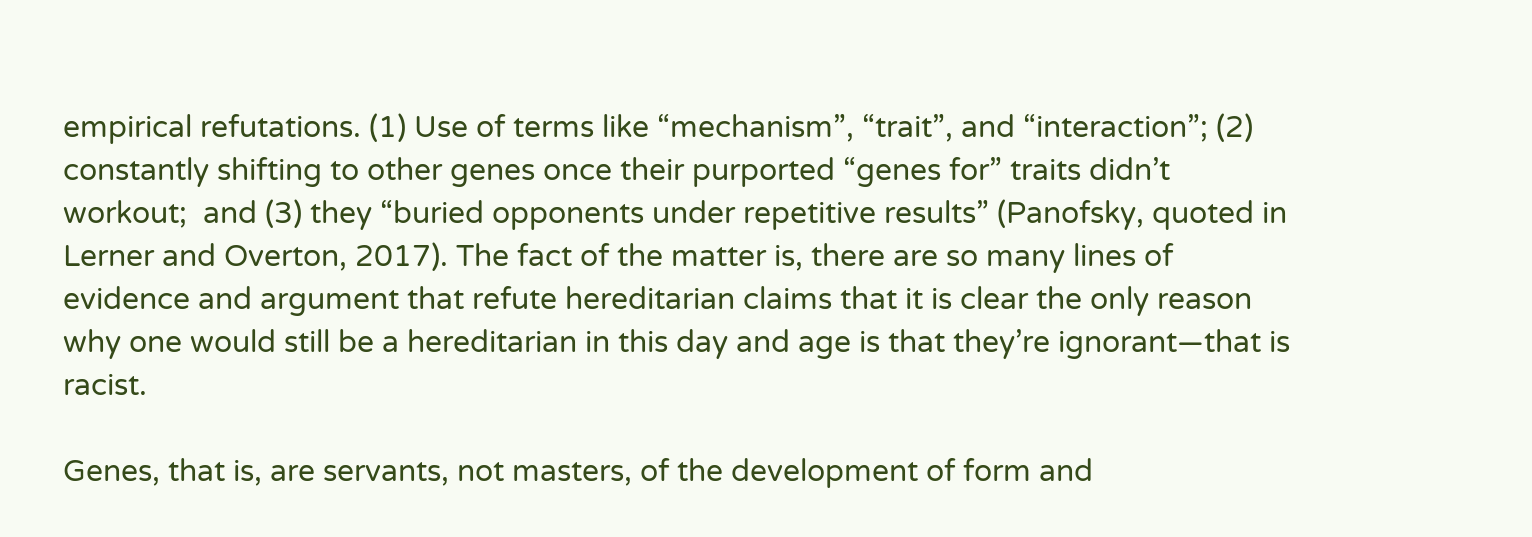empirical refutations. (1) Use of terms like “mechanism”, “trait”, and “interaction”; (2) constantly shifting to other genes once their purported “genes for” traits didn’t workout;  and (3) they “buried opponents under repetitive results” (Panofsky, quoted in Lerner and Overton, 2017). The fact of the matter is, there are so many lines of evidence and argument that refute hereditarian claims that it is clear the only reason why one would still be a hereditarian in this day and age is that they’re ignorant—that is racist.

Genes, that is, are servants, not masters, of the development of form and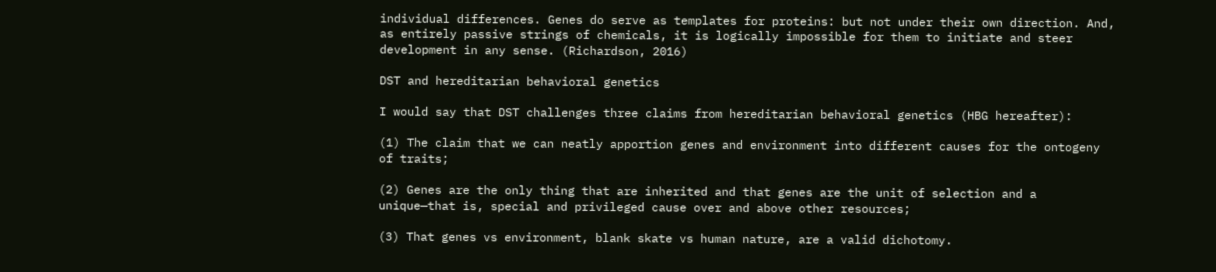individual differences. Genes do serve as templates for proteins: but not under their own direction. And, as entirely passive strings of chemicals, it is logically impossible for them to initiate and steer development in any sense. (Richardson, 2016)

DST and hereditarian behavioral genetics

I would say that DST challenges three claims from hereditarian behavioral genetics (HBG hereafter):

(1) The claim that we can neatly apportion genes and environment into different causes for the ontogeny of traits;

(2) Genes are the only thing that are inherited and that genes are the unit of selection and a unique—that is, special and privileged cause over and above other resources;

(3) That genes vs environment, blank skate vs human nature, are a valid dichotomy.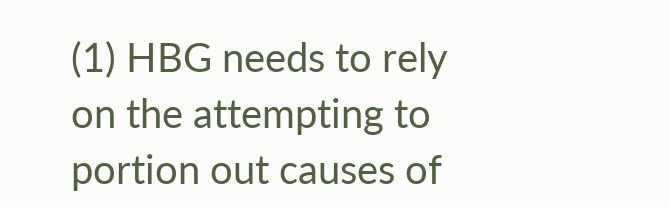(1) HBG needs to rely on the attempting to portion out causes of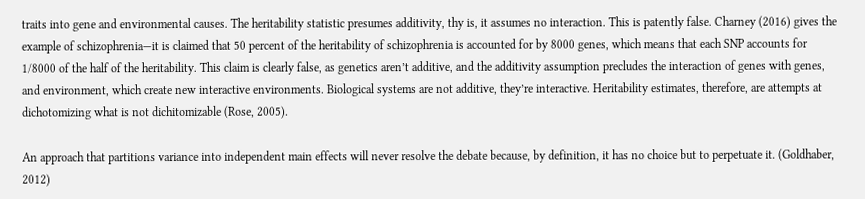traits into gene and environmental causes. The heritability statistic presumes additivity, thy is, it assumes no interaction. This is patently false. Charney (2016) gives the example of schizophrenia—it is claimed that 50 percent of the heritability of schizophrenia is accounted for by 8000 genes, which means that each SNP accounts for 1/8000 of the half of the heritability. This claim is clearly false, as genetics aren’t additive, and the additivity assumption precludes the interaction of genes with genes, and environment, which create new interactive environments. Biological systems are not additive, they’re interactive. Heritability estimates, therefore, are attempts at dichotomizing what is not dichitomizable (Rose, 2005).

An approach that partitions variance into independent main effects will never resolve the debate because, by definition, it has no choice but to perpetuate it. (Goldhaber, 2012)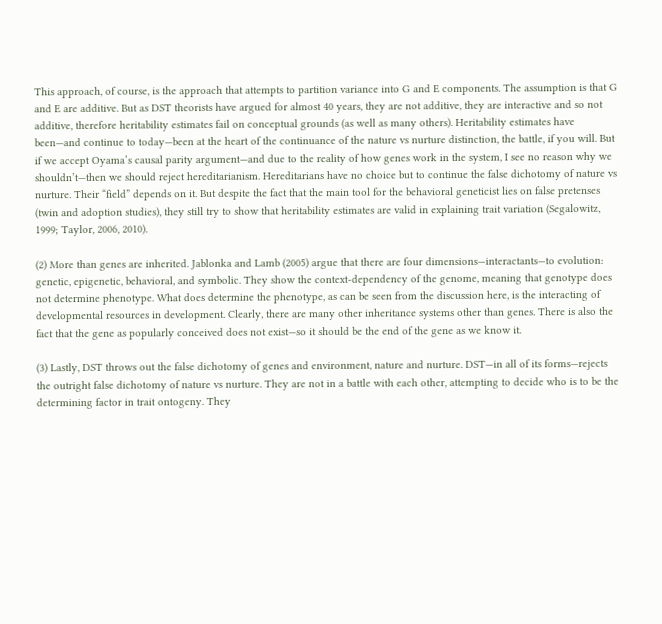This approach, of course, is the approach that attempts to partition variance into G and E components. The assumption is that G and E are additive. But as DST theorists have argued for almost 40 years, they are not additive, they are interactive and so not additive, therefore heritability estimates fail on conceptual grounds (as well as many others). Heritability estimates have been—and continue to today—been at the heart of the continuance of the nature vs nurture distinction, the battle, if you will. But if we accept Oyama’s causal parity argument—and due to the reality of how genes work in the system, I see no reason why we shouldn’t—then we should reject hereditarianism. Hereditarians have no choice but to continue the false dichotomy of nature vs nurture. Their “field” depends on it. But despite the fact that the main tool for the behavioral geneticist lies on false pretenses (twin and adoption studies), they still try to show that heritability estimates are valid in explaining trait variation (Segalowitz, 1999; Taylor, 2006, 2010).

(2) More than genes are inherited. Jablonka and Lamb (2005) argue that there are four dimensions—interactants—to evolution: genetic, epigenetic, behavioral, and symbolic. They show the context-dependency of the genome, meaning that genotype does not determine phenotype. What does determine the phenotype, as can be seen from the discussion here, is the interacting of developmental resources in development. Clearly, there are many other inheritance systems other than genes. There is also the fact that the gene as popularly conceived does not exist—so it should be the end of the gene as we know it.

(3) Lastly, DST throws out the false dichotomy of genes and environment, nature and nurture. DST—in all of its forms—rejects the outright false dichotomy of nature vs nurture. They are not in a battle with each other, attempting to decide who is to be the determining factor in trait ontogeny. They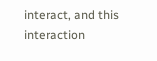interact, and this interaction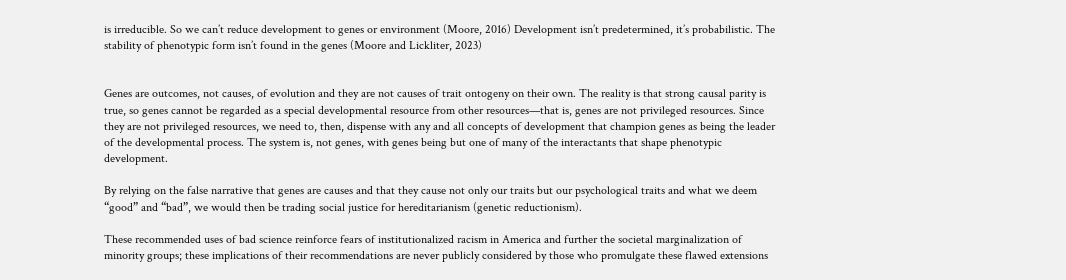is irreducible. So we can’t reduce development to genes or environment (Moore, 2016) Development isn’t predetermined, it’s probabilistic. The stability of phenotypic form isn’t found in the genes (Moore and Lickliter, 2023)


Genes are outcomes, not causes, of evolution and they are not causes of trait ontogeny on their own. The reality is that strong causal parity is true, so genes cannot be regarded as a special developmental resource from other resources—that is, genes are not privileged resources. Since they are not privileged resources, we need to, then, dispense with any and all concepts of development that champion genes as being the leader of the developmental process. The system is, not genes, with genes being but one of many of the interactants that shape phenotypic development.

By relying on the false narrative that genes are causes and that they cause not only our traits but our psychological traits and what we deem “good” and “bad”, we would then be trading social justice for hereditarianism (genetic reductionism).

These recommended uses of bad science reinforce fears of institutionalized racism in America and further the societal marginalization of minority groups; these implications of their recommendations are never publicly considered by those who promulgate these flawed extensions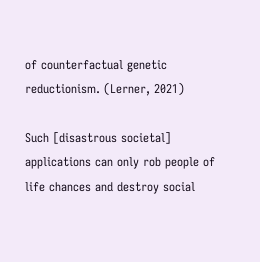of counterfactual genetic reductionism. (Lerner, 2021)

Such [disastrous societal] applications can only rob people of life chances and destroy social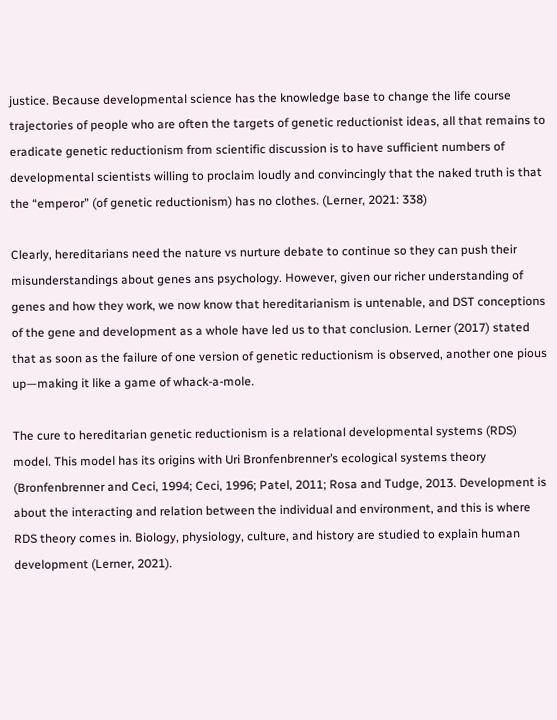justice. Because developmental science has the knowledge base to change the life course trajectories of people who are often the targets of genetic reductionist ideas, all that remains to eradicate genetic reductionism from scientific discussion is to have sufficient numbers of developmental scientists willing to proclaim loudly and convincingly that the naked truth is that the “emperor” (of genetic reductionism) has no clothes. (Lerner, 2021: 338)

Clearly, hereditarians need the nature vs nurture debate to continue so they can push their misunderstandings about genes ans psychology. However, given our richer understanding of genes and how they work, we now know that hereditarianism is untenable, and DST conceptions of the gene and development as a whole have led us to that conclusion. Lerner (2017) stated that as soon as the failure of one version of genetic reductionism is observed, another one pious up—making it like a game of whack-a-mole.

The cure to hereditarian genetic reductionism is a relational developmental systems (RDS) model. This model has its origins with Uri Bronfenbrenner’s ecological systems theory (Bronfenbrenner and Ceci, 1994; Ceci, 1996; Patel, 2011; Rosa and Tudge, 2013. Development is about the interacting and relation between the individual and environment, and this is where RDS theory comes in. Biology, physiology, culture, and history are studied to explain human development (Lerner, 2021).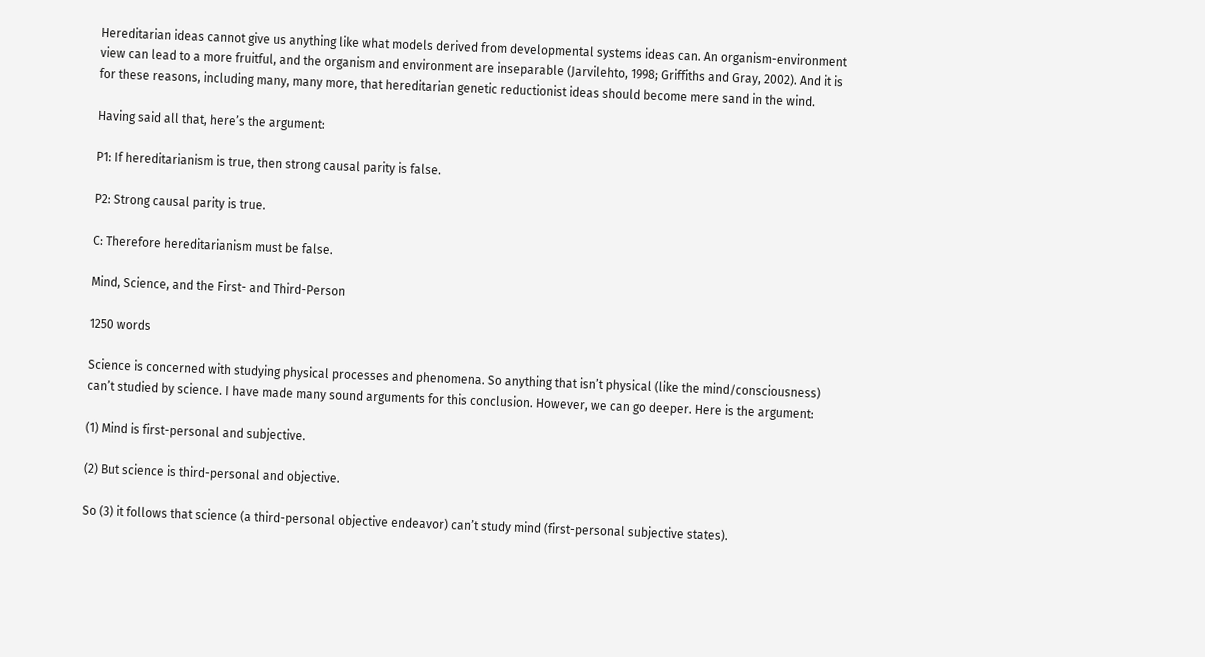Hereditarian ideas cannot give us anything like what models derived from developmental systems ideas can. An organism-environment view can lead to a more fruitful, and the organism and environment are inseparable (Jarvilehto, 1998; Griffiths and Gray, 2002). And it is for these reasons, including many, many more, that hereditarian genetic reductionist ideas should become mere sand in the wind.

Having said all that, here’s the argument:

P1: If hereditarianism is true, then strong causal parity is false.

P2: Strong causal parity is true.

C: Therefore hereditarianism must be false.

Mind, Science, and the First- and Third-Person

1250 words

Science is concerned with studying physical processes and phenomena. So anything that isn’t physical (like the mind/consciousness) can’t studied by science. I have made many sound arguments for this conclusion. However, we can go deeper. Here is the argument:

(1) Mind is first-personal and subjective.

(2) But science is third-personal and objective.

So (3) it follows that science (a third-personal objective endeavor) can’t study mind (first-personal subjective states).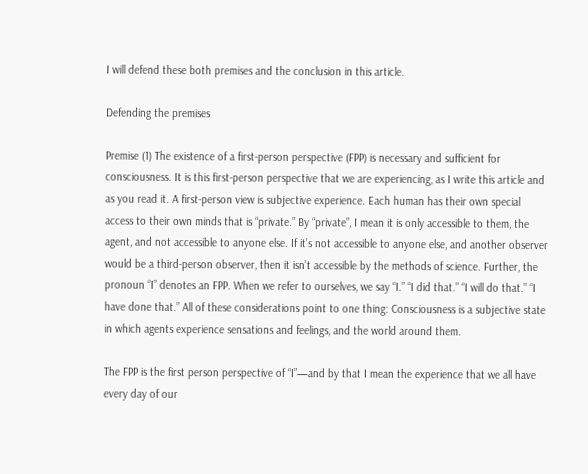I will defend these both premises and the conclusion in this article.

Defending the premises

Premise (1) The existence of a first-person perspective (FPP) is necessary and sufficient for consciousness. It is this first-person perspective that we are experiencing, as I write this article and as you read it. A first-person view is subjective experience. Each human has their own special access to their own minds that is “private.” By “private”, I mean it is only accessible to them, the agent, and not accessible to anyone else. If it’s not accessible to anyone else, and another observer would be a third-person observer, then it isn’t accessible by the methods of science. Further, the pronoun “I” denotes an FPP. When we refer to ourselves, we say “I.” “I did that.” “I will do that.” “I have done that.” All of these considerations point to one thing: Consciousness is a subjective state in which agents experience sensations and feelings, and the world around them.

The FPP is the first person perspective of “I”—and by that I mean the experience that we all have every day of our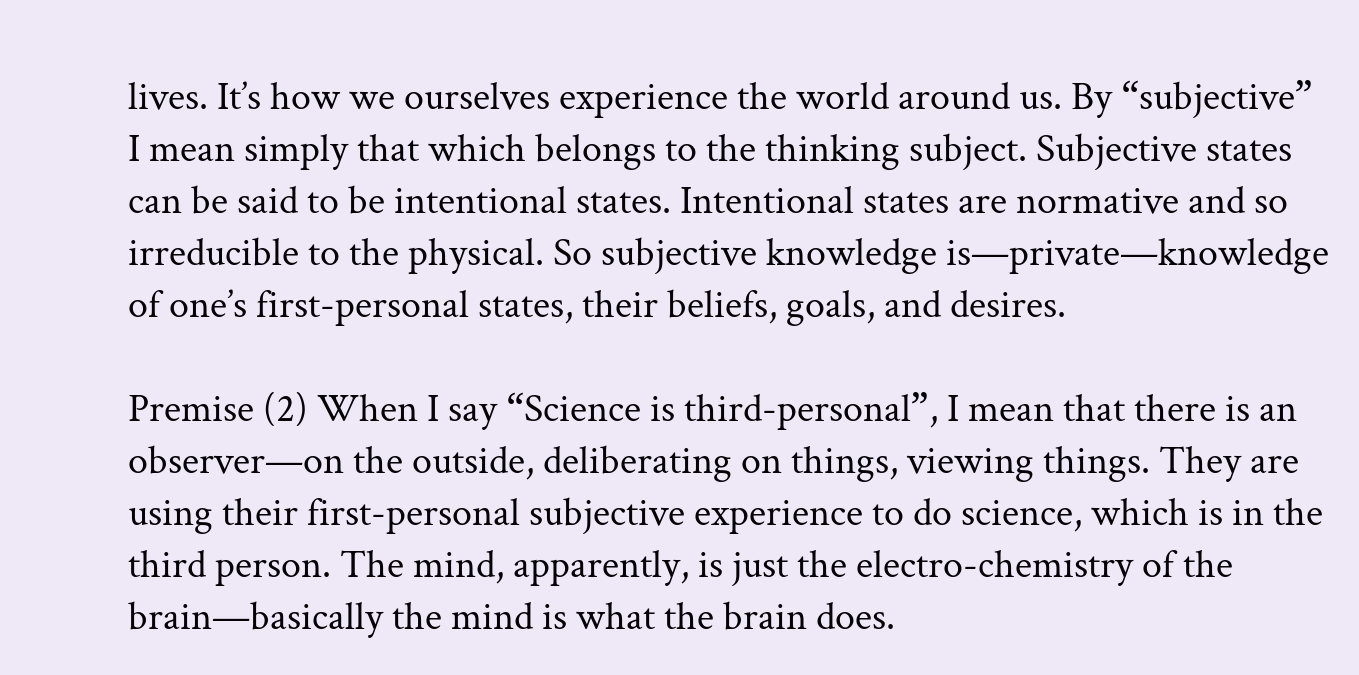lives. It’s how we ourselves experience the world around us. By “subjective” I mean simply that which belongs to the thinking subject. Subjective states can be said to be intentional states. Intentional states are normative and so irreducible to the physical. So subjective knowledge is—private—knowledge of one’s first-personal states, their beliefs, goals, and desires.

Premise (2) When I say “Science is third-personal”, I mean that there is an observer—on the outside, deliberating on things, viewing things. They are using their first-personal subjective experience to do science, which is in the third person. The mind, apparently, is just the electro-chemistry of the brain—basically the mind is what the brain does.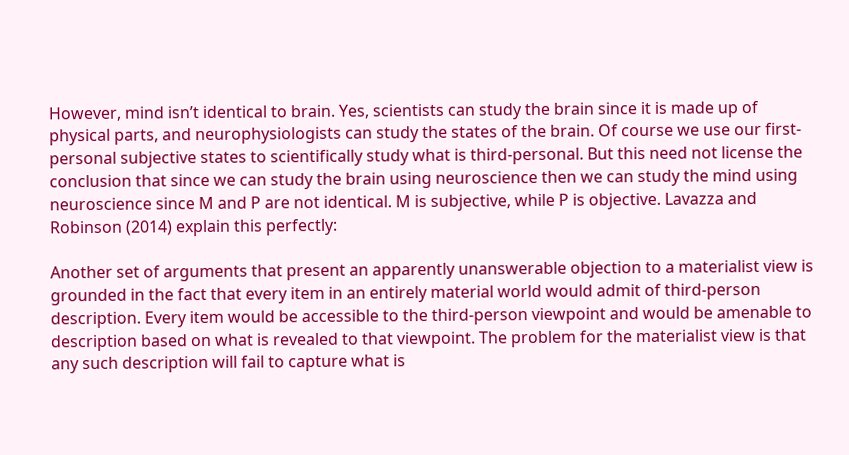However, mind isn’t identical to brain. Yes, scientists can study the brain since it is made up of physical parts, and neurophysiologists can study the states of the brain. Of course we use our first-personal subjective states to scientifically study what is third-personal. But this need not license the conclusion that since we can study the brain using neuroscience then we can study the mind using neuroscience since M and P are not identical. M is subjective, while P is objective. Lavazza and Robinson (2014) explain this perfectly:

Another set of arguments that present an apparently unanswerable objection to a materialist view is grounded in the fact that every item in an entirely material world would admit of third-person description. Every item would be accessible to the third-person viewpoint and would be amenable to description based on what is revealed to that viewpoint. The problem for the materialist view is that any such description will fail to capture what is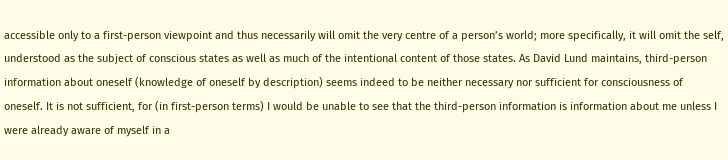accessible only to a first-person viewpoint and thus necessarily will omit the very centre of a person’s world; more specifically, it will omit the self, understood as the subject of conscious states as well as much of the intentional content of those states. As David Lund maintains, third-person information about oneself (knowledge of oneself by description) seems indeed to be neither necessary nor sufficient for consciousness of oneself. It is not sufficient, for (in first-person terms) I would be unable to see that the third-person information is information about me unless I were already aware of myself in a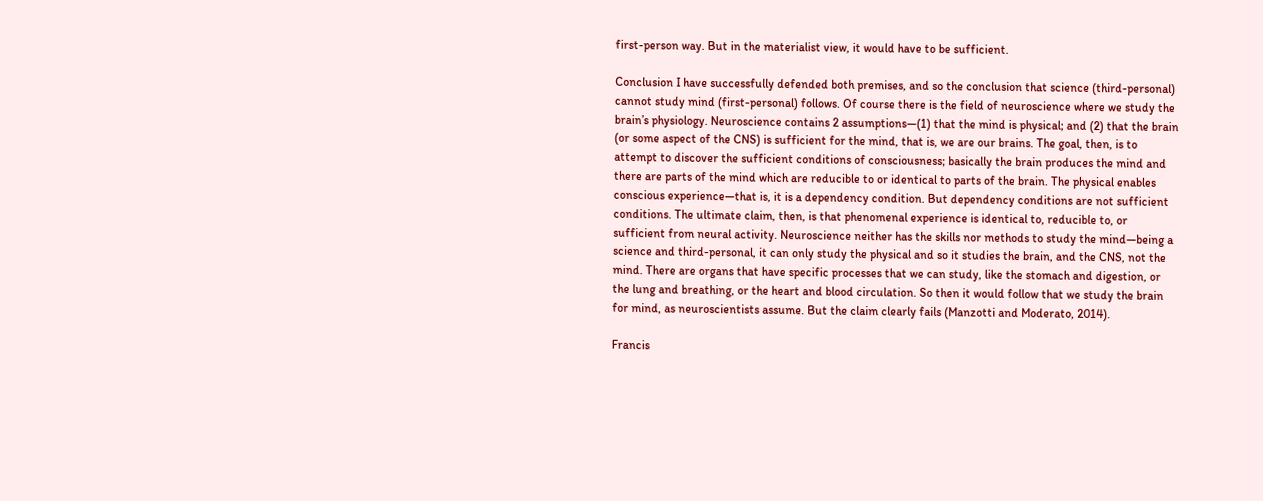first-person way. But in the materialist view, it would have to be sufficient.

Conclusion I have successfully defended both premises, and so the conclusion that science (third-personal) cannot study mind (first-personal) follows. Of course there is the field of neuroscience where we study the brain’s physiology. Neuroscience contains 2 assumptions—(1) that the mind is physical; and (2) that the brain (or some aspect of the CNS) is sufficient for the mind, that is, we are our brains. The goal, then, is to attempt to discover the sufficient conditions of consciousness; basically the brain produces the mind and there are parts of the mind which are reducible to or identical to parts of the brain. The physical enables conscious experience—that is, it is a dependency condition. But dependency conditions are not sufficient conditions. The ultimate claim, then, is that phenomenal experience is identical to, reducible to, or sufficient from neural activity. Neuroscience neither has the skills nor methods to study the mind—being a science and third-personal, it can only study the physical and so it studies the brain, and the CNS, not the mind. There are organs that have specific processes that we can study, like the stomach and digestion, or the lung and breathing, or the heart and blood circulation. So then it would follow that we study the brain for mind, as neuroscientists assume. But the claim clearly fails (Manzotti and Moderato, 2014).

Francis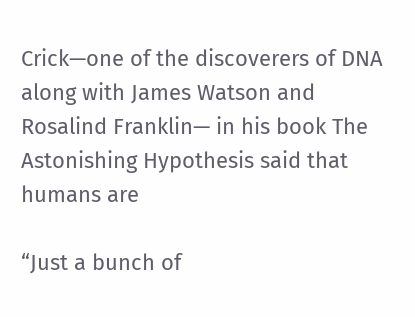Crick—one of the discoverers of DNA along with James Watson and Rosalind Franklin— in his book The Astonishing Hypothesis said that humans are

“Just a bunch of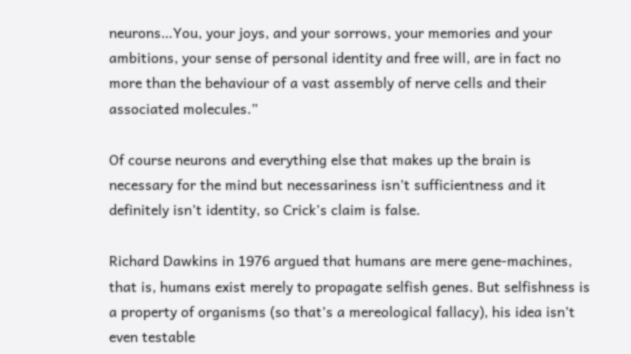neurons…You, your joys, and your sorrows, your memories and your ambitions, your sense of personal identity and free will, are in fact no more than the behaviour of a vast assembly of nerve cells and their associated molecules.”

Of course neurons and everything else that makes up the brain is necessary for the mind but necessariness isn’t sufficientness and it definitely isn’t identity, so Crick’s claim is false.

Richard Dawkins in 1976 argued that humans are mere gene-machines, that is, humans exist merely to propagate selfish genes. But selfishness is a property of organisms (so that’s a mereological fallacy), his idea isn’t even testable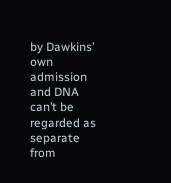by Dawkins’ own admission and DNA can’t be regarded as separate from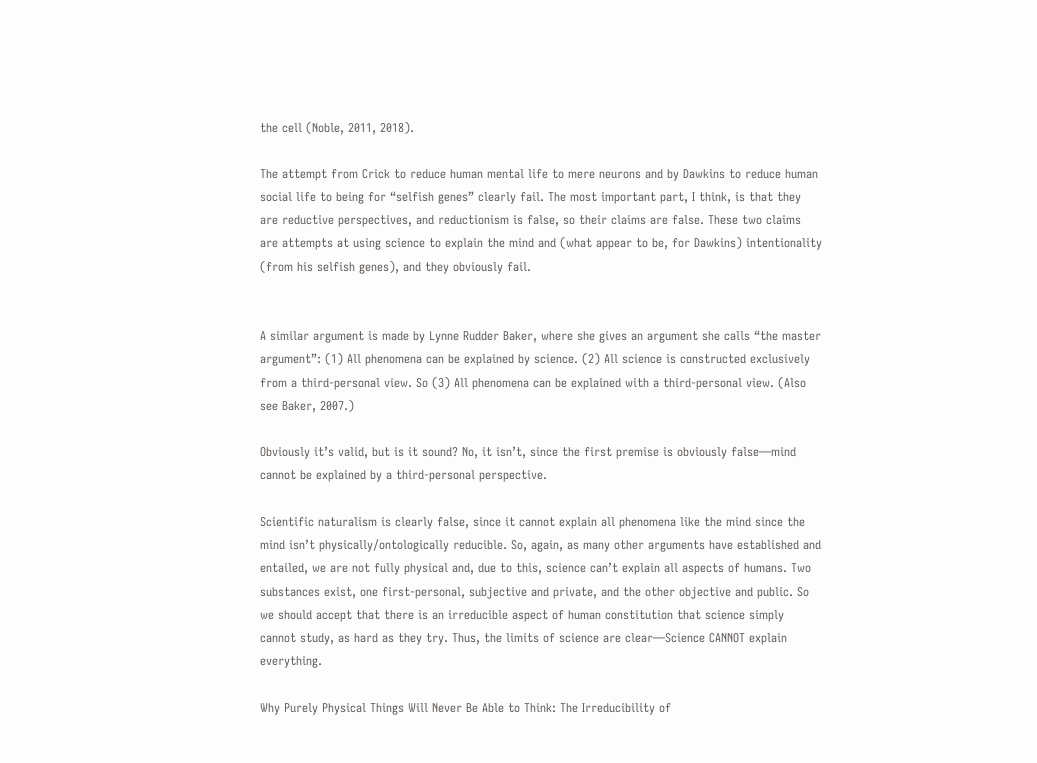the cell (Noble, 2011, 2018).

The attempt from Crick to reduce human mental life to mere neurons and by Dawkins to reduce human social life to being for “selfish genes” clearly fail. The most important part, I think, is that they are reductive perspectives, and reductionism is false, so their claims are false. These two claims are attempts at using science to explain the mind and (what appear to be, for Dawkins) intentionality (from his selfish genes), and they obviously fail.


A similar argument is made by Lynne Rudder Baker, where she gives an argument she calls “the master argument”: (1) All phenomena can be explained by science. (2) All science is constructed exclusively from a third-personal view. So (3) All phenomena can be explained with a third-personal view. (Also see Baker, 2007.)

Obviously it’s valid, but is it sound? No, it isn’t, since the first premise is obviously false—mind cannot be explained by a third-personal perspective.

Scientific naturalism is clearly false, since it cannot explain all phenomena like the mind since the mind isn’t physically/ontologically reducible. So, again, as many other arguments have established and entailed, we are not fully physical and, due to this, science can’t explain all aspects of humans. Two substances exist, one first-personal, subjective and private, and the other objective and public. So we should accept that there is an irreducible aspect of human constitution that science simply cannot study, as hard as they try. Thus, the limits of science are clear—Science CANNOT explain everything.

Why Purely Physical Things Will Never Be Able to Think: The Irreducibility of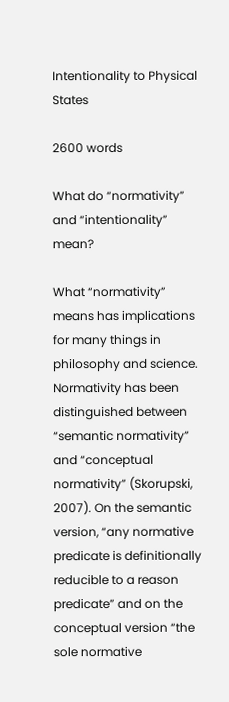Intentionality to Physical States

2600 words

What do “normativity” and “intentionality” mean?

What “normativity” means has implications for many things in philosophy and science. Normativity has been distinguished between “semantic normativity” and “conceptual normativity” (Skorupski, 2007). On the semantic version, “any normative predicate is definitionally reducible to a reason predicate” and on the conceptual version “the sole normative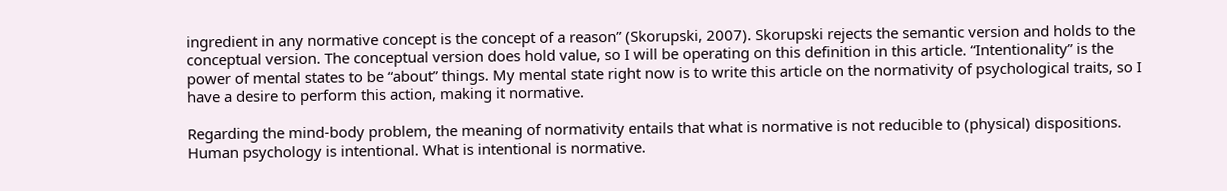ingredient in any normative concept is the concept of a reason” (Skorupski, 2007). Skorupski rejects the semantic version and holds to the conceptual version. The conceptual version does hold value, so I will be operating on this definition in this article. “Intentionality” is the power of mental states to be “about” things. My mental state right now is to write this article on the normativity of psychological traits, so I have a desire to perform this action, making it normative.

Regarding the mind-body problem, the meaning of normativity entails that what is normative is not reducible to (physical) dispositions. Human psychology is intentional. What is intentional is normative.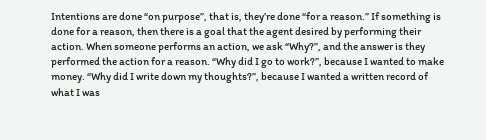Intentions are done “on purpose”, that is, they’re done “for a reason.” If something is done for a reason, then there is a goal that the agent desired by performing their action. When someone performs an action, we ask “Why?”, and the answer is they performed the action for a reason. “Why did I go to work?”, because I wanted to make money. “Why did I write down my thoughts?”, because I wanted a written record of what I was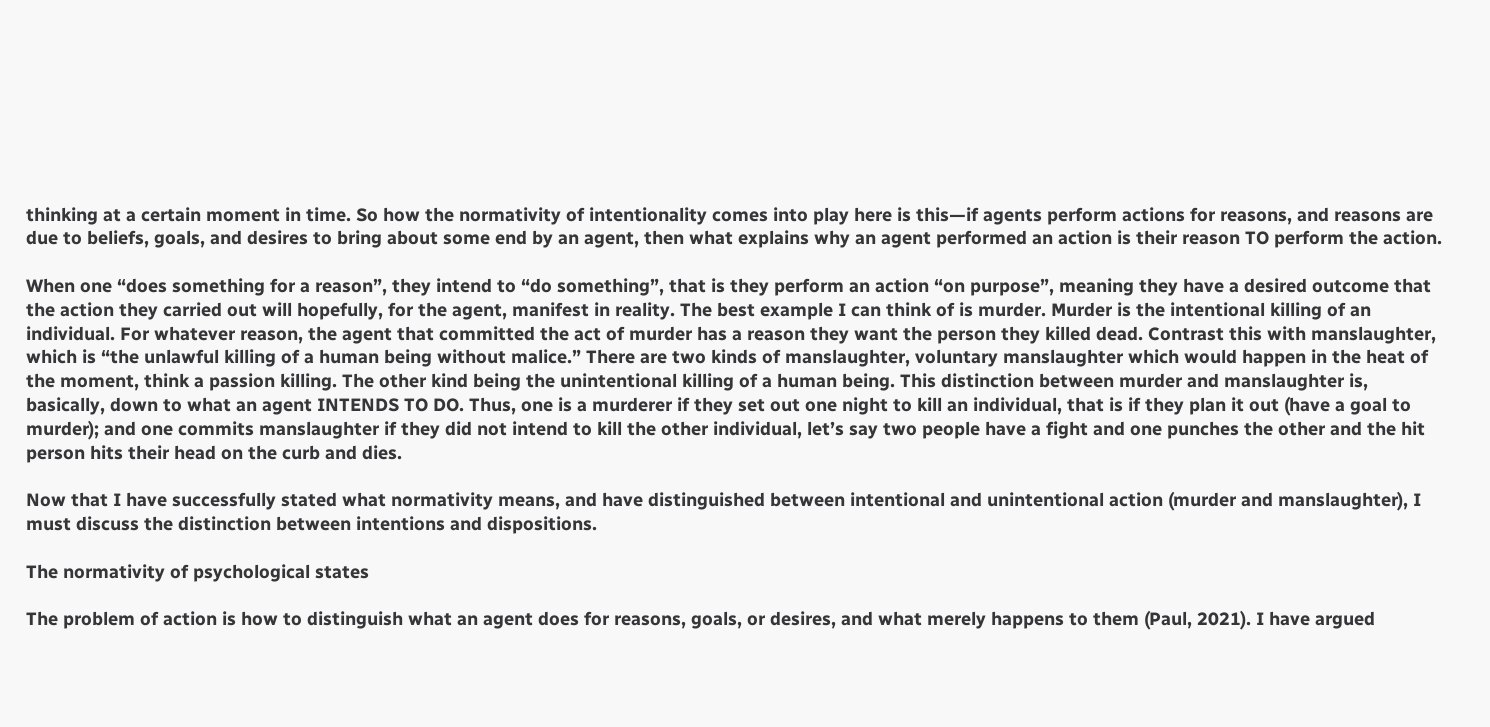thinking at a certain moment in time. So how the normativity of intentionality comes into play here is this—if agents perform actions for reasons, and reasons are due to beliefs, goals, and desires to bring about some end by an agent, then what explains why an agent performed an action is their reason TO perform the action.

When one “does something for a reason”, they intend to “do something”, that is they perform an action “on purpose”, meaning they have a desired outcome that the action they carried out will hopefully, for the agent, manifest in reality. The best example I can think of is murder. Murder is the intentional killing of an individual. For whatever reason, the agent that committed the act of murder has a reason they want the person they killed dead. Contrast this with manslaughter, which is “the unlawful killing of a human being without malice.” There are two kinds of manslaughter, voluntary manslaughter which would happen in the heat of the moment, think a passion killing. The other kind being the unintentional killing of a human being. This distinction between murder and manslaughter is, basically, down to what an agent INTENDS TO DO. Thus, one is a murderer if they set out one night to kill an individual, that is if they plan it out (have a goal to murder); and one commits manslaughter if they did not intend to kill the other individual, let’s say two people have a fight and one punches the other and the hit person hits their head on the curb and dies.

Now that I have successfully stated what normativity means, and have distinguished between intentional and unintentional action (murder and manslaughter), I must discuss the distinction between intentions and dispositions.

The normativity of psychological states

The problem of action is how to distinguish what an agent does for reasons, goals, or desires, and what merely happens to them (Paul, 2021). I have argued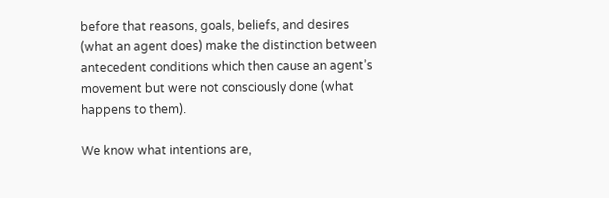before that reasons, goals, beliefs, and desires (what an agent does) make the distinction between antecedent conditions which then cause an agent’s movement but were not consciously done (what happens to them).

We know what intentions are,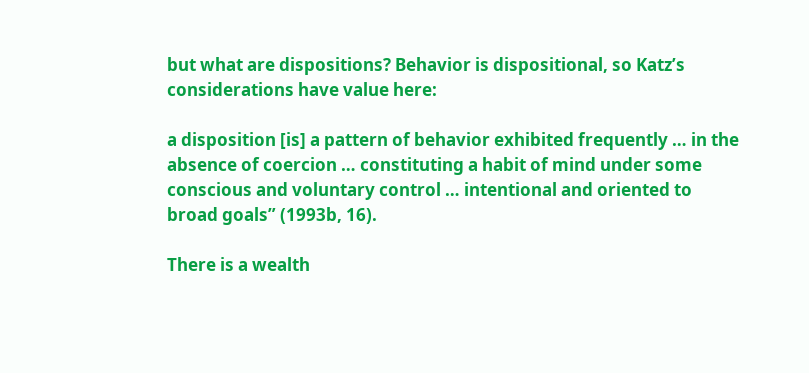but what are dispositions? Behavior is dispositional, so Katz’s considerations have value here:

a disposition [is] a pattern of behavior exhibited frequently … in the absence of coercion … constituting a habit of mind under some conscious and voluntary control … intentional and oriented to broad goals” (1993b, 16).

There is a wealth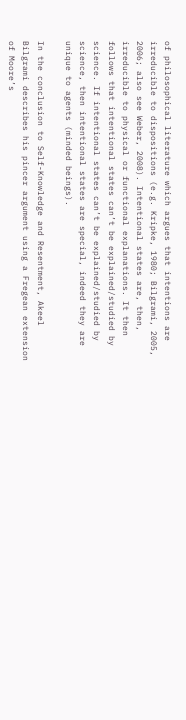of philosophical literature which argues that intentions are irreducible to dispositions (e.g. Kripke, 1980; Bilgrami, 2005, 2006; also see Weber, 2008). Intentional states are, then, irreducible to physical or functional explanations. It then follows that intentional states can’t be explained/studied by science. If intentional states can’t be explained/studied by science, then intentional states are special, indeed they are unique to agents (minded beings).

In the conclusion to Self-Knowledge and Resentment, Akeel Bilgrami describes his pincer argument using a Fregean extension of Moore’s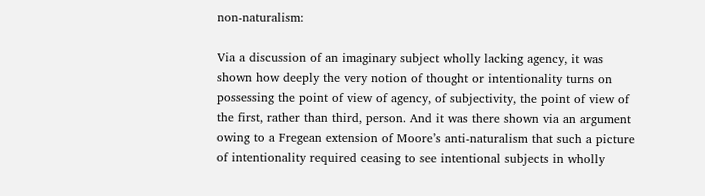non-naturalism:

Via a discussion of an imaginary subject wholly lacking agency, it was shown how deeply the very notion of thought or intentionality turns on possessing the point of view of agency, of subjectivity, the point of view of the first, rather than third, person. And it was there shown via an argument owing to a Fregean extension of Moore’s anti-naturalism that such a picture of intentionality required ceasing to see intentional subjects in wholly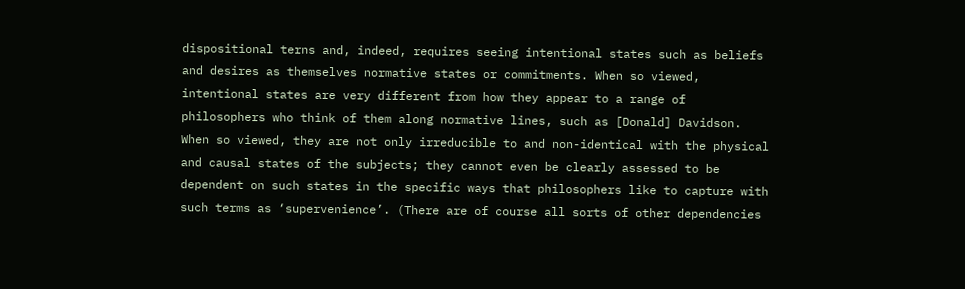dispositional terns and, indeed, requires seeing intentional states such as beliefs and desires as themselves normative states or commitments. When so viewed, intentional states are very different from how they appear to a range of philosophers who think of them along normative lines, such as [Donald] Davidson. When so viewed, they are not only irreducible to and non-identical with the physical and causal states of the subjects; they cannot even be clearly assessed to be dependent on such states in the specific ways that philosophers like to capture with such terms as ‘supervenience’. (There are of course all sorts of other dependencies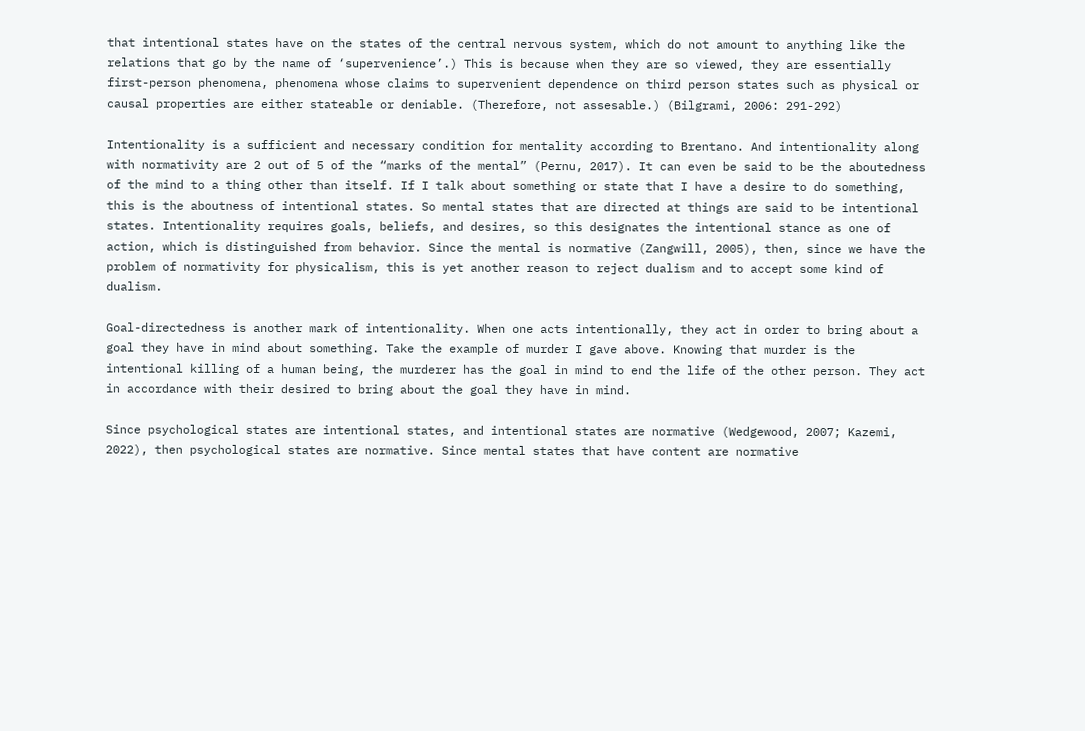that intentional states have on the states of the central nervous system, which do not amount to anything like the relations that go by the name of ‘supervenience’.) This is because when they are so viewed, they are essentially first-person phenomena, phenomena whose claims to supervenient dependence on third person states such as physical or causal properties are either stateable or deniable. (Therefore, not assesable.) (Bilgrami, 2006: 291-292)

Intentionality is a sufficient and necessary condition for mentality according to Brentano. And intentionality along with normativity are 2 out of 5 of the “marks of the mental” (Pernu, 2017). It can even be said to be the aboutedness of the mind to a thing other than itself. If I talk about something or state that I have a desire to do something, this is the aboutness of intentional states. So mental states that are directed at things are said to be intentional states. Intentionality requires goals, beliefs, and desires, so this designates the intentional stance as one of action, which is distinguished from behavior. Since the mental is normative (Zangwill, 2005), then, since we have the problem of normativity for physicalism, this is yet another reason to reject dualism and to accept some kind of dualism.

Goal-directedness is another mark of intentionality. When one acts intentionally, they act in order to bring about a goal they have in mind about something. Take the example of murder I gave above. Knowing that murder is the intentional killing of a human being, the murderer has the goal in mind to end the life of the other person. They act in accordance with their desired to bring about the goal they have in mind.

Since psychological states are intentional states, and intentional states are normative (Wedgewood, 2007; Kazemi, 2022), then psychological states are normative. Since mental states that have content are normative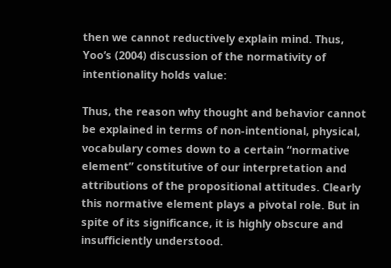then we cannot reductively explain mind. Thus, Yoo’s (2004) discussion of the normativity of intentionality holds value:

Thus, the reason why thought and behavior cannot be explained in terms of non-intentional, physical, vocabulary comes down to a certain “normative element” constitutive of our interpretation and attributions of the propositional attitudes. Clearly this normative element plays a pivotal role. But in spite of its significance, it is highly obscure and insufficiently understood.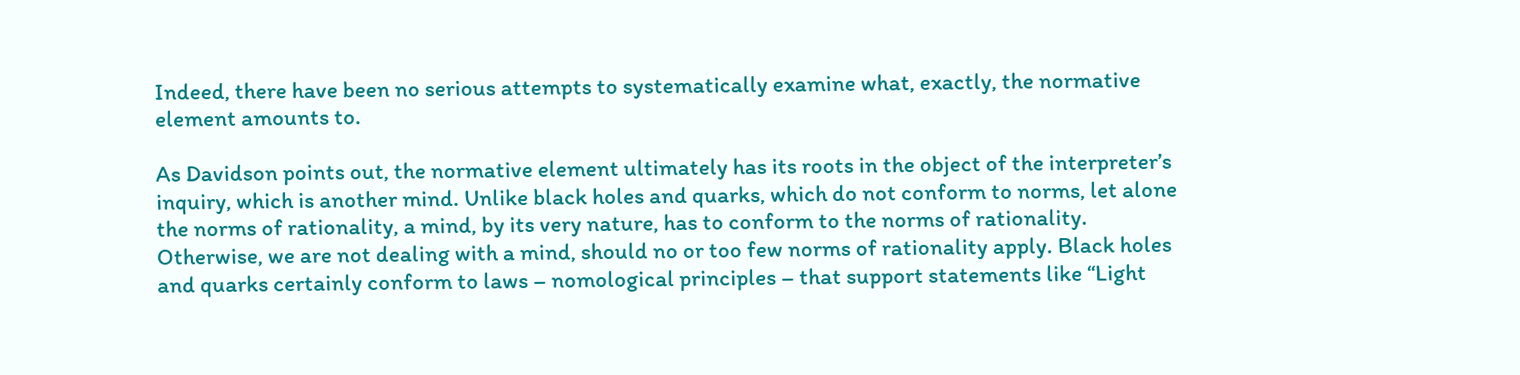Indeed, there have been no serious attempts to systematically examine what, exactly, the normative element amounts to.

As Davidson points out, the normative element ultimately has its roots in the object of the interpreter’s inquiry, which is another mind. Unlike black holes and quarks, which do not conform to norms, let alone the norms of rationality, a mind, by its very nature, has to conform to the norms of rationality. Otherwise, we are not dealing with a mind, should no or too few norms of rationality apply. Black holes and quarks certainly conform to laws – nomological principles – that support statements like “Light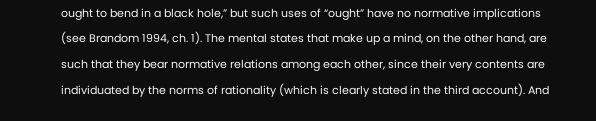ought to bend in a black hole,” but such uses of “ought” have no normative implications (see Brandom 1994, ch. 1). The mental states that make up a mind, on the other hand, are such that they bear normative relations among each other, since their very contents are individuated by the norms of rationality (which is clearly stated in the third account). And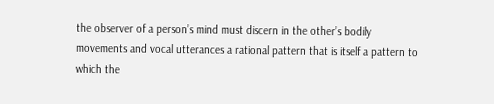the observer of a person’s mind must discern in the other’s bodily movements and vocal utterances a rational pattern that is itself a pattern to which the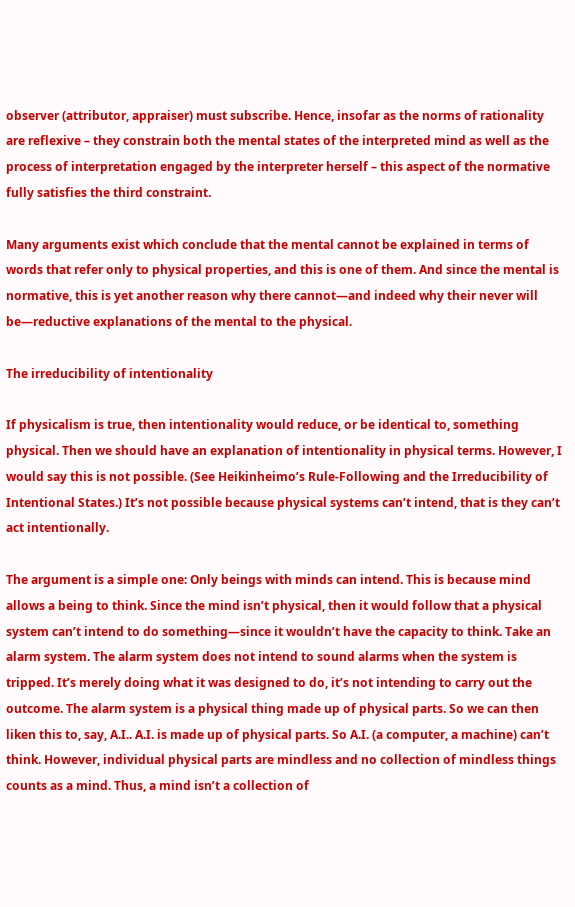observer (attributor, appraiser) must subscribe. Hence, insofar as the norms of rationality are reflexive – they constrain both the mental states of the interpreted mind as well as the process of interpretation engaged by the interpreter herself – this aspect of the normative fully satisfies the third constraint.

Many arguments exist which conclude that the mental cannot be explained in terms of words that refer only to physical properties, and this is one of them. And since the mental is normative, this is yet another reason why there cannot—and indeed why their never will be—reductive explanations of the mental to the physical.

The irreducibility of intentionality

If physicalism is true, then intentionality would reduce, or be identical to, something physical. Then we should have an explanation of intentionality in physical terms. However, I would say this is not possible. (See Heikinheimo’s Rule-Following and the Irreducibility of Intentional States.) It’s not possible because physical systems can’t intend, that is they can’t act intentionally.

The argument is a simple one: Only beings with minds can intend. This is because mind allows a being to think. Since the mind isn’t physical, then it would follow that a physical system can’t intend to do something—since it wouldn’t have the capacity to think. Take an alarm system. The alarm system does not intend to sound alarms when the system is tripped. It’s merely doing what it was designed to do, it’s not intending to carry out the outcome. The alarm system is a physical thing made up of physical parts. So we can then liken this to, say, A.I.. A.I. is made up of physical parts. So A.I. (a computer, a machine) can’t think. However, individual physical parts are mindless and no collection of mindless things counts as a mind. Thus, a mind isn’t a collection of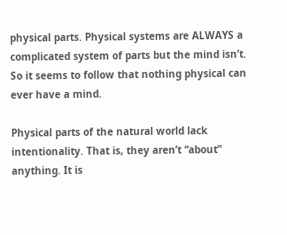physical parts. Physical systems are ALWAYS a complicated system of parts but the mind isn’t. So it seems to follow that nothing physical can ever have a mind.

Physical parts of the natural world lack intentionality. That is, they aren’t “about” anything. It is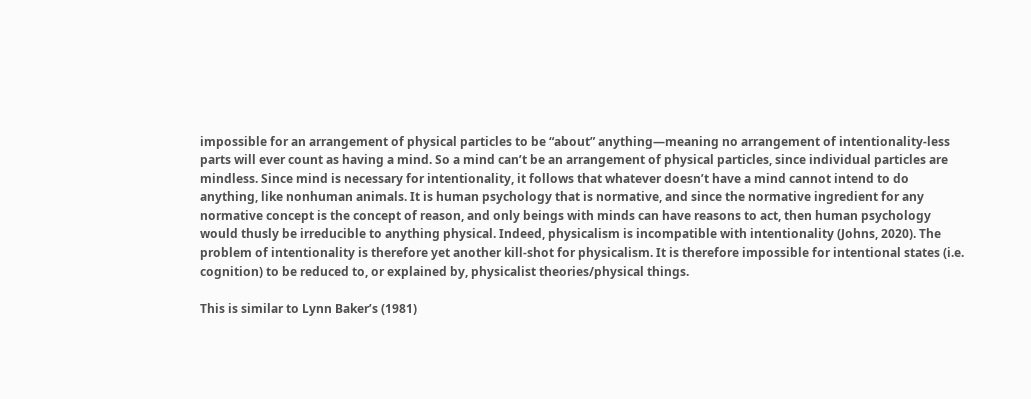impossible for an arrangement of physical particles to be “about” anything—meaning no arrangement of intentionality-less parts will ever count as having a mind. So a mind can’t be an arrangement of physical particles, since individual particles are mindless. Since mind is necessary for intentionality, it follows that whatever doesn’t have a mind cannot intend to do anything, like nonhuman animals. It is human psychology that is normative, and since the normative ingredient for any normative concept is the concept of reason, and only beings with minds can have reasons to act, then human psychology would thusly be irreducible to anything physical. Indeed, physicalism is incompatible with intentionality (Johns, 2020). The problem of intentionality is therefore yet another kill-shot for physicalism. It is therefore impossible for intentional states (i.e. cognition) to be reduced to, or explained by, physicalist theories/physical things.

This is similar to Lynn Baker’s (1981)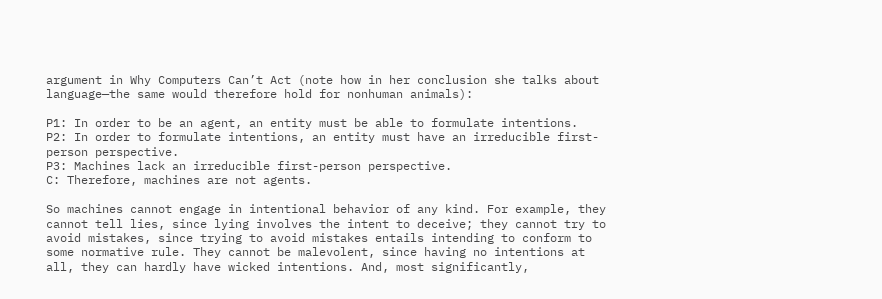argument in Why Computers Can’t Act (note how in her conclusion she talks about language—the same would therefore hold for nonhuman animals):

P1: In order to be an agent, an entity must be able to formulate intentions.
P2: In order to formulate intentions, an entity must have an irreducible first-person perspective.
P3: Machines lack an irreducible first-person perspective.
C: Therefore, machines are not agents.

So machines cannot engage in intentional behavior of any kind. For example, they cannot tell lies, since lying involves the intent to deceive; they cannot try to avoid mistakes, since trying to avoid mistakes entails intending to conform to some normative rule. They cannot be malevolent, since having no intentions at all, they can hardly have wicked intentions. And, most significantly,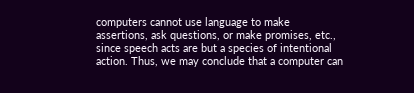computers cannot use language to make assertions, ask questions, or make promises, etc., since speech acts are but a species of intentional action. Thus, we may conclude that a computer can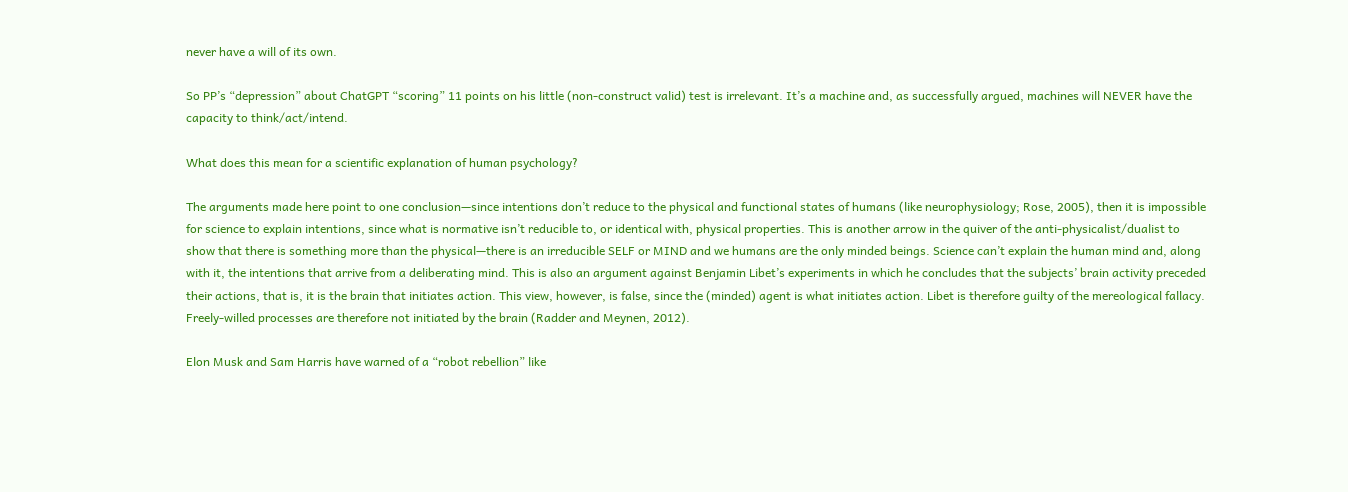never have a will of its own.

So PP’s “depression” about ChatGPT “scoring” 11 points on his little (non-construct valid) test is irrelevant. It’s a machine and, as successfully argued, machines will NEVER have the capacity to think/act/intend.

What does this mean for a scientific explanation of human psychology?

The arguments made here point to one conclusion—since intentions don’t reduce to the physical and functional states of humans (like neurophysiology; Rose, 2005), then it is impossible for science to explain intentions, since what is normative isn’t reducible to, or identical with, physical properties. This is another arrow in the quiver of the anti-physicalist/dualist to show that there is something more than the physical—there is an irreducible SELF or MIND and we humans are the only minded beings. Science can’t explain the human mind and, along with it, the intentions that arrive from a deliberating mind. This is also an argument against Benjamin Libet’s experiments in which he concludes that the subjects’ brain activity preceded their actions, that is, it is the brain that initiates action. This view, however, is false, since the (minded) agent is what initiates action. Libet is therefore guilty of the mereological fallacy. Freely-willed processes are therefore not initiated by the brain (Radder and Meynen, 2012).

Elon Musk and Sam Harris have warned of a “robot rebellion” like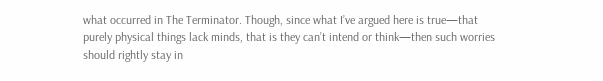what occurred in The Terminator. Though, since what I’ve argued here is true—that purely physical things lack minds, that is they can’t intend or think—then such worries should rightly stay in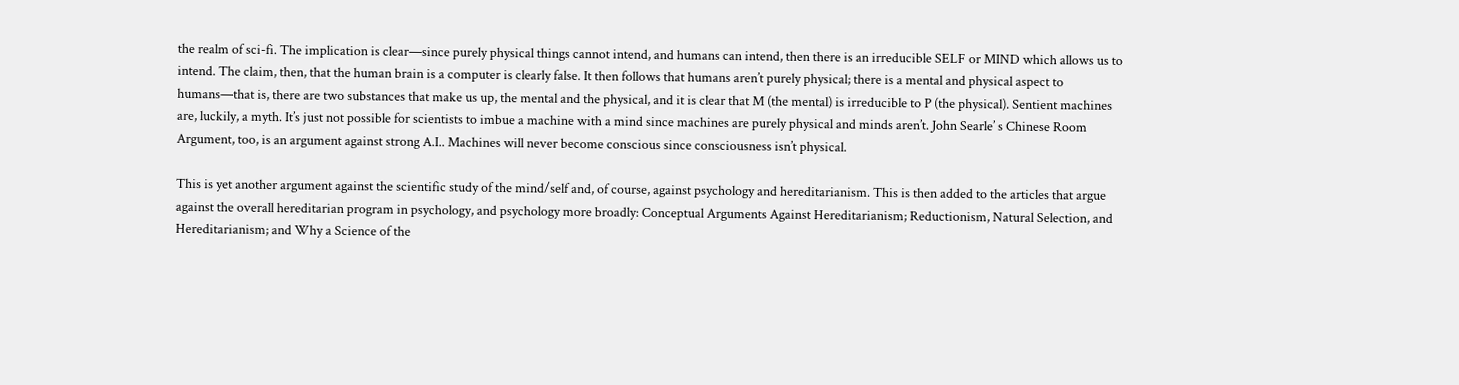the realm of sci-fi. The implication is clear—since purely physical things cannot intend, and humans can intend, then there is an irreducible SELF or MIND which allows us to intend. The claim, then, that the human brain is a computer is clearly false. It then follows that humans aren’t purely physical; there is a mental and physical aspect to humans—that is, there are two substances that make us up, the mental and the physical, and it is clear that M (the mental) is irreducible to P (the physical). Sentient machines are, luckily, a myth. It’s just not possible for scientists to imbue a machine with a mind since machines are purely physical and minds aren’t. John Searle’ s Chinese Room Argument, too, is an argument against strong A.I.. Machines will never become conscious since consciousness isn’t physical.

This is yet another argument against the scientific study of the mind/self and, of course, against psychology and hereditarianism. This is then added to the articles that argue against the overall hereditarian program in psychology, and psychology more broadly: Conceptual Arguments Against Hereditarianism; Reductionism, Natural Selection, and Hereditarianism; and Why a Science of the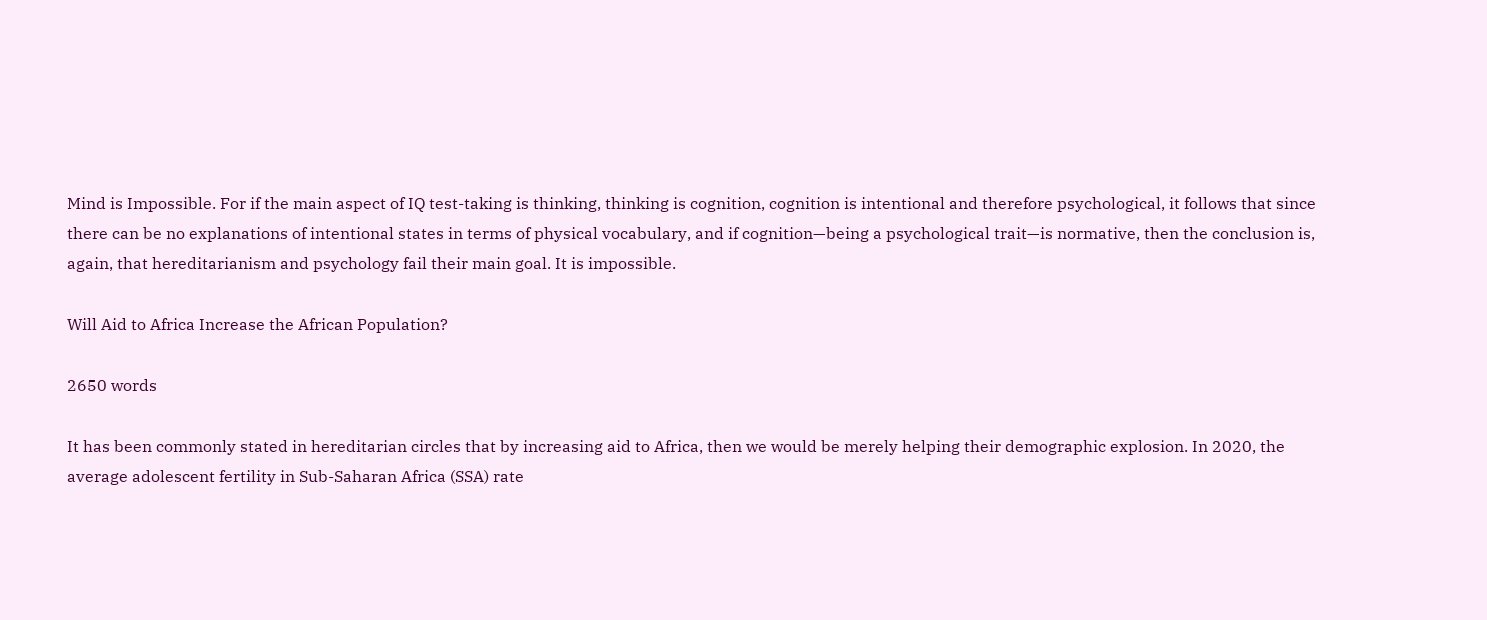Mind is Impossible. For if the main aspect of IQ test-taking is thinking, thinking is cognition, cognition is intentional and therefore psychological, it follows that since there can be no explanations of intentional states in terms of physical vocabulary, and if cognition—being a psychological trait—is normative, then the conclusion is, again, that hereditarianism and psychology fail their main goal. It is impossible.

Will Aid to Africa Increase the African Population?

2650 words

It has been commonly stated in hereditarian circles that by increasing aid to Africa, then we would be merely helping their demographic explosion. In 2020, the average adolescent fertility in Sub-Saharan Africa (SSA) rate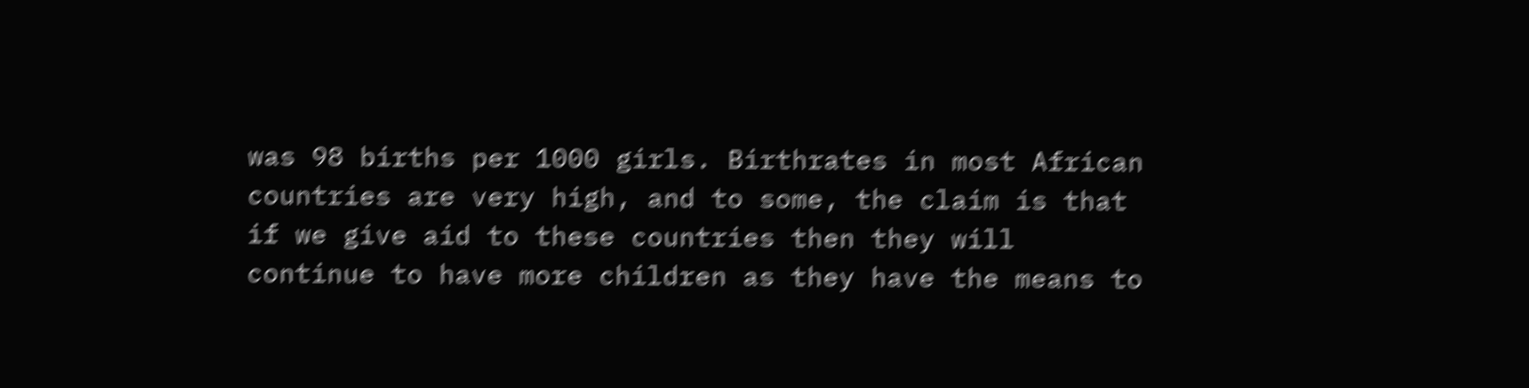was 98 births per 1000 girls. Birthrates in most African countries are very high, and to some, the claim is that if we give aid to these countries then they will continue to have more children as they have the means to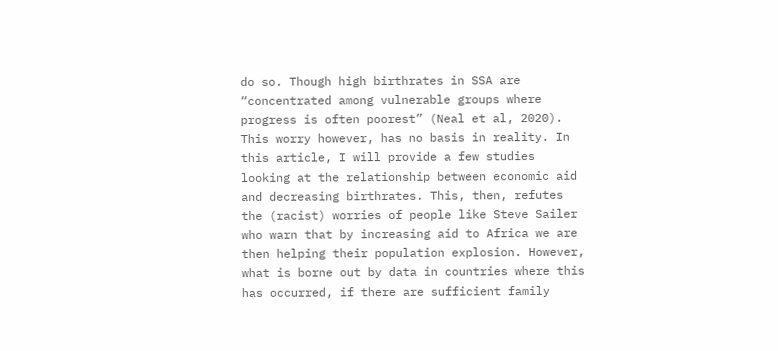do so. Though high birthrates in SSA are “concentrated among vulnerable groups where progress is often poorest” (Neal et al, 2020). This worry however, has no basis in reality. In this article, I will provide a few studies looking at the relationship between economic aid and decreasing birthrates. This, then, refutes the (racist) worries of people like Steve Sailer who warn that by increasing aid to Africa we are then helping their population explosion. However, what is borne out by data in countries where this has occurred, if there are sufficient family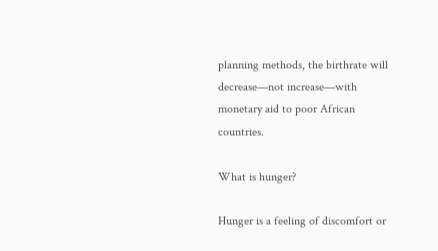planning methods, the birthrate will decrease—not increase—with monetary aid to poor African countries.

What is hunger?

Hunger is a feeling of discomfort or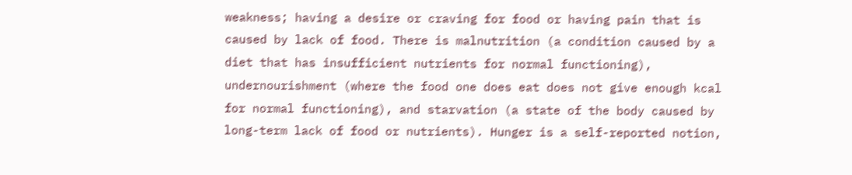weakness; having a desire or craving for food or having pain that is caused by lack of food. There is malnutrition (a condition caused by a diet that has insufficient nutrients for normal functioning), undernourishment (where the food one does eat does not give enough kcal for normal functioning), and starvation (a state of the body caused by long-term lack of food or nutrients). Hunger is a self-reported notion,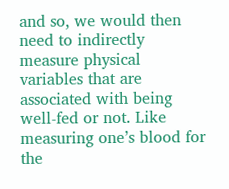and so, we would then need to indirectly measure physical variables that are associated with being well-fed or not. Like measuring one’s blood for the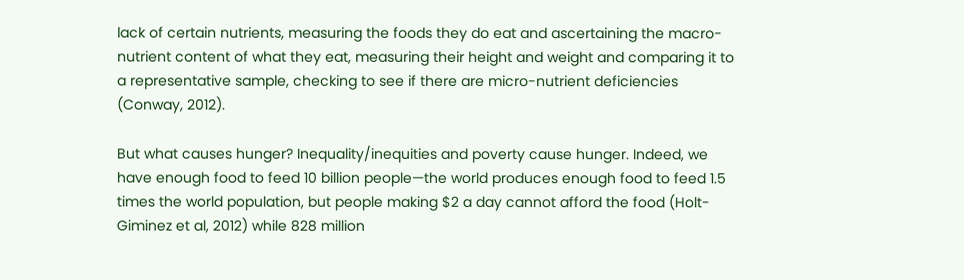lack of certain nutrients, measuring the foods they do eat and ascertaining the macro-nutrient content of what they eat, measuring their height and weight and comparing it to a representative sample, checking to see if there are micro-nutrient deficiencies (Conway, 2012).

But what causes hunger? Inequality/inequities and poverty cause hunger. Indeed, we have enough food to feed 10 billion people—the world produces enough food to feed 1.5 times the world population, but people making $2 a day cannot afford the food (Holt-Giminez et al, 2012) while 828 million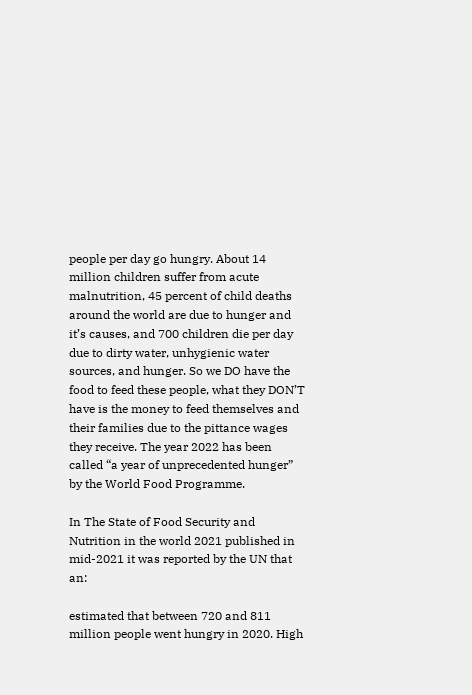people per day go hungry. About 14 million children suffer from acute malnutrition, 45 percent of child deaths around the world are due to hunger and it’s causes, and 700 children die per day due to dirty water, unhygienic water sources, and hunger. So we DO have the food to feed these people, what they DON’T have is the money to feed themselves and their families due to the pittance wages they receive. The year 2022 has been called “a year of unprecedented hunger” by the World Food Programme.

In The State of Food Security and Nutrition in the world 2021 published in mid-2021 it was reported by the UN that an:

estimated that between 720 and 811 million people went hungry in 2020. High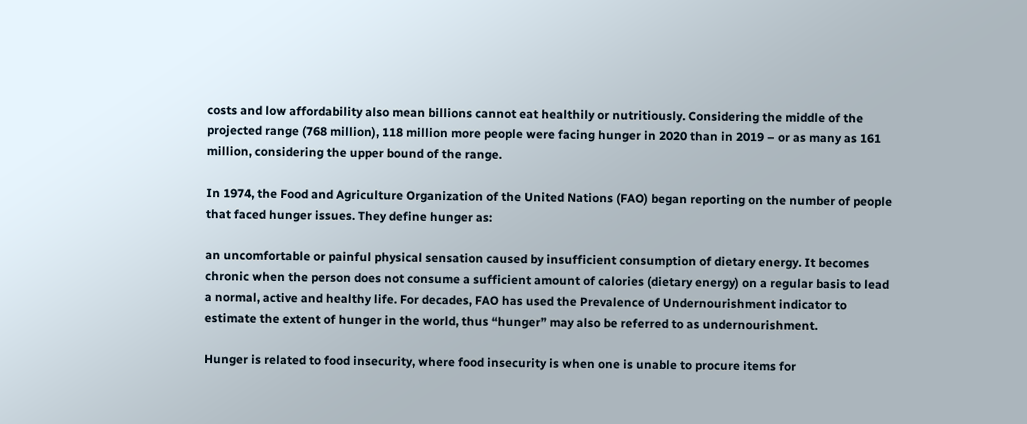costs and low affordability also mean billions cannot eat healthily or nutritiously. Considering the middle of the projected range (768 million), 118 million more people were facing hunger in 2020 than in 2019 – or as many as 161 million, considering the upper bound of the range.

In 1974, the Food and Agriculture Organization of the United Nations (FAO) began reporting on the number of people that faced hunger issues. They define hunger as:

an uncomfortable or painful physical sensation caused by insufficient consumption of dietary energy. It becomes chronic when the person does not consume a sufficient amount of calories (dietary energy) on a regular basis to lead a normal, active and healthy life. For decades, FAO has used the Prevalence of Undernourishment indicator to estimate the extent of hunger in the world, thus “hunger” may also be referred to as undernourishment.

Hunger is related to food insecurity, where food insecurity is when one is unable to procure items for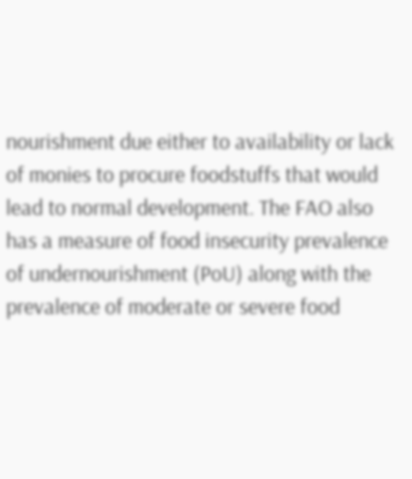nourishment due either to availability or lack of monies to procure foodstuffs that would lead to normal development. The FAO also has a measure of food insecurity prevalence of undernourishment (PoU) along with the prevalence of moderate or severe food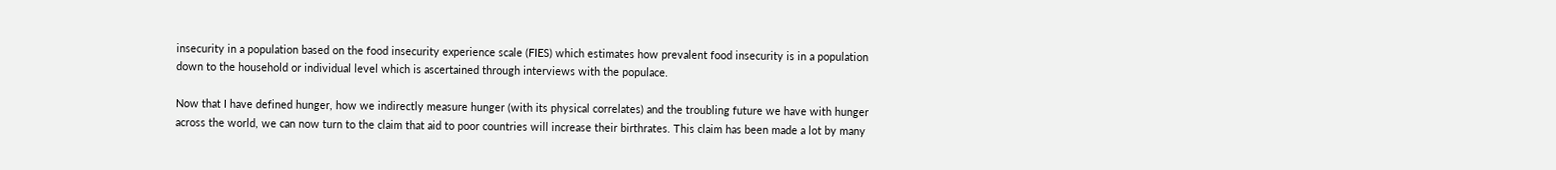insecurity in a population based on the food insecurity experience scale (FIES) which estimates how prevalent food insecurity is in a population down to the household or individual level which is ascertained through interviews with the populace.

Now that I have defined hunger, how we indirectly measure hunger (with its physical correlates) and the troubling future we have with hunger across the world, we can now turn to the claim that aid to poor countries will increase their birthrates. This claim has been made a lot by many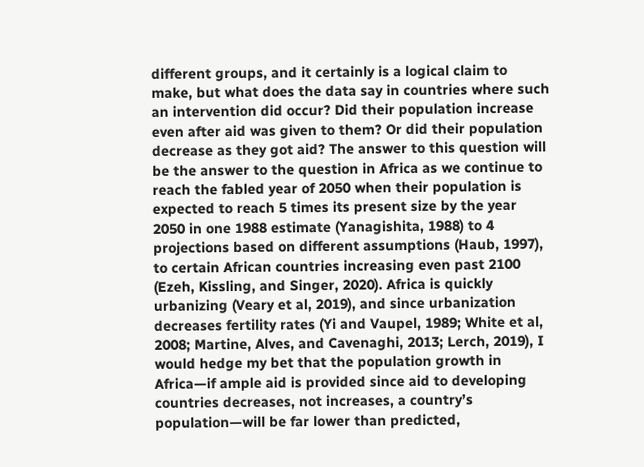different groups, and it certainly is a logical claim to make, but what does the data say in countries where such an intervention did occur? Did their population increase even after aid was given to them? Or did their population decrease as they got aid? The answer to this question will be the answer to the question in Africa as we continue to reach the fabled year of 2050 when their population is expected to reach 5 times its present size by the year 2050 in one 1988 estimate (Yanagishita, 1988) to 4 projections based on different assumptions (Haub, 1997), to certain African countries increasing even past 2100 (Ezeh, Kissling, and Singer, 2020). Africa is quickly urbanizing (Veary et al, 2019), and since urbanization decreases fertility rates (Yi and Vaupel, 1989; White et al, 2008; Martine, Alves, and Cavenaghi, 2013; Lerch, 2019), I would hedge my bet that the population growth in Africa—if ample aid is provided since aid to developing countries decreases, not increases, a country’s population—will be far lower than predicted,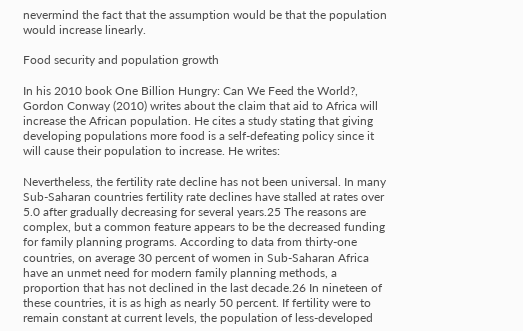nevermind the fact that the assumption would be that the population would increase linearly.

Food security and population growth

In his 2010 book One Billion Hungry: Can We Feed the World?, Gordon Conway (2010) writes about the claim that aid to Africa will increase the African population. He cites a study stating that giving developing populations more food is a self-defeating policy since it will cause their population to increase. He writes:

Nevertheless, the fertility rate decline has not been universal. In many Sub-Saharan countries fertility rate declines have stalled at rates over 5.0 after gradually decreasing for several years.25 The reasons are complex, but a common feature appears to be the decreased funding for family planning programs. According to data from thirty-one countries, on average 30 percent of women in Sub-Saharan Africa have an unmet need for modern family planning methods, a proportion that has not declined in the last decade.26 In nineteen of these countries, it is as high as nearly 50 percent. If fertility were to remain constant at current levels, the population of less-developed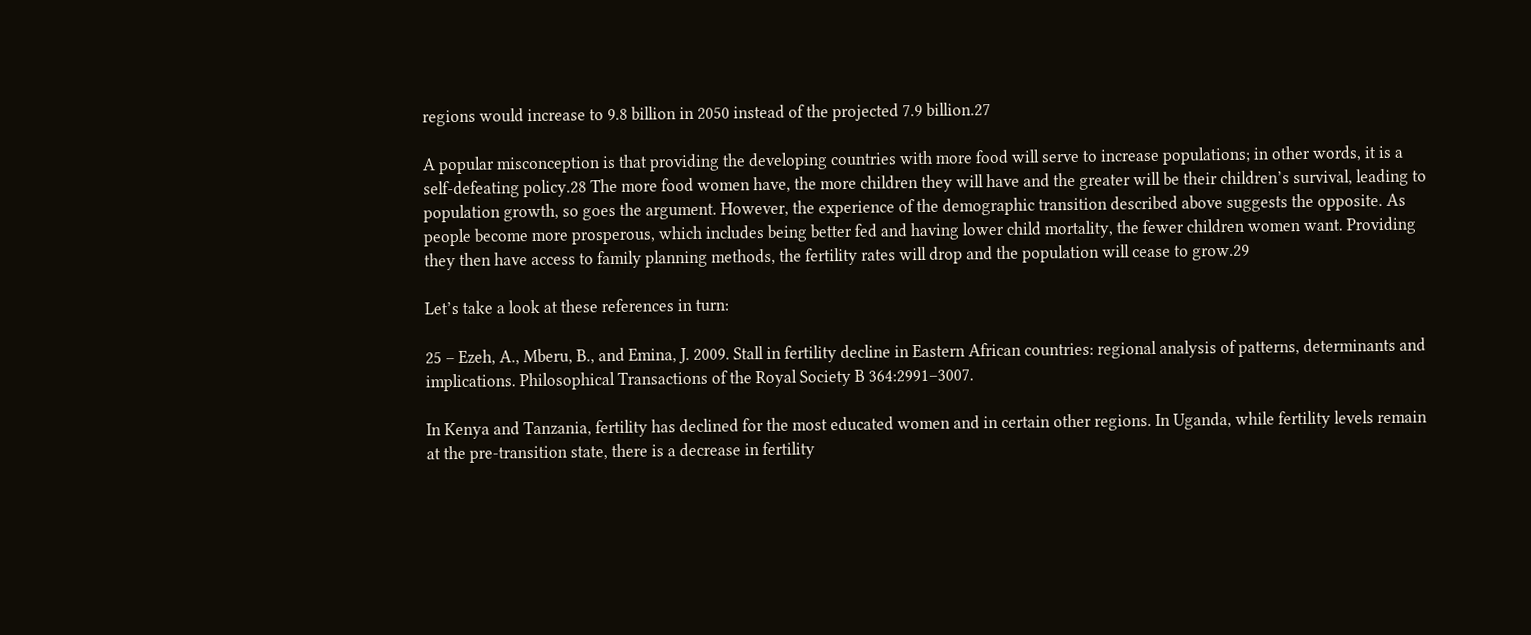regions would increase to 9.8 billion in 2050 instead of the projected 7.9 billion.27

A popular misconception is that providing the developing countries with more food will serve to increase populations; in other words, it is a self-defeating policy.28 The more food women have, the more children they will have and the greater will be their children’s survival, leading to population growth, so goes the argument. However, the experience of the demographic transition described above suggests the opposite. As people become more prosperous, which includes being better fed and having lower child mortality, the fewer children women want. Providing they then have access to family planning methods, the fertility rates will drop and the population will cease to grow.29

Let’s take a look at these references in turn:

25 – Ezeh, A., Mberu, B., and Emina, J. 2009. Stall in fertility decline in Eastern African countries: regional analysis of patterns, determinants and implications. Philosophical Transactions of the Royal Society B 364:2991–3007.

In Kenya and Tanzania, fertility has declined for the most educated women and in certain other regions. In Uganda, while fertility levels remain at the pre-transition state, there is a decrease in fertility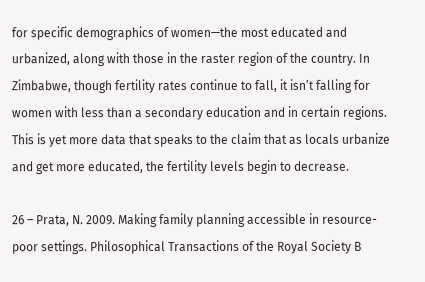for specific demographics of women—the most educated and urbanized, along with those in the raster region of the country. In Zimbabwe, though fertility rates continue to fall, it isn’t falling for women with less than a secondary education and in certain regions. This is yet more data that speaks to the claim that as locals urbanize and get more educated, the fertility levels begin to decrease.

26 – Prata, N. 2009. Making family planning accessible in resource-poor settings. Philosophical Transactions of the Royal Society B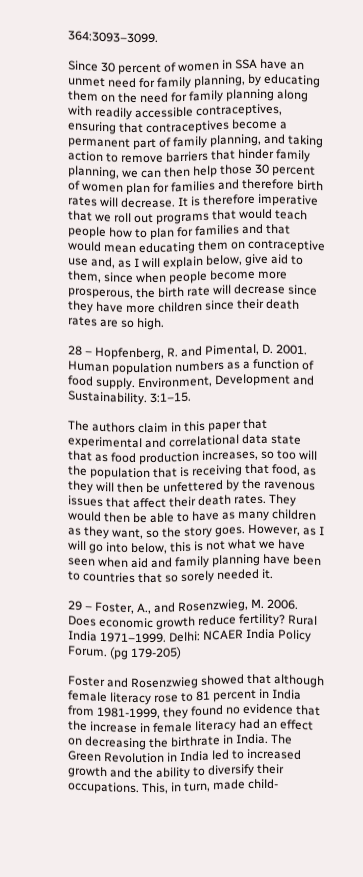364:3093–3099.

Since 30 percent of women in SSA have an unmet need for family planning, by educating them on the need for family planning along with readily accessible contraceptives, ensuring that contraceptives become a permanent part of family planning, and taking action to remove barriers that hinder family planning, we can then help those 30 percent of women plan for families and therefore birth rates will decrease. It is therefore imperative that we roll out programs that would teach people how to plan for families and that would mean educating them on contraceptive use and, as I will explain below, give aid to them, since when people become more prosperous, the birth rate will decrease since they have more children since their death rates are so high.

28 – Hopfenberg, R. and Pimental, D. 2001. Human population numbers as a function of food supply. Environment, Development and Sustainability. 3:1–15.

The authors claim in this paper that experimental and correlational data state that as food production increases, so too will the population that is receiving that food, as they will then be unfettered by the ravenous issues that affect their death rates. They would then be able to have as many children as they want, so the story goes. However, as I will go into below, this is not what we have seen when aid and family planning have been to countries that so sorely needed it.

29 – Foster, A., and Rosenzwieg, M. 2006. Does economic growth reduce fertility? Rural India 1971–1999. Delhi: NCAER India Policy Forum. (pg 179-205)

Foster and Rosenzwieg showed that although female literacy rose to 81 percent in India from 1981-1999, they found no evidence that the increase in female literacy had an effect on decreasing the birthrate in India. The Green Revolution in India led to increased growth and the ability to diversify their occupations. This, in turn, made child-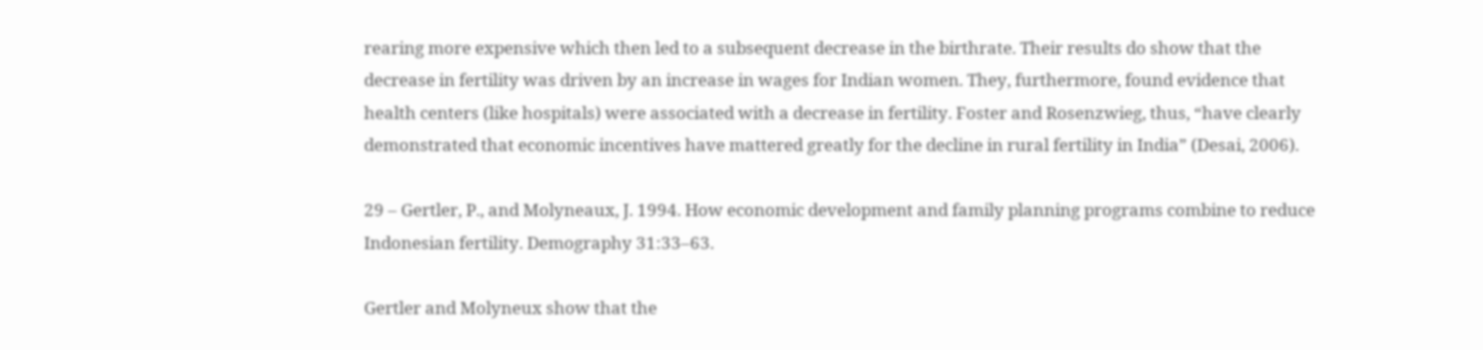rearing more expensive which then led to a subsequent decrease in the birthrate. Their results do show that the decrease in fertility was driven by an increase in wages for Indian women. They, furthermore, found evidence that health centers (like hospitals) were associated with a decrease in fertility. Foster and Rosenzwieg, thus, “have clearly demonstrated that economic incentives have mattered greatly for the decline in rural fertility in India” (Desai, 2006).

29 – Gertler, P., and Molyneaux, J. 1994. How economic development and family planning programs combine to reduce Indonesian fertility. Demography 31:33–63.

Gertler and Molyneux show that the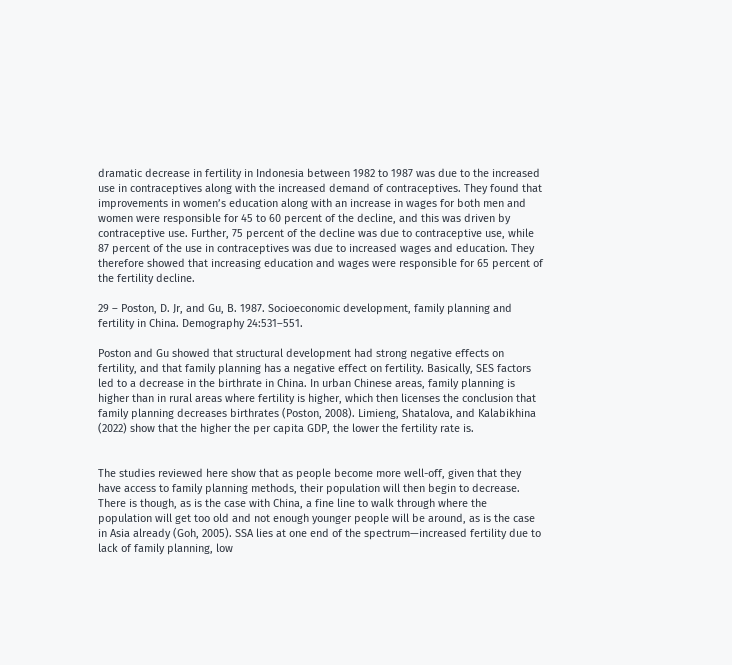dramatic decrease in fertility in Indonesia between 1982 to 1987 was due to the increased use in contraceptives along with the increased demand of contraceptives. They found that improvements in women’s education along with an increase in wages for both men and women were responsible for 45 to 60 percent of the decline, and this was driven by contraceptive use. Further, 75 percent of the decline was due to contraceptive use, while 87 percent of the use in contraceptives was due to increased wages and education. They therefore showed that increasing education and wages were responsible for 65 percent of the fertility decline.

29 – Poston, D. Jr, and Gu, B. 1987. Socioeconomic development, family planning and fertility in China. Demography 24:531–551.

Poston and Gu showed that structural development had strong negative effects on fertility, and that family planning has a negative effect on fertility. Basically, SES factors led to a decrease in the birthrate in China. In urban Chinese areas, family planning is higher than in rural areas where fertility is higher, which then licenses the conclusion that family planning decreases birthrates (Poston, 2008). Limieng, Shatalova, and Kalabikhina (2022) show that the higher the per capita GDP, the lower the fertility rate is.


The studies reviewed here show that as people become more well-off, given that they have access to family planning methods, their population will then begin to decrease. There is though, as is the case with China, a fine line to walk through where the population will get too old and not enough younger people will be around, as is the case in Asia already (Goh, 2005). SSA lies at one end of the spectrum—increased fertility due to lack of family planning, low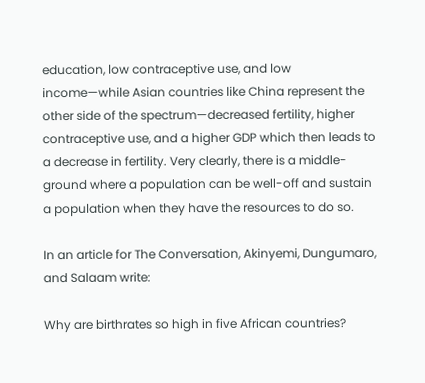education, low contraceptive use, and low income—while Asian countries like China represent the other side of the spectrum—decreased fertility, higher contraceptive use, and a higher GDP which then leads to a decrease in fertility. Very clearly, there is a middle-ground where a population can be well-off and sustain a population when they have the resources to do so.

In an article for The Conversation, Akinyemi, Dungumaro, and Salaam write:

Why are birthrates so high in five African countries?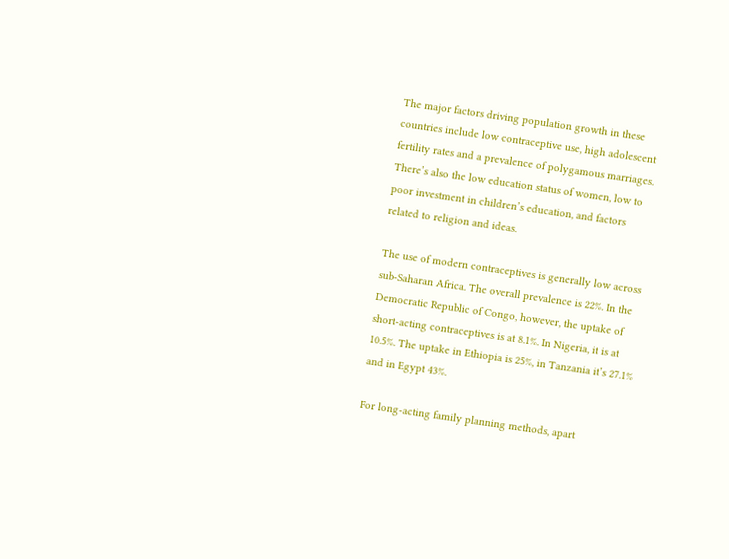The major factors driving population growth in these countries include low contraceptive use, high adolescent fertility rates and a prevalence of polygamous marriages. There’s also the low education status of women, low to poor investment in children’s education, and factors related to religion and ideas.

The use of modern contraceptives is generally low across sub-Saharan Africa. The overall prevalence is 22%. In the Democratic Republic of Congo, however, the uptake of short-acting contraceptives is at 8.1%. In Nigeria, it is at 10.5%. The uptake in Ethiopia is 25%, in Tanzania it’s 27.1% and in Egypt 43%.

For long-acting family planning methods, apart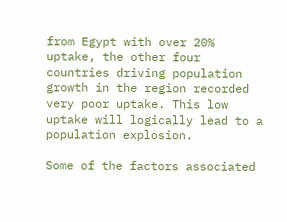from Egypt with over 20% uptake, the other four countries driving population growth in the region recorded very poor uptake. This low uptake will logically lead to a population explosion.

Some of the factors associated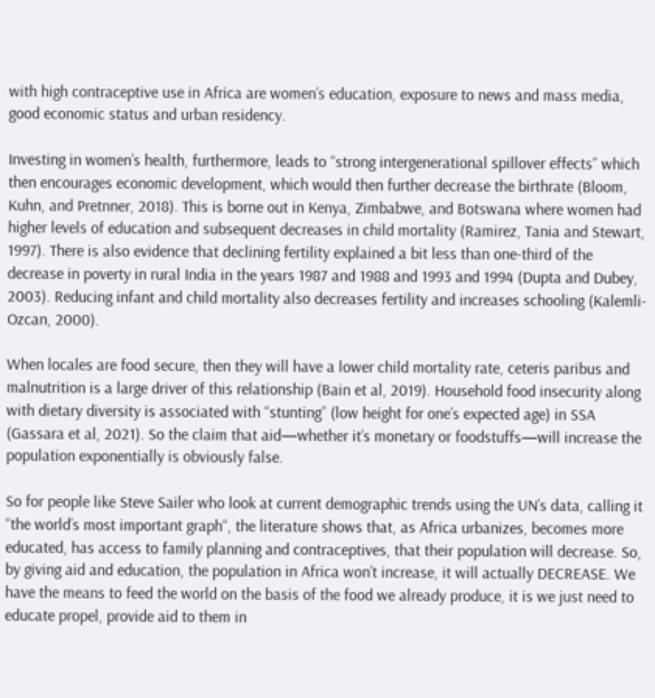with high contraceptive use in Africa are women’s education, exposure to news and mass media, good economic status and urban residency.

Investing in women’s health, furthermore, leads to “strong intergenerational spillover effects” which then encourages economic development, which would then further decrease the birthrate (Bloom, Kuhn, and Pretnner, 2018). This is borne out in Kenya, Zimbabwe, and Botswana where women had higher levels of education and subsequent decreases in child mortality (Ramirez, Tania and Stewart, 1997). There is also evidence that declining fertility explained a bit less than one-third of the decrease in poverty in rural India in the years 1987 and 1988 and 1993 and 1994 (Dupta and Dubey, 2003). Reducing infant and child mortality also decreases fertility and increases schooling (Kalemli-Ozcan, 2000).

When locales are food secure, then they will have a lower child mortality rate, ceteris paribus and malnutrition is a large driver of this relationship (Bain et al, 2019). Household food insecurity along with dietary diversity is associated with “stunting” (low height for one’s expected age) in SSA (Gassara et al, 2021). So the claim that aid—whether it’s monetary or foodstuffs—will increase the population exponentially is obviously false.

So for people like Steve Sailer who look at current demographic trends using the UN’s data, calling it “the world’s most important graph“, the literature shows that, as Africa urbanizes, becomes more educated, has access to family planning and contraceptives, that their population will decrease. So, by giving aid and education, the population in Africa won’t increase, it will actually DECREASE. We have the means to feed the world on the basis of the food we already produce, it is we just need to educate propel, provide aid to them in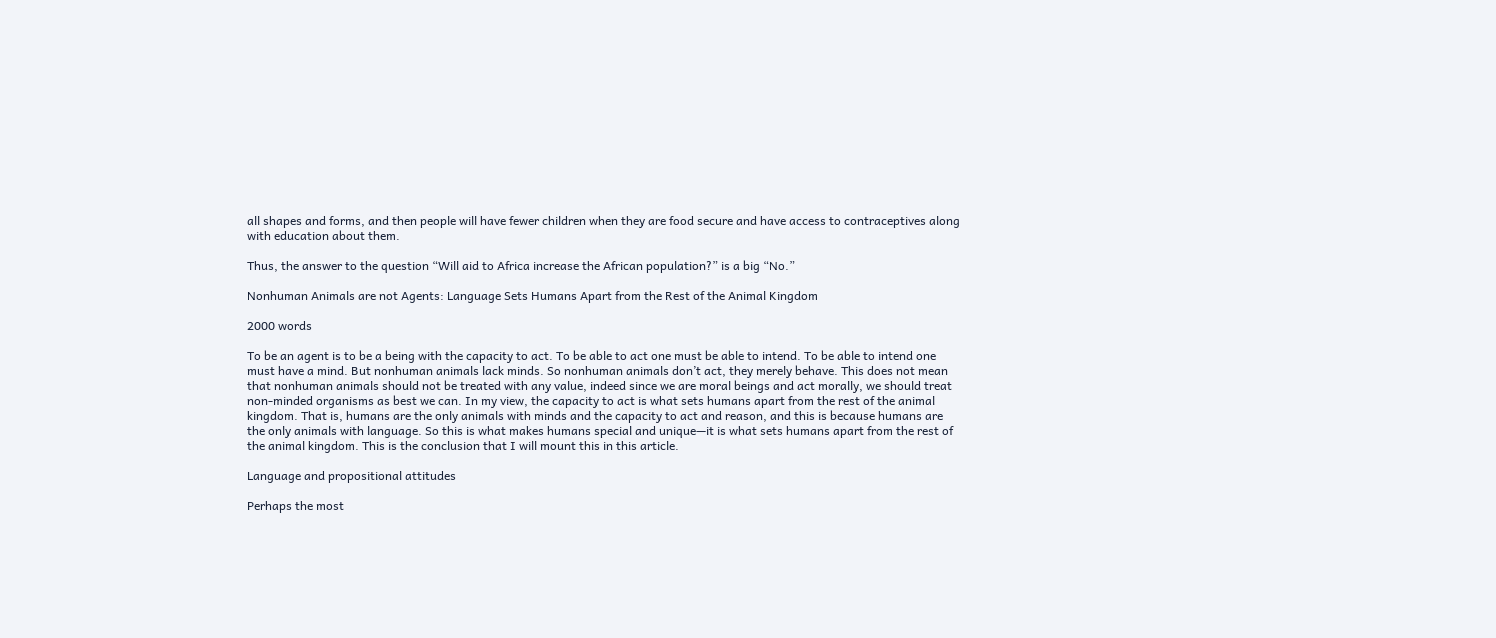all shapes and forms, and then people will have fewer children when they are food secure and have access to contraceptives along with education about them.

Thus, the answer to the question “Will aid to Africa increase the African population?” is a big “No.”

Nonhuman Animals are not Agents: Language Sets Humans Apart from the Rest of the Animal Kingdom

2000 words

To be an agent is to be a being with the capacity to act. To be able to act one must be able to intend. To be able to intend one must have a mind. But nonhuman animals lack minds. So nonhuman animals don’t act, they merely behave. This does not mean that nonhuman animals should not be treated with any value, indeed since we are moral beings and act morally, we should treat non-minded organisms as best we can. In my view, the capacity to act is what sets humans apart from the rest of the animal kingdom. That is, humans are the only animals with minds and the capacity to act and reason, and this is because humans are the only animals with language. So this is what makes humans special and unique—it is what sets humans apart from the rest of the animal kingdom. This is the conclusion that I will mount this in this article.

Language and propositional attitudes

Perhaps the most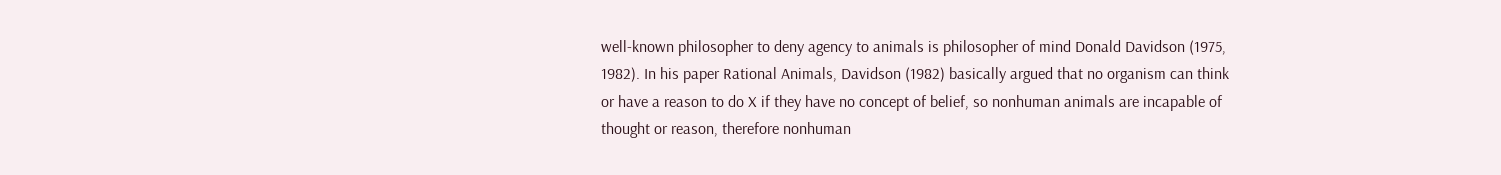well-known philosopher to deny agency to animals is philosopher of mind Donald Davidson (1975, 1982). In his paper Rational Animals, Davidson (1982) basically argued that no organism can think or have a reason to do X if they have no concept of belief, so nonhuman animals are incapable of thought or reason, therefore nonhuman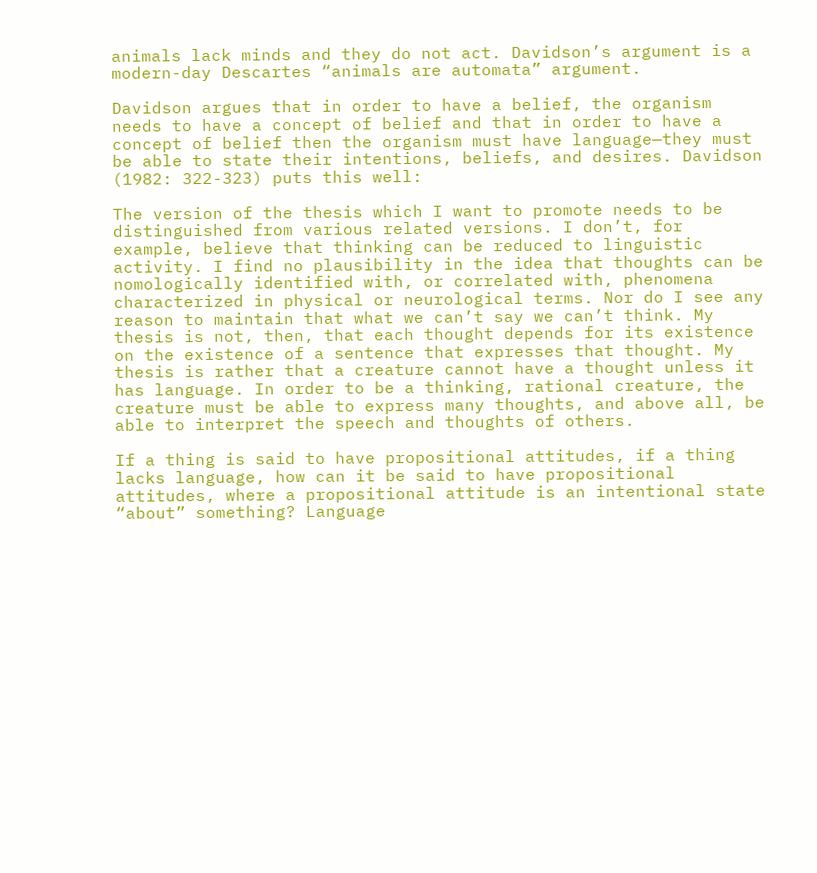animals lack minds and they do not act. Davidson’s argument is a modern-day Descartes “animals are automata” argument.

Davidson argues that in order to have a belief, the organism needs to have a concept of belief and that in order to have a concept of belief then the organism must have language—they must be able to state their intentions, beliefs, and desires. Davidson (1982: 322-323) puts this well:

The version of the thesis which I want to promote needs to be distinguished from various related versions. I don’t, for example, believe that thinking can be reduced to linguistic activity. I find no plausibility in the idea that thoughts can be nomologically identified with, or correlated with, phenomena characterized in physical or neurological terms. Nor do I see any reason to maintain that what we can’t say we can’t think. My thesis is not, then, that each thought depends for its existence on the existence of a sentence that expresses that thought. My thesis is rather that a creature cannot have a thought unless it has language. In order to be a thinking, rational creature, the creature must be able to express many thoughts, and above all, be able to interpret the speech and thoughts of others.

If a thing is said to have propositional attitudes, if a thing lacks language, how can it be said to have propositional attitudes, where a propositional attitude is an intentional state “about” something? Language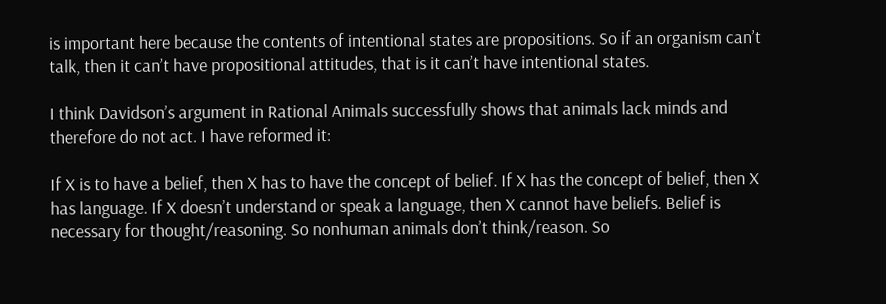is important here because the contents of intentional states are propositions. So if an organism can’t talk, then it can’t have propositional attitudes, that is it can’t have intentional states.

I think Davidson’s argument in Rational Animals successfully shows that animals lack minds and therefore do not act. I have reformed it:

If X is to have a belief, then X has to have the concept of belief. If X has the concept of belief, then X has language. If X doesn’t understand or speak a language, then X cannot have beliefs. Belief is necessary for thought/reasoning. So nonhuman animals don’t think/reason. So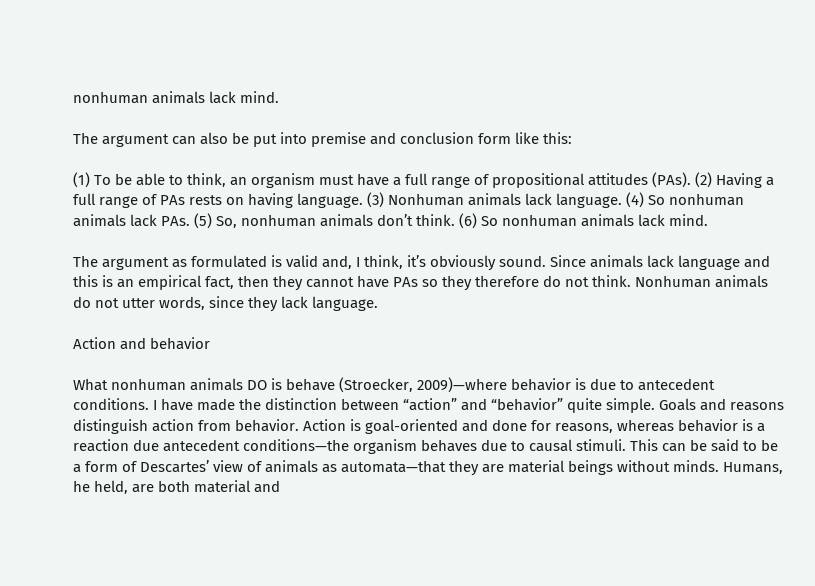nonhuman animals lack mind.

The argument can also be put into premise and conclusion form like this:

(1) To be able to think, an organism must have a full range of propositional attitudes (PAs). (2) Having a full range of PAs rests on having language. (3) Nonhuman animals lack language. (4) So nonhuman animals lack PAs. (5) So, nonhuman animals don’t think. (6) So nonhuman animals lack mind.

The argument as formulated is valid and, I think, it’s obviously sound. Since animals lack language and this is an empirical fact, then they cannot have PAs so they therefore do not think. Nonhuman animals do not utter words, since they lack language.

Action and behavior

What nonhuman animals DO is behave (Stroecker, 2009)—where behavior is due to antecedent conditions. I have made the distinction between “action” and “behavior” quite simple. Goals and reasons distinguish action from behavior. Action is goal-oriented and done for reasons, whereas behavior is a reaction due antecedent conditions—the organism behaves due to causal stimuli. This can be said to be a form of Descartes’ view of animals as automata—that they are material beings without minds. Humans, he held, are both material and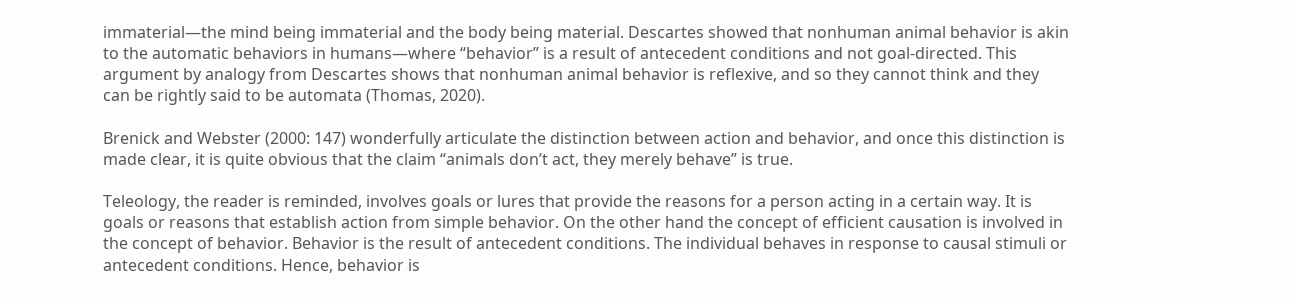immaterial—the mind being immaterial and the body being material. Descartes showed that nonhuman animal behavior is akin to the automatic behaviors in humans—where “behavior” is a result of antecedent conditions and not goal-directed. This argument by analogy from Descartes shows that nonhuman animal behavior is reflexive, and so they cannot think and they can be rightly said to be automata (Thomas, 2020).

Brenick and Webster (2000: 147) wonderfully articulate the distinction between action and behavior, and once this distinction is made clear, it is quite obvious that the claim “animals don’t act, they merely behave” is true.

Teleology, the reader is reminded, involves goals or lures that provide the reasons for a person acting in a certain way. It is goals or reasons that establish action from simple behavior. On the other hand the concept of efficient causation is involved in the concept of behavior. Behavior is the result of antecedent conditions. The individual behaves in response to causal stimuli or antecedent conditions. Hence, behavior is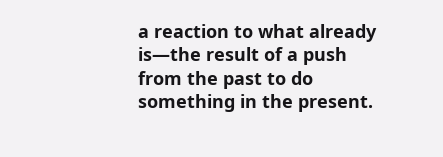a reaction to what already is—the result of a push from the past to do something in the present.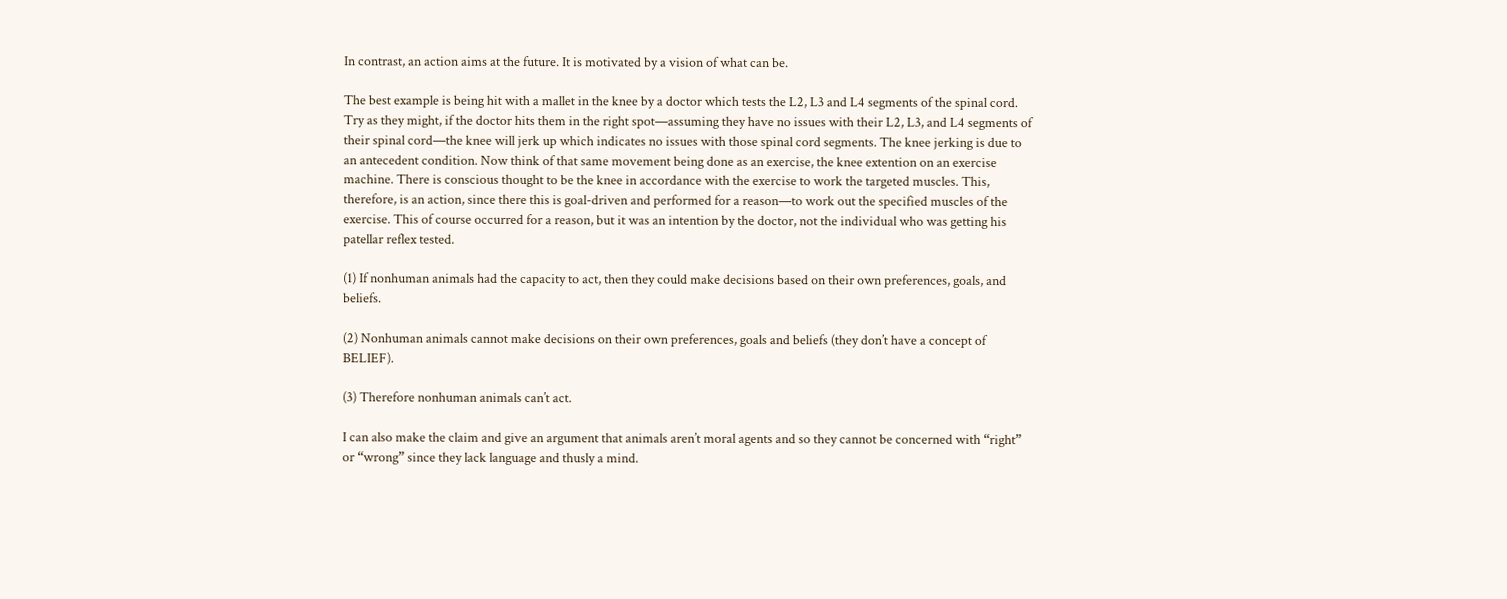In contrast, an action aims at the future. It is motivated by a vision of what can be.

The best example is being hit with a mallet in the knee by a doctor which tests the L2, L3 and L4 segments of the spinal cord. Try as they might, if the doctor hits them in the right spot—assuming they have no issues with their L2, L3, and L4 segments of their spinal cord—the knee will jerk up which indicates no issues with those spinal cord segments. The knee jerking is due to an antecedent condition. Now think of that same movement being done as an exercise, the knee extention on an exercise machine. There is conscious thought to be the knee in accordance with the exercise to work the targeted muscles. This, therefore, is an action, since there this is goal-driven and performed for a reason—to work out the specified muscles of the exercise. This of course occurred for a reason, but it was an intention by the doctor, not the individual who was getting his patellar reflex tested.

(1) If nonhuman animals had the capacity to act, then they could make decisions based on their own preferences, goals, and beliefs.

(2) Nonhuman animals cannot make decisions on their own preferences, goals and beliefs (they don’t have a concept of BELIEF).

(3) Therefore nonhuman animals can’t act.

I can also make the claim and give an argument that animals aren’t moral agents and so they cannot be concerned with “right” or “wrong” since they lack language and thusly a mind.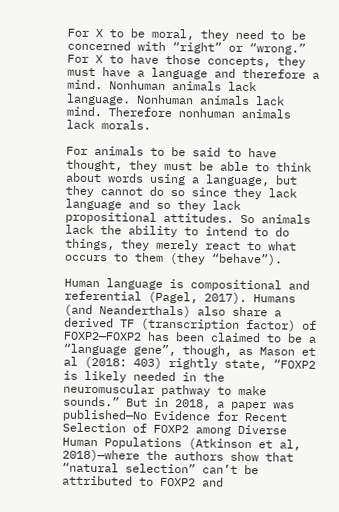For X to be moral, they need to be concerned with “right” or “wrong.” For X to have those concepts, they must have a language and therefore a mind. Nonhuman animals lack language. Nonhuman animals lack mind. Therefore nonhuman animals lack morals.

For animals to be said to have thought, they must be able to think about words using a language, but they cannot do so since they lack language and so they lack propositional attitudes. So animals lack the ability to intend to do things, they merely react to what occurs to them (they “behave”).

Human language is compositional and referential (Pagel, 2017). Humans (and Neanderthals) also share a derived TF (transcription factor) of FOXP2—FOXP2 has been claimed to be a “language gene”, though, as Mason et al (2018: 403) rightly state, “FOXP2 is likely needed in the neuromuscular pathway to make sounds.” But in 2018, a paper was published—No Evidence for Recent Selection of FOXP2 among Diverse Human Populations (Atkinson et al, 2018)—where the authors show that “natural selection” can’t be attributed to FOXP2 and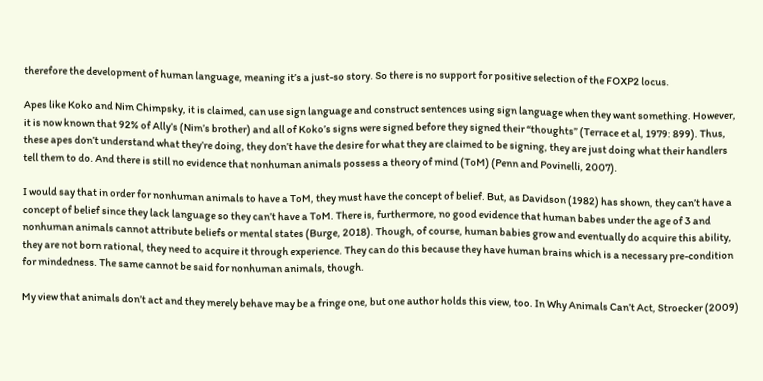therefore the development of human language, meaning it’s a just-so story. So there is no support for positive selection of the FOXP2 locus.

Apes like Koko and Nim Chimpsky, it is claimed, can use sign language and construct sentences using sign language when they want something. However, it is now known that 92% of Ally’s (Nim’s brother) and all of Koko’s signs were signed before they signed their “thoughts” (Terrace et al, 1979: 899). Thus, these apes don’t understand what they’re doing, they don’t have the desire for what they are claimed to be signing, they are just doing what their handlers tell them to do. And there is still no evidence that nonhuman animals possess a theory of mind (ToM) (Penn and Povinelli, 2007).

I would say that in order for nonhuman animals to have a ToM, they must have the concept of belief. But, as Davidson (1982) has shown, they can’t have a concept of belief since they lack language so they can’t have a ToM. There is, furthermore, no good evidence that human babes under the age of 3 and nonhuman animals cannot attribute beliefs or mental states (Burge, 2018). Though, of course, human babies grow and eventually do acquire this ability, they are not born rational, they need to acquire it through experience. They can do this because they have human brains which is a necessary pre-condition for mindedness. The same cannot be said for nonhuman animals, though.

My view that animals don’t act and they merely behave may be a fringe one, but one author holds this view, too. In Why Animals Can’t Act, Stroecker (2009)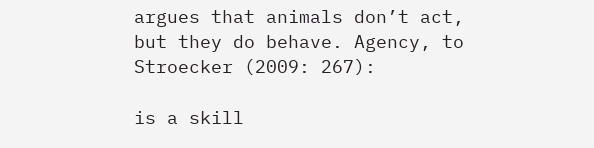argues that animals don’t act, but they do behave. Agency, to Stroecker (2009: 267):

is a skill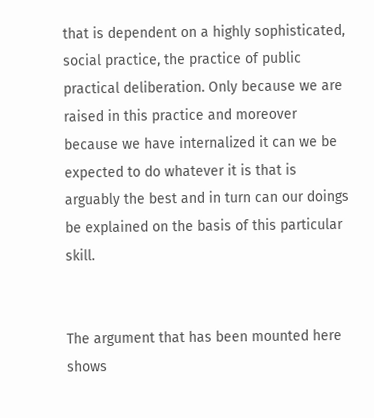that is dependent on a highly sophisticated, social practice, the practice of public practical deliberation. Only because we are raised in this practice and moreover because we have internalized it can we be expected to do whatever it is that is arguably the best and in turn can our doings be explained on the basis of this particular skill.


The argument that has been mounted here shows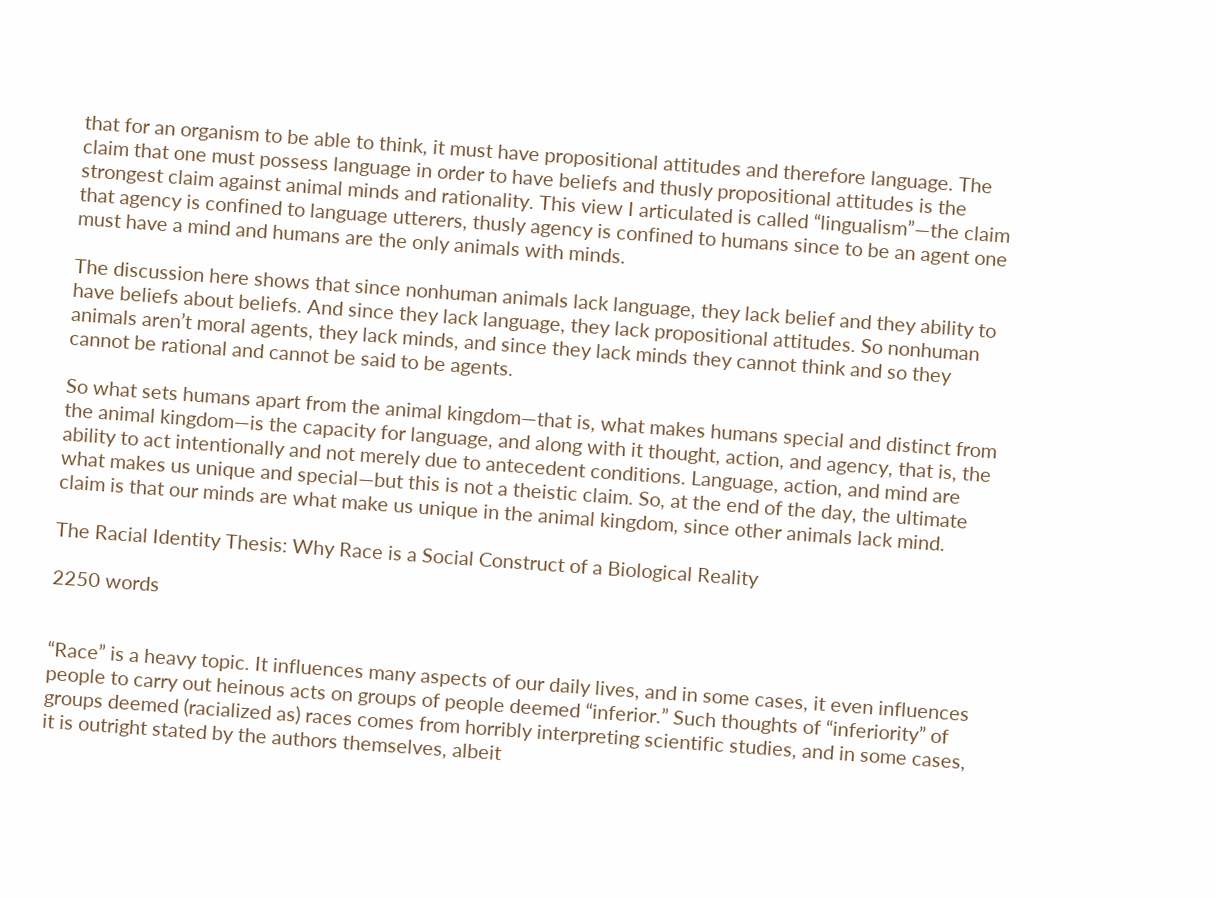that for an organism to be able to think, it must have propositional attitudes and therefore language. The claim that one must possess language in order to have beliefs and thusly propositional attitudes is the strongest claim against animal minds and rationality. This view I articulated is called “lingualism”—the claim that agency is confined to language utterers, thusly agency is confined to humans since to be an agent one must have a mind and humans are the only animals with minds.

The discussion here shows that since nonhuman animals lack language, they lack belief and they ability to have beliefs about beliefs. And since they lack language, they lack propositional attitudes. So nonhuman animals aren’t moral agents, they lack minds, and since they lack minds they cannot think and so they cannot be rational and cannot be said to be agents.

So what sets humans apart from the animal kingdom—that is, what makes humans special and distinct from the animal kingdom—is the capacity for language, and along with it thought, action, and agency, that is, the ability to act intentionally and not merely due to antecedent conditions. Language, action, and mind are what makes us unique and special—but this is not a theistic claim. So, at the end of the day, the ultimate claim is that our minds are what make us unique in the animal kingdom, since other animals lack mind.

The Racial Identity Thesis: Why Race is a Social Construct of a Biological Reality

2250 words


“Race” is a heavy topic. It influences many aspects of our daily lives, and in some cases, it even influences people to carry out heinous acts on groups of people deemed “inferior.” Such thoughts of “inferiority” of groups deemed (racialized as) races comes from horribly interpreting scientific studies, and in some cases, it is outright stated by the authors themselves, albeit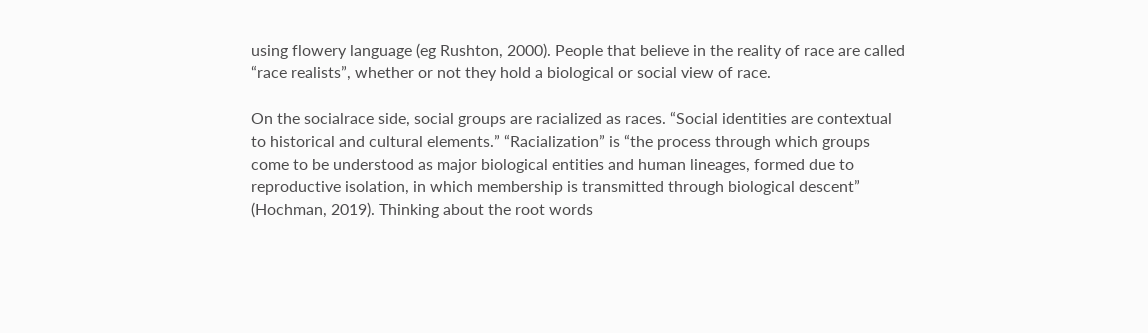using flowery language (eg Rushton, 2000). People that believe in the reality of race are called “race realists”, whether or not they hold a biological or social view of race.

On the socialrace side, social groups are racialized as races. “Social identities are contextual to historical and cultural elements.” “Racialization” is “the process through which groups come to be understood as major biological entities and human lineages, formed due to reproductive isolation, in which membership is transmitted through biological descent” (Hochman, 2019). Thinking about the root words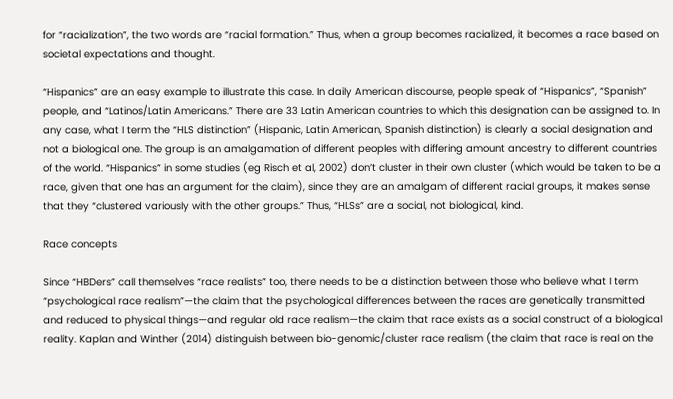for “racialization”, the two words are “racial formation.” Thus, when a group becomes racialized, it becomes a race based on societal expectations and thought.

“Hispanics” are an easy example to illustrate this case. In daily American discourse, people speak of “Hispanics”, “Spanish” people, and “Latinos/Latin Americans.” There are 33 Latin American countries to which this designation can be assigned to. In any case, what I term the “HLS distinction” (Hispanic, Latin American, Spanish distinction) is clearly a social designation and not a biological one. The group is an amalgamation of different peoples with differing amount ancestry to different countries of the world. “Hispanics” in some studies (eg Risch et al, 2002) don’t cluster in their own cluster (which would be taken to be a race, given that one has an argument for the claim), since they are an amalgam of different racial groups, it makes sense that they “clustered variously with the other groups.” Thus, “HLSs” are a social, not biological, kind.

Race concepts

Since “HBDers” call themselves “race realists” too, there needs to be a distinction between those who believe what I term “psychological race realism”—the claim that the psychological differences between the races are genetically transmitted and reduced to physical things—and regular old race realism—the claim that race exists as a social construct of a biological reality. Kaplan and Winther (2014) distinguish between bio-genomic/cluster race realism (the claim that race is real on the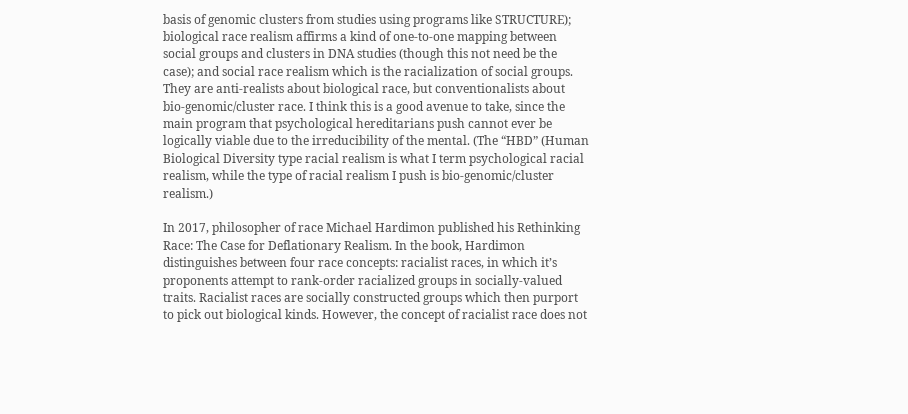basis of genomic clusters from studies using programs like STRUCTURE); biological race realism affirms a kind of one-to-one mapping between social groups and clusters in DNA studies (though this not need be the case); and social race realism which is the racialization of social groups. They are anti-realists about biological race, but conventionalists about bio-genomic/cluster race. I think this is a good avenue to take, since the main program that psychological hereditarians push cannot ever be logically viable due to the irreducibility of the mental. (The “HBD” (Human Biological Diversity type racial realism is what I term psychological racial realism, while the type of racial realism I push is bio-genomic/cluster realism.)

In 2017, philosopher of race Michael Hardimon published his Rethinking Race: The Case for Deflationary Realism. In the book, Hardimon distinguishes between four race concepts: racialist races, in which it’s proponents attempt to rank-order racialized groups in socially-valued traits. Racialist races are socially constructed groups which then purport to pick out biological kinds. However, the concept of racialist race does not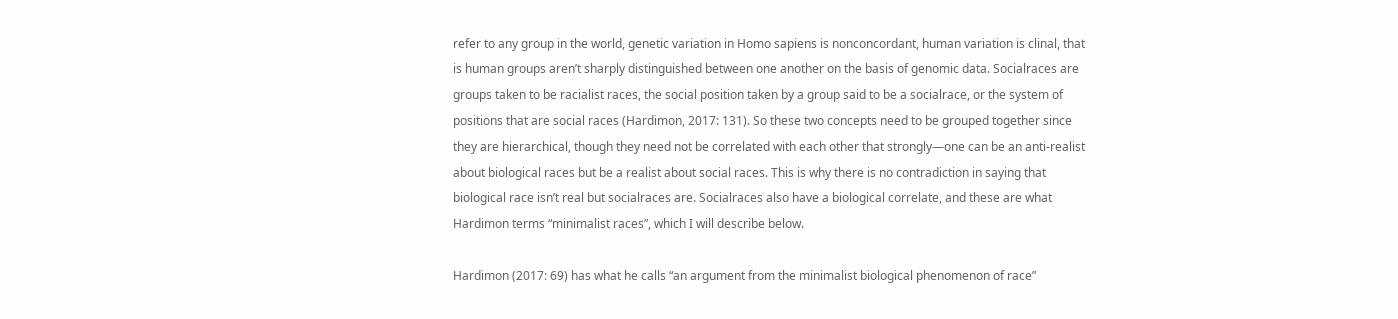refer to any group in the world, genetic variation in Homo sapiens is nonconcordant, human variation is clinal, that is human groups aren’t sharply distinguished between one another on the basis of genomic data. Socialraces are groups taken to be racialist races, the social position taken by a group said to be a socialrace, or the system of positions that are social races (Hardimon, 2017: 131). So these two concepts need to be grouped together since they are hierarchical, though they need not be correlated with each other that strongly—one can be an anti-realist about biological races but be a realist about social races. This is why there is no contradiction in saying that biological race isn’t real but socialraces are. Socialraces also have a biological correlate, and these are what Hardimon terms “minimalist races”, which I will describe below.

Hardimon (2017: 69) has what he calls “an argument from the minimalist biological phenomenon of race”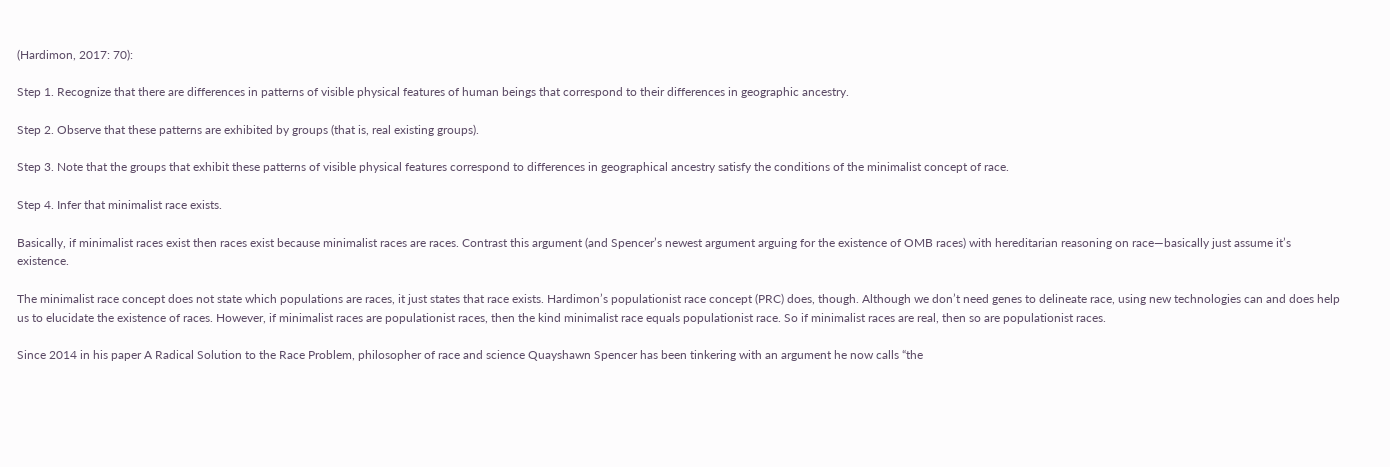(Hardimon, 2017: 70):

Step 1. Recognize that there are differences in patterns of visible physical features of human beings that correspond to their differences in geographic ancestry.

Step 2. Observe that these patterns are exhibited by groups (that is, real existing groups).

Step 3. Note that the groups that exhibit these patterns of visible physical features correspond to differences in geographical ancestry satisfy the conditions of the minimalist concept of race.

Step 4. Infer that minimalist race exists.

Basically, if minimalist races exist then races exist because minimalist races are races. Contrast this argument (and Spencer’s newest argument arguing for the existence of OMB races) with hereditarian reasoning on race—basically just assume it’s existence.

The minimalist race concept does not state which populations are races, it just states that race exists. Hardimon’s populationist race concept (PRC) does, though. Although we don’t need genes to delineate race, using new technologies can and does help us to elucidate the existence of races. However, if minimalist races are populationist races, then the kind minimalist race equals populationist race. So if minimalist races are real, then so are populationist races.

Since 2014 in his paper A Radical Solution to the Race Problem, philosopher of race and science Quayshawn Spencer has been tinkering with an argument he now calls “the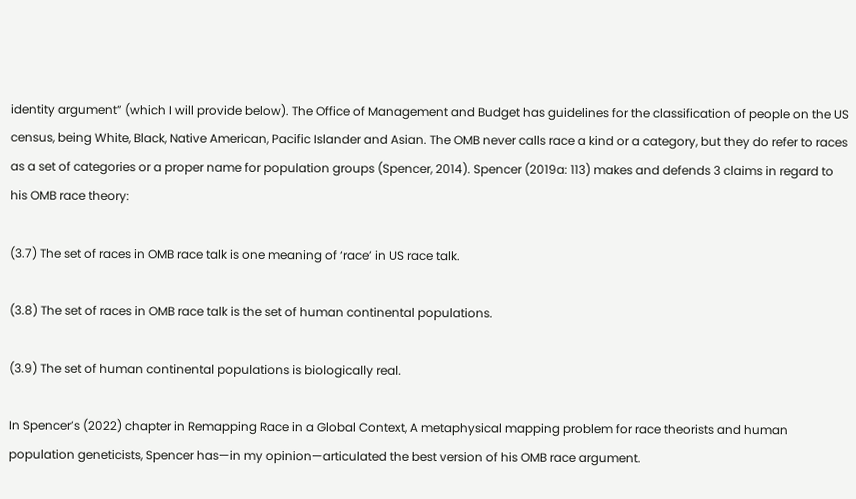identity argument” (which I will provide below). The Office of Management and Budget has guidelines for the classification of people on the US census, being White, Black, Native American, Pacific Islander and Asian. The OMB never calls race a kind or a category, but they do refer to races as a set of categories or a proper name for population groups (Spencer, 2014). Spencer (2019a: 113) makes and defends 3 claims in regard to his OMB race theory:

(3.7) The set of races in OMB race talk is one meaning of ‘race’ in US race talk.

(3.8) The set of races in OMB race talk is the set of human continental populations.

(3.9) The set of human continental populations is biologically real.

In Spencer’s (2022) chapter in Remapping Race in a Global Context, A metaphysical mapping problem for race theorists and human population geneticists, Spencer has—in my opinion—articulated the best version of his OMB race argument.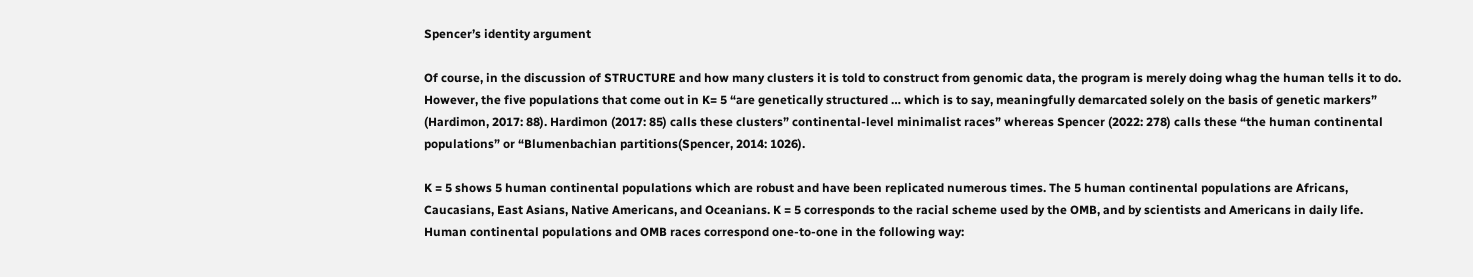Spencer’s identity argument

Of course, in the discussion of STRUCTURE and how many clusters it is told to construct from genomic data, the program is merely doing whag the human tells it to do. However, the five populations that come out in K= 5 “are genetically structured … which is to say, meaningfully demarcated solely on the basis of genetic markers” (Hardimon, 2017: 88). Hardimon (2017: 85) calls these clusters” continental-level minimalist races” whereas Spencer (2022: 278) calls these “the human continental populations” or “Blumenbachian partitions(Spencer, 2014: 1026).

K = 5 shows 5 human continental populations which are robust and have been replicated numerous times. The 5 human continental populations are Africans, Caucasians, East Asians, Native Americans, and Oceanians. K = 5 corresponds to the racial scheme used by the OMB, and by scientists and Americans in daily life. Human continental populations and OMB races correspond one-to-one in the following way: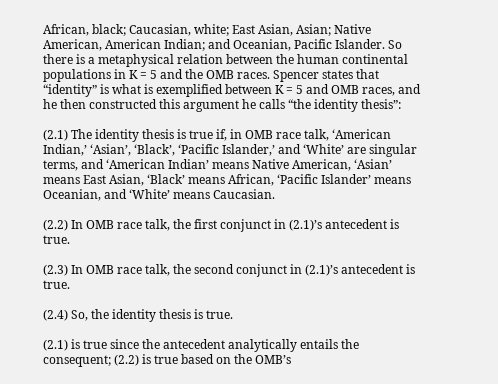African, black; Caucasian, white; East Asian, Asian; Native American, American Indian; and Oceanian, Pacific Islander. So there is a metaphysical relation between the human continental populations in K = 5 and the OMB races. Spencer states that “identity” is what is exemplified between K = 5 and OMB races, and he then constructed this argument he calls “the identity thesis”:

(2.1) The identity thesis is true if, in OMB race talk, ‘American Indian,’ ‘Asian’, ‘Black’, ‘Pacific Islander,’ and ‘White’ are singular terms, and ‘American Indian’ means Native American, ‘Asian’ means East Asian, ‘Black’ means African, ‘Pacific Islander’ means Oceanian, and ‘White’ means Caucasian.

(2.2) In OMB race talk, the first conjunct in (2.1)’s antecedent is true.

(2.3) In OMB race talk, the second conjunct in (2.1)’s antecedent is true.

(2.4) So, the identity thesis is true.

(2.1) is true since the antecedent analytically entails the consequent; (2.2) is true based on the OMB’s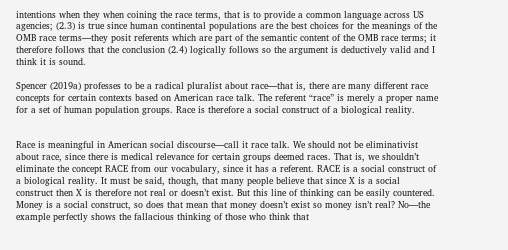intentions when they when coining the race terms, that is to provide a common language across US agencies; (2.3) is true since human continental populations are the best choices for the meanings of the OMB race terms—they posit referents which are part of the semantic content of the OMB race terms; it therefore follows that the conclusion (2.4) logically follows so the argument is deductively valid and I think it is sound.

Spencer (2019a) professes to be a radical pluralist about race—that is, there are many different race concepts for certain contexts based on American race talk. The referent “race” is merely a proper name for a set of human population groups. Race is therefore a social construct of a biological reality.


Race is meaningful in American social discourse—call it race talk. We should not be eliminativist about race, since there is medical relevance for certain groups deemed races. That is, we shouldn’t eliminate the concept RACE from our vocabulary, since it has a referent. RACE is a social construct of a biological reality. It must be said, though, that many people believe that since X is a social construct then X is therefore not real or doesn’t exist. But this line of thinking can be easily countered. Money is a social construct, so does that mean that money doesn’t exist so money isn’t real? No—the example perfectly shows the fallacious thinking of those who think that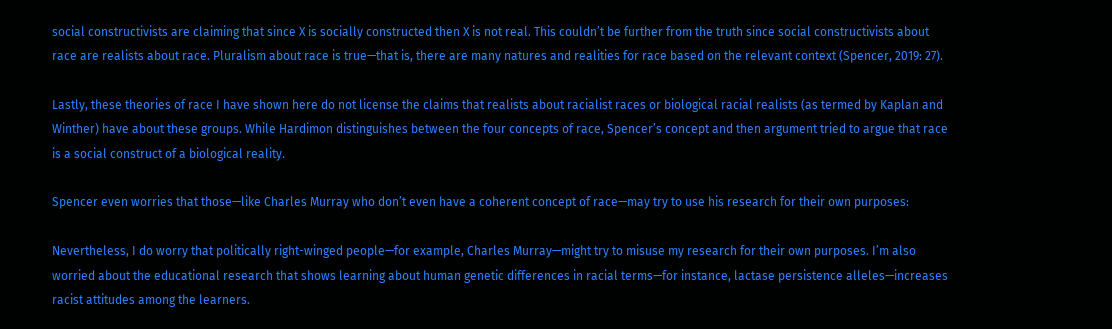social constructivists are claiming that since X is socially constructed then X is not real. This couldn’t be further from the truth since social constructivists about race are realists about race. Pluralism about race is true—that is, there are many natures and realities for race based on the relevant context (Spencer, 2019: 27).

Lastly, these theories of race I have shown here do not license the claims that realists about racialist races or biological racial realists (as termed by Kaplan and Winther) have about these groups. While Hardimon distinguishes between the four concepts of race, Spencer’s concept and then argument tried to argue that race is a social construct of a biological reality.

Spencer even worries that those—like Charles Murray who don’t even have a coherent concept of race—may try to use his research for their own purposes:

Nevertheless, I do worry that politically right-winged people—for example, Charles Murray—might try to misuse my research for their own purposes. I’m also worried about the educational research that shows learning about human genetic differences in racial terms—for instance, lactase persistence alleles—increases racist attitudes among the learners.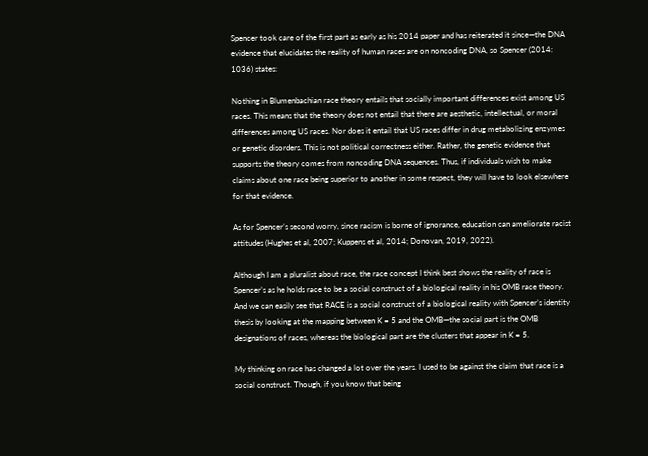Spencer took care of the first part as early as his 2014 paper and has reiterated it since—the DNA evidence that elucidates the reality of human races are on noncoding DNA, so Spencer (2014: 1036) states:

Nothing in Blumenbachian race theory entails that socially important differences exist among US races. This means that the theory does not entail that there are aesthetic, intellectual, or moral differences among US races. Nor does it entail that US races differ in drug metabolizing enzymes or genetic disorders. This is not political correctness either. Rather, the genetic evidence that supports the theory comes from noncoding DNA sequences. Thus, if individuals wish to make claims about one race being superior to another in some respect, they will have to look elsewhere for that evidence.

As for Spencer’s second worry, since racism is borne of ignorance, education can ameliorate racist attitudes (Hughes et al, 2007; Kuppens et al, 2014; Donovan, 2019, 2022).

Although I am a pluralist about race, the race concept I think best shows the reality of race is Spencer’s as he holds race to be a social construct of a biological reality in his OMB race theory. And we can easily see that RACE is a social construct of a biological reality with Spencer’s identity thesis by looking at the mapping between K = 5 and the OMB—the social part is the OMB designations of races, whereas the biological part are the clusters that appear in K = 5.

My thinking on race has changed a lot over the years. I used to be against the claim that race is a social construct. Though, if you know that being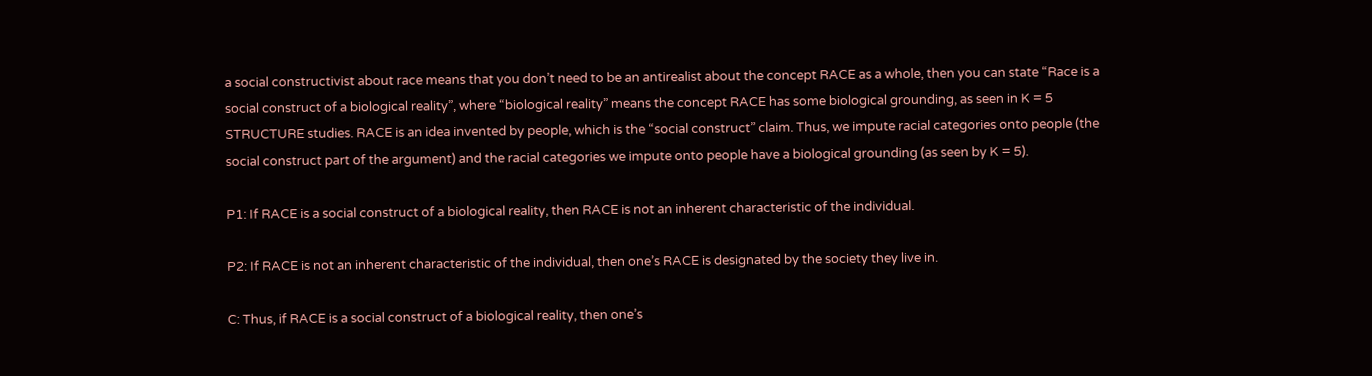a social constructivist about race means that you don’t need to be an antirealist about the concept RACE as a whole, then you can state “Race is a social construct of a biological reality”, where “biological reality” means the concept RACE has some biological grounding, as seen in K = 5 STRUCTURE studies. RACE is an idea invented by people, which is the “social construct” claim. Thus, we impute racial categories onto people (the social construct part of the argument) and the racial categories we impute onto people have a biological grounding (as seen by K = 5).

P1: If RACE is a social construct of a biological reality, then RACE is not an inherent characteristic of the individual.

P2: If RACE is not an inherent characteristic of the individual, then one’s RACE is designated by the society they live in.

C: Thus, if RACE is a social construct of a biological reality, then one’s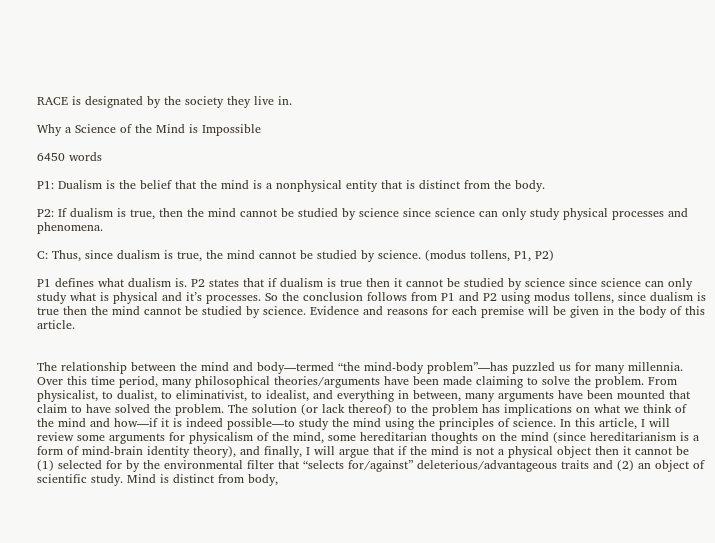RACE is designated by the society they live in.

Why a Science of the Mind is Impossible

6450 words

P1: Dualism is the belief that the mind is a nonphysical entity that is distinct from the body.

P2: If dualism is true, then the mind cannot be studied by science since science can only study physical processes and phenomena.

C: Thus, since dualism is true, the mind cannot be studied by science. (modus tollens, P1, P2)

P1 defines what dualism is. P2 states that if dualism is true then it cannot be studied by science since science can only study what is physical and it’s processes. So the conclusion follows from P1 and P2 using modus tollens, since dualism is true then the mind cannot be studied by science. Evidence and reasons for each premise will be given in the body of this article.


The relationship between the mind and body—termed “the mind-body problem”—has puzzled us for many millennia. Over this time period, many philosophical theories/arguments have been made claiming to solve the problem. From physicalist, to dualist, to eliminativist, to idealist, and everything in between, many arguments have been mounted that claim to have solved the problem. The solution (or lack thereof) to the problem has implications on what we think of the mind and how—if it is indeed possible—to study the mind using the principles of science. In this article, I will review some arguments for physicalism of the mind, some hereditarian thoughts on the mind (since hereditarianism is a form of mind-brain identity theory), and finally, I will argue that if the mind is not a physical object then it cannot be (1) selected for by the environmental filter that “selects for/against” deleterious/advantageous traits and (2) an object of scientific study. Mind is distinct from body,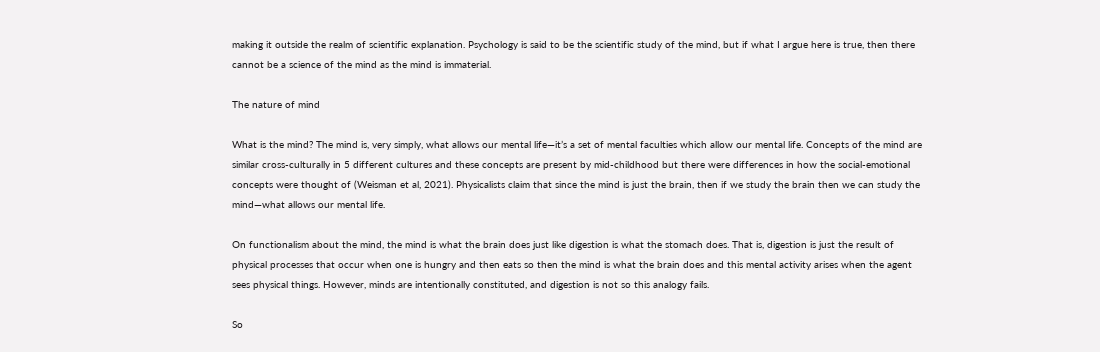making it outside the realm of scientific explanation. Psychology is said to be the scientific study of the mind, but if what I argue here is true, then there cannot be a science of the mind as the mind is immaterial.

The nature of mind

What is the mind? The mind is, very simply, what allows our mental life—it’s a set of mental faculties which allow our mental life. Concepts of the mind are similar cross-culturally in 5 different cultures and these concepts are present by mid-childhood but there were differences in how the social-emotional concepts were thought of (Weisman et al, 2021). Physicalists claim that since the mind is just the brain, then if we study the brain then we can study the mind—what allows our mental life.

On functionalism about the mind, the mind is what the brain does just like digestion is what the stomach does. That is, digestion is just the result of physical processes that occur when one is hungry and then eats so then the mind is what the brain does and this mental activity arises when the agent sees physical things. However, minds are intentionally constituted, and digestion is not so this analogy fails.

So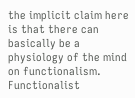the implicit claim here is that there can basically be a physiology of the mind on functionalism. Functionalist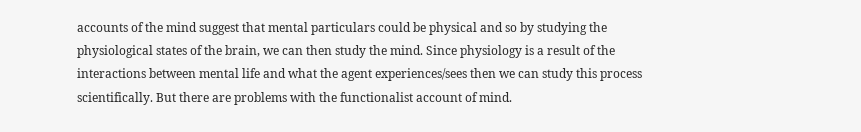accounts of the mind suggest that mental particulars could be physical and so by studying the physiological states of the brain, we can then study the mind. Since physiology is a result of the interactions between mental life and what the agent experiences/sees then we can study this process scientifically. But there are problems with the functionalist account of mind.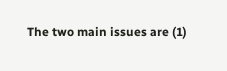The two main issues are (1)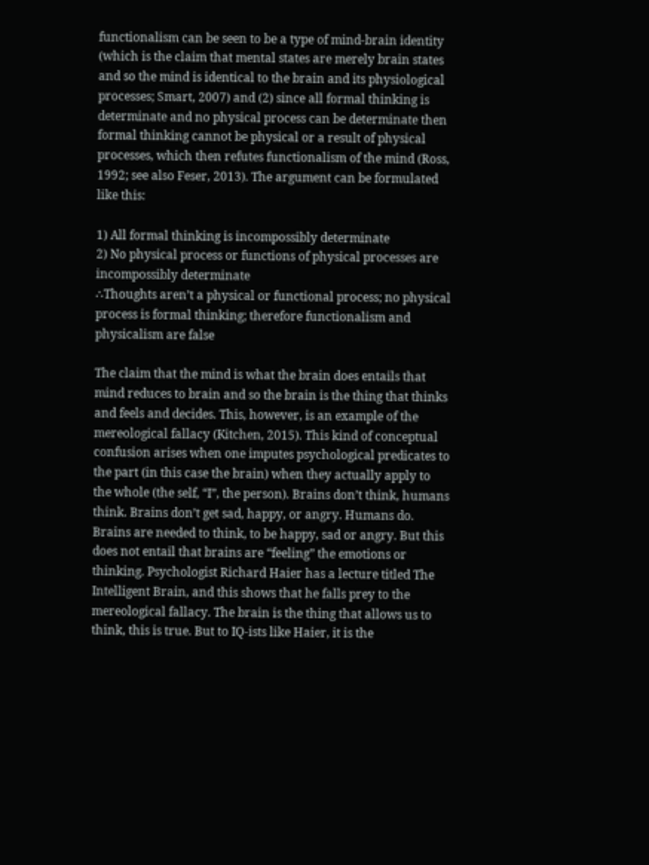functionalism can be seen to be a type of mind-brain identity (which is the claim that mental states are merely brain states and so the mind is identical to the brain and its physiological processes; Smart, 2007) and (2) since all formal thinking is determinate and no physical process can be determinate then formal thinking cannot be physical or a result of physical processes, which then refutes functionalism of the mind (Ross, 1992; see also Feser, 2013). The argument can be formulated like this:

1) All formal thinking is incompossibly determinate
2) No physical process or functions of physical processes are incompossibly determinate
∴Thoughts aren’t a physical or functional process; no physical process is formal thinking; therefore functionalism and physicalism are false

The claim that the mind is what the brain does entails that mind reduces to brain and so the brain is the thing that thinks and feels and decides. This, however, is an example of the mereological fallacy (Kitchen, 2015). This kind of conceptual confusion arises when one imputes psychological predicates to the part (in this case the brain) when they actually apply to the whole (the self, “I”, the person). Brains don’t think, humans think. Brains don’t get sad, happy, or angry. Humans do. Brains are needed to think, to be happy, sad or angry. But this does not entail that brains are “feeling” the emotions or thinking. Psychologist Richard Haier has a lecture titled The Intelligent Brain, and this shows that he falls prey to the mereological fallacy. The brain is the thing that allows us to think, this is true. But to IQ-ists like Haier, it is the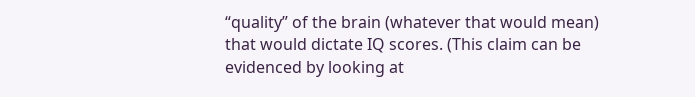“quality” of the brain (whatever that would mean) that would dictate IQ scores. (This claim can be evidenced by looking at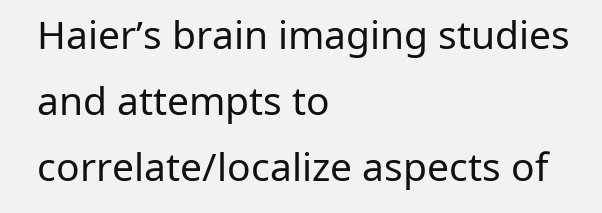Haier’s brain imaging studies and attempts to correlate/localize aspects of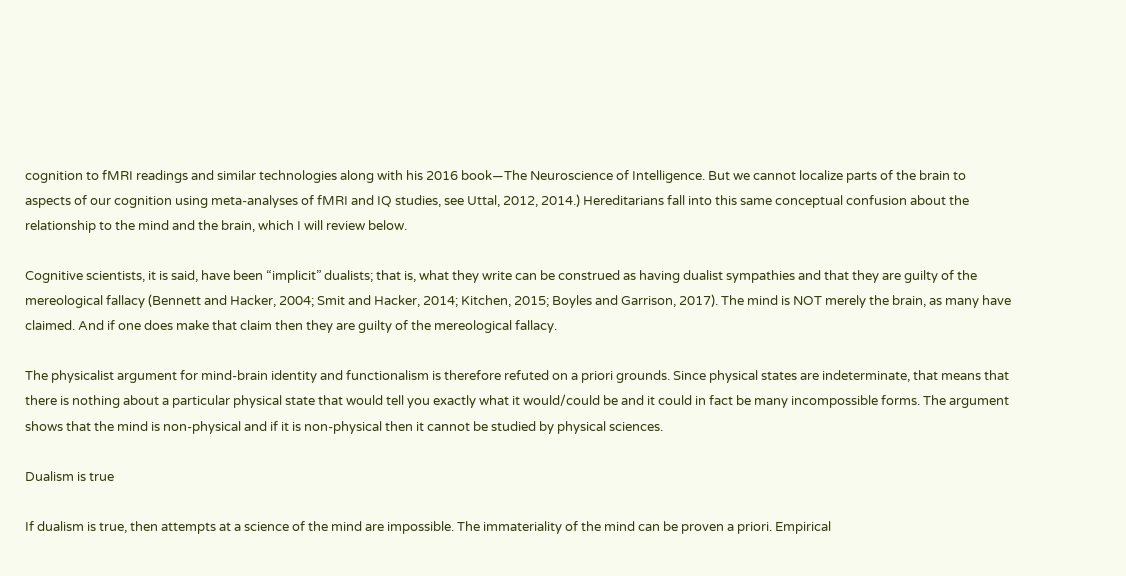cognition to fMRI readings and similar technologies along with his 2016 book—The Neuroscience of Intelligence. But we cannot localize parts of the brain to aspects of our cognition using meta-analyses of fMRI and IQ studies, see Uttal, 2012, 2014.) Hereditarians fall into this same conceptual confusion about the relationship to the mind and the brain, which I will review below.

Cognitive scientists, it is said, have been “implicit” dualists; that is, what they write can be construed as having dualist sympathies and that they are guilty of the mereological fallacy (Bennett and Hacker, 2004; Smit and Hacker, 2014; Kitchen, 2015; Boyles and Garrison, 2017). The mind is NOT merely the brain, as many have claimed. And if one does make that claim then they are guilty of the mereological fallacy.

The physicalist argument for mind-brain identity and functionalism is therefore refuted on a priori grounds. Since physical states are indeterminate, that means that there is nothing about a particular physical state that would tell you exactly what it would/could be and it could in fact be many incompossible forms. The argument shows that the mind is non-physical and if it is non-physical then it cannot be studied by physical sciences.

Dualism is true

If dualism is true, then attempts at a science of the mind are impossible. The immateriality of the mind can be proven a priori. Empirical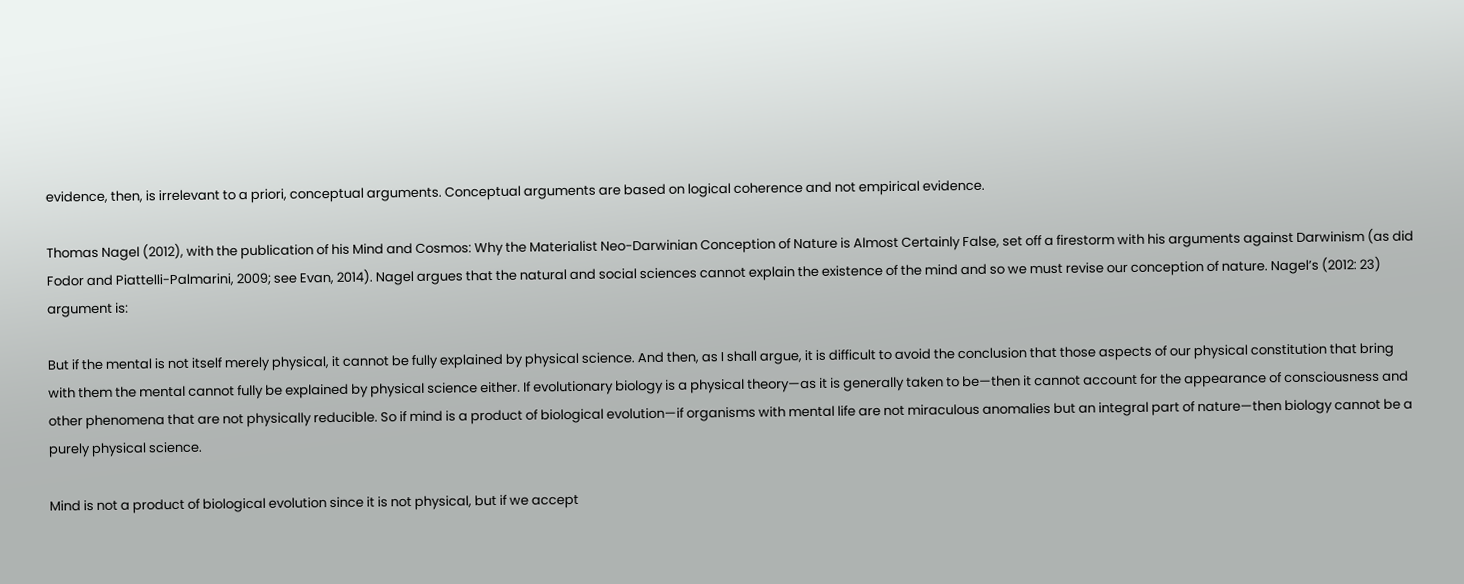evidence, then, is irrelevant to a priori, conceptual arguments. Conceptual arguments are based on logical coherence and not empirical evidence.

Thomas Nagel (2012), with the publication of his Mind and Cosmos: Why the Materialist Neo-Darwinian Conception of Nature is Almost Certainly False, set off a firestorm with his arguments against Darwinism (as did Fodor and Piattelli-Palmarini, 2009; see Evan, 2014). Nagel argues that the natural and social sciences cannot explain the existence of the mind and so we must revise our conception of nature. Nagel’s (2012: 23) argument is:

But if the mental is not itself merely physical, it cannot be fully explained by physical science. And then, as I shall argue, it is difficult to avoid the conclusion that those aspects of our physical constitution that bring with them the mental cannot fully be explained by physical science either. If evolutionary biology is a physical theory—as it is generally taken to be—then it cannot account for the appearance of consciousness and other phenomena that are not physically reducible. So if mind is a product of biological evolution—if organisms with mental life are not miraculous anomalies but an integral part of nature—then biology cannot be a purely physical science.

Mind is not a product of biological evolution since it is not physical, but if we accept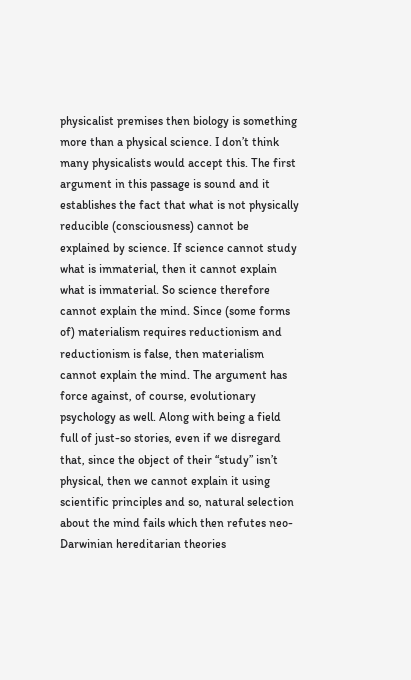physicalist premises then biology is something more than a physical science. I don’t think many physicalists would accept this. The first argument in this passage is sound and it establishes the fact that what is not physically reducible (consciousness) cannot be explained by science. If science cannot study what is immaterial, then it cannot explain what is immaterial. So science therefore cannot explain the mind. Since (some forms of) materialism requires reductionism and reductionism is false, then materialism cannot explain the mind. The argument has force against, of course, evolutionary psychology as well. Along with being a field full of just-so stories, even if we disregard that, since the object of their “study” isn’t physical, then we cannot explain it using scientific principles and so, natural selection about the mind fails which then refutes neo-Darwinian hereditarian theories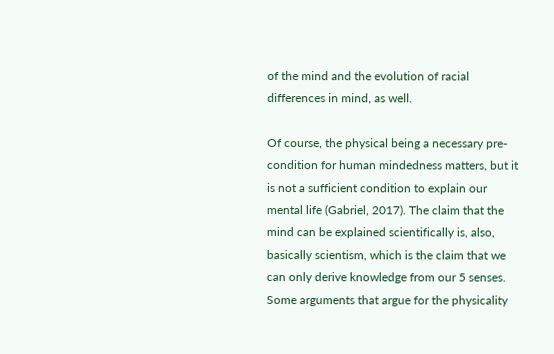of the mind and the evolution of racial differences in mind, as well.

Of course, the physical being a necessary pre-condition for human mindedness matters, but it is not a sufficient condition to explain our mental life (Gabriel, 2017). The claim that the mind can be explained scientifically is, also, basically scientism, which is the claim that we can only derive knowledge from our 5 senses. Some arguments that argue for the physicality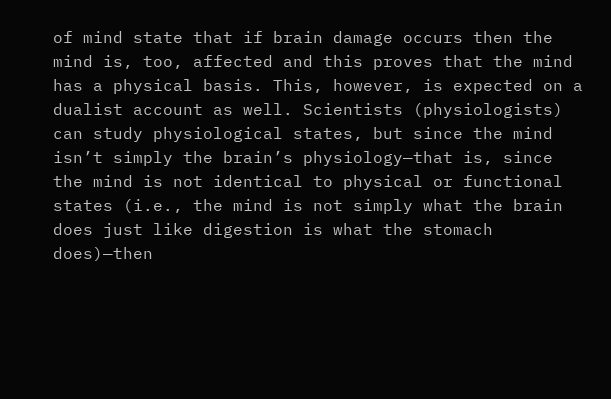of mind state that if brain damage occurs then the mind is, too, affected and this proves that the mind has a physical basis. This, however, is expected on a dualist account as well. Scientists (physiologists) can study physiological states, but since the mind isn’t simply the brain’s physiology—that is, since the mind is not identical to physical or functional states (i.e., the mind is not simply what the brain does just like digestion is what the stomach does)—then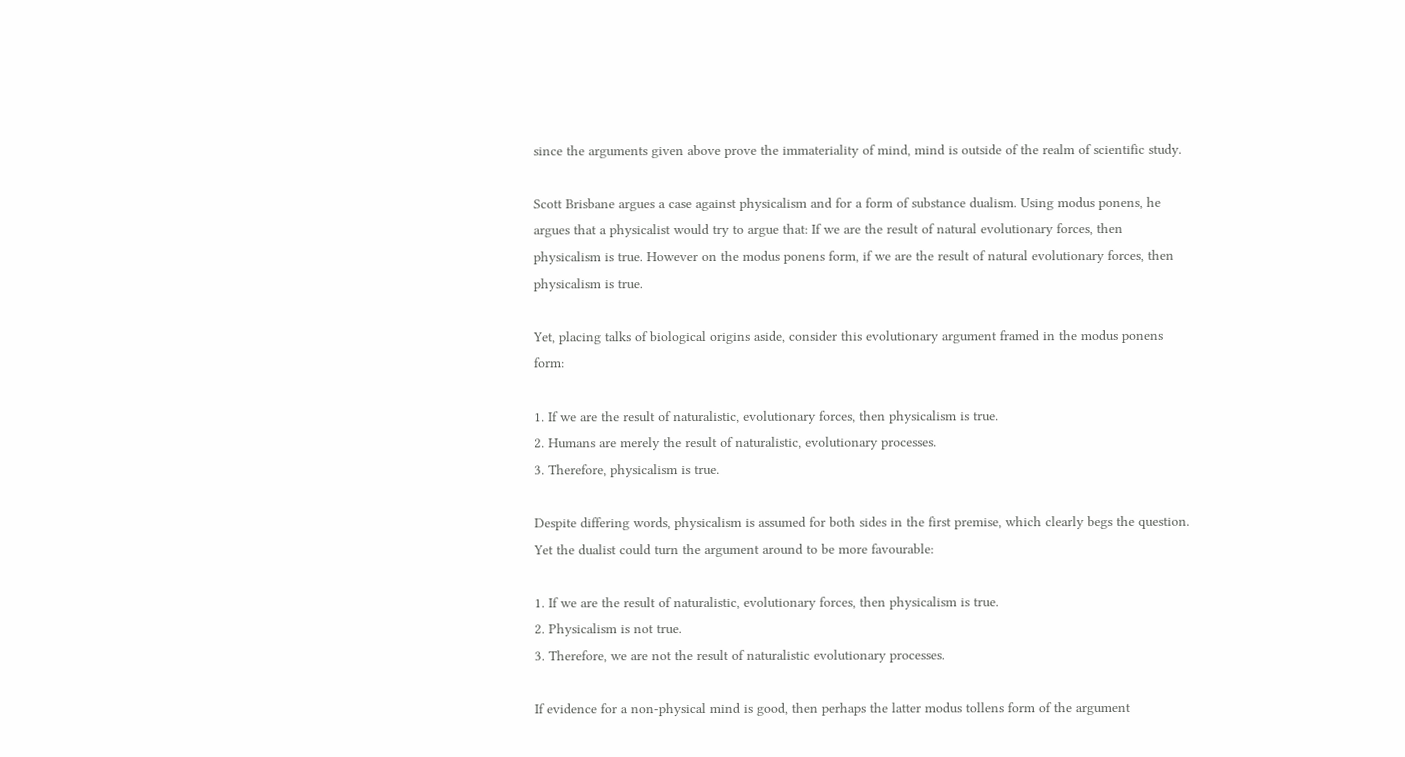since the arguments given above prove the immateriality of mind, mind is outside of the realm of scientific study.

Scott Brisbane argues a case against physicalism and for a form of substance dualism. Using modus ponens, he argues that a physicalist would try to argue that: If we are the result of natural evolutionary forces, then physicalism is true. However on the modus ponens form, if we are the result of natural evolutionary forces, then physicalism is true.

Yet, placing talks of biological origins aside, consider this evolutionary argument framed in the modus ponens form:

1. If we are the result of naturalistic, evolutionary forces, then physicalism is true.
2. Humans are merely the result of naturalistic, evolutionary processes.
3. Therefore, physicalism is true.

Despite differing words, physicalism is assumed for both sides in the first premise, which clearly begs the question. Yet the dualist could turn the argument around to be more favourable:

1. If we are the result of naturalistic, evolutionary forces, then physicalism is true.
2. Physicalism is not true.
3. Therefore, we are not the result of naturalistic evolutionary processes.

If evidence for a non-physical mind is good, then perhaps the latter modus tollens form of the argument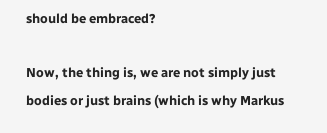should be embraced?

Now, the thing is, we are not simply just bodies or just brains (which is why Markus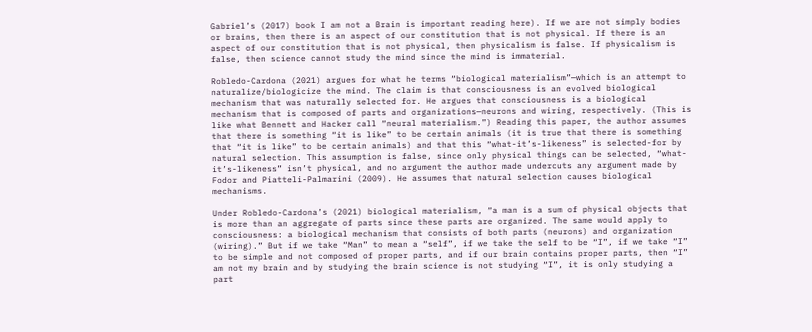Gabriel’s (2017) book I am not a Brain is important reading here). If we are not simply bodies or brains, then there is an aspect of our constitution that is not physical. If there is an aspect of our constitution that is not physical, then physicalism is false. If physicalism is false, then science cannot study the mind since the mind is immaterial.

Robledo-Cardona (2021) argues for what he terms “biological materialism”—which is an attempt to naturalize/biologicize the mind. The claim is that consciousness is an evolved biological mechanism that was naturally selected for. He argues that consciousness is a biological mechanism that is composed of parts and organizations—neurons and wiring, respectively. (This is like what Bennett and Hacker call “neural materialism.”) Reading this paper, the author assumes that there is something “it is like” to be certain animals (it is true that there is something that “it is like” to be certain animals) and that this “what-it’s-likeness” is selected-for by natural selection. This assumption is false, since only physical things can be selected, “what-it’s-likeness” isn’t physical, and no argument the author made undercuts any argument made by Fodor and Piatteli-Palmarini (2009). He assumes that natural selection causes biological mechanisms.

Under Robledo-Cardona’s (2021) biological materialism, “a man is a sum of physical objects that is more than an aggregate of parts since these parts are organized. The same would apply to consciousness: a biological mechanism that consists of both parts (neurons) and organization (wiring).” But if we take “Man” to mean a “self”, if we take the self to be “I”, if we take “I” to be simple and not composed of proper parts, and if our brain contains proper parts, then “I” am not my brain and by studying the brain science is not studying “I”, it is only studying a part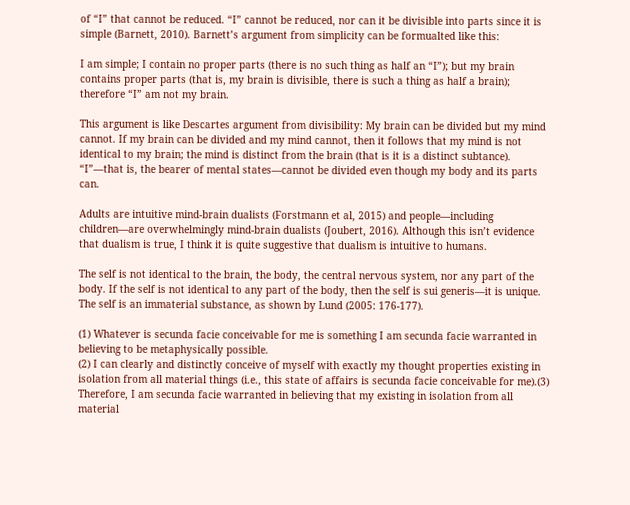of “I” that cannot be reduced. “I” cannot be reduced, nor can it be divisible into parts since it is simple (Barnett, 2010). Barnett’s argument from simplicity can be formualted like this:

I am simple; I contain no proper parts (there is no such thing as half an “I”); but my brain contains proper parts (that is, my brain is divisible, there is such a thing as half a brain); therefore “I” am not my brain.

This argument is like Descartes argument from divisibility: My brain can be divided but my mind cannot. If my brain can be divided and my mind cannot, then it follows that my mind is not identical to my brain; the mind is distinct from the brain (that is it is a distinct subtance). “I”—that is, the bearer of mental states—cannot be divided even though my body and its parts can.

Adults are intuitive mind-brain dualists (Forstmann et al, 2015) and people—including children—are overwhelmingly mind-brain dualists (Joubert, 2016). Although this isn’t evidence that dualism is true, I think it is quite suggestive that dualism is intuitive to humans.

The self is not identical to the brain, the body, the central nervous system, nor any part of the body. If the self is not identical to any part of the body, then the self is sui generis—it is unique. The self is an immaterial substance, as shown by Lund (2005: 176-177).

(1) Whatever is secunda facie conceivable for me is something I am secunda facie warranted in believing to be metaphysically possible.
(2) I can clearly and distinctly conceive of myself with exactly my thought properties existing in isolation from all material things (i.e., this state of affairs is secunda facie conceivable for me).(3) Therefore, I am secunda facie warranted in believing that my existing in isolation from all material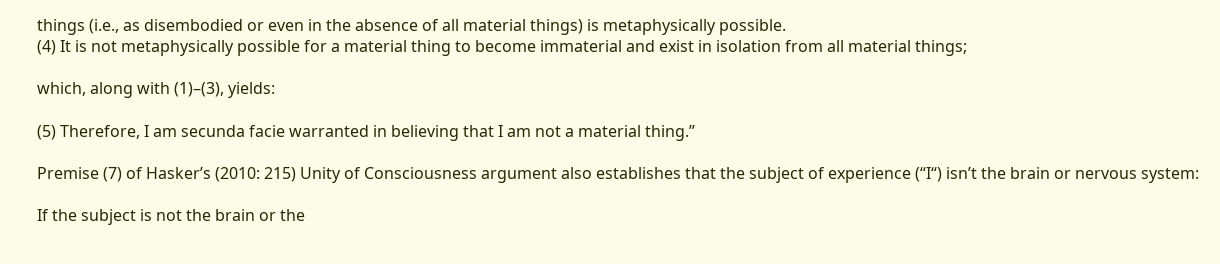things (i.e., as disembodied or even in the absence of all material things) is metaphysically possible.
(4) It is not metaphysically possible for a material thing to become immaterial and exist in isolation from all material things;

which, along with (1)–(3), yields:

(5) Therefore, I am secunda facie warranted in believing that I am not a material thing.”

Premise (7) of Hasker’s (2010: 215) Unity of Consciousness argument also establishes that the subject of experience (“I“) isn’t the brain or nervous system:

If the subject is not the brain or the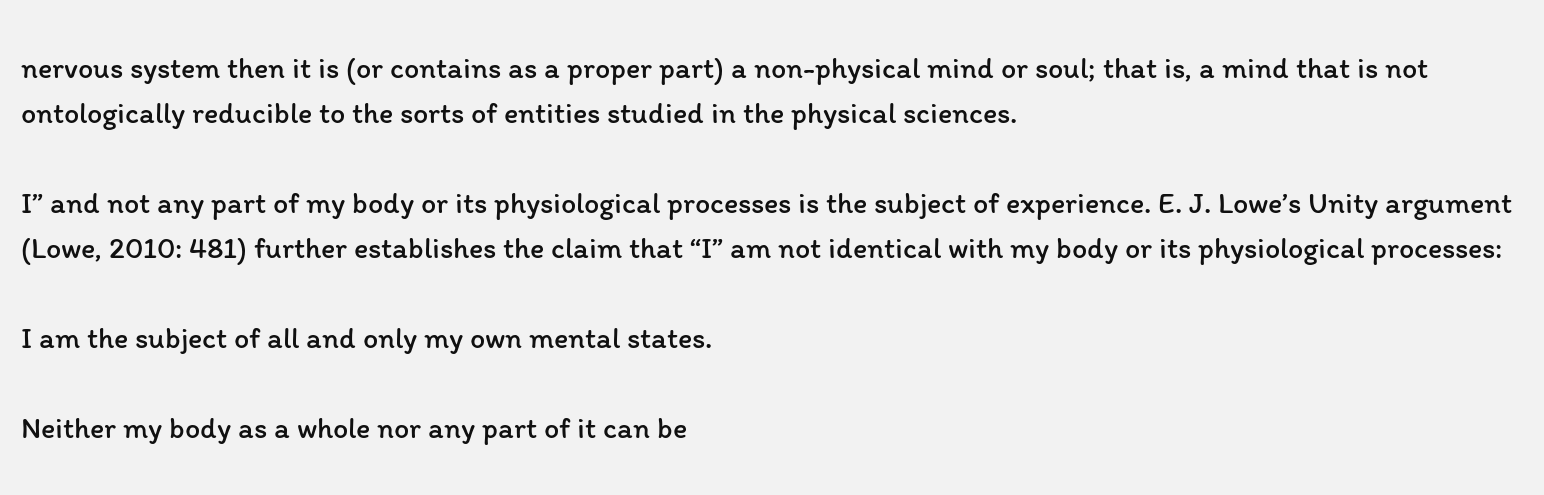nervous system then it is (or contains as a proper part) a non-physical mind or soul; that is, a mind that is not ontologically reducible to the sorts of entities studied in the physical sciences.

I” and not any part of my body or its physiological processes is the subject of experience. E. J. Lowe’s Unity argument (Lowe, 2010: 481) further establishes the claim that “I” am not identical with my body or its physiological processes:

I am the subject of all and only my own mental states.

Neither my body as a whole nor any part of it can be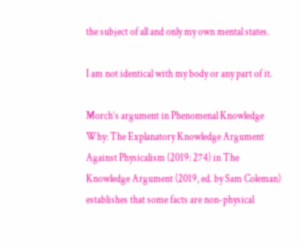the subject of all and only my own mental states.

I am not identical with my body or any part of it.

Morch’s argument in Phenomenal Knowledge Why: The Explanatory Knowledge Argument Against Physicalism (2019: 274) in The Knowledge Argument (2019, ed. by Sam Coleman) establishes that some facts are non-physical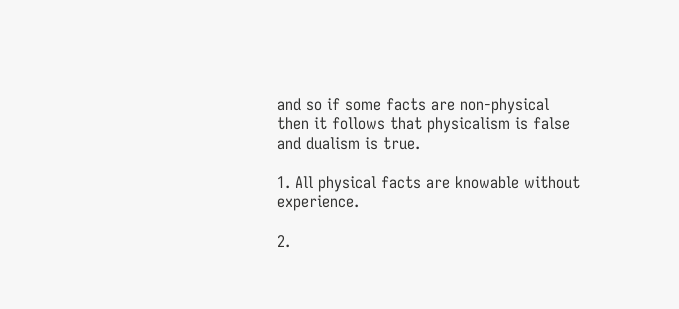and so if some facts are non-physical then it follows that physicalism is false and dualism is true.

1. All physical facts are knowable without experience.

2.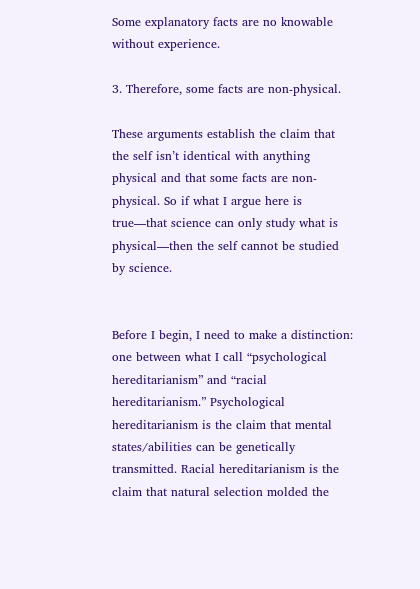Some explanatory facts are no knowable without experience.

3. Therefore, some facts are non-physical.

These arguments establish the claim that the self isn’t identical with anything physical and that some facts are non-physical. So if what I argue here is true—that science can only study what is physical—then the self cannot be studied by science.


Before I begin, I need to make a distinction: one between what I call “psychological hereditarianism” and “racial hereditarianism.” Psychological hereditarianism is the claim that mental states/abilities can be genetically transmitted. Racial hereditarianism is the claim that natural selection molded the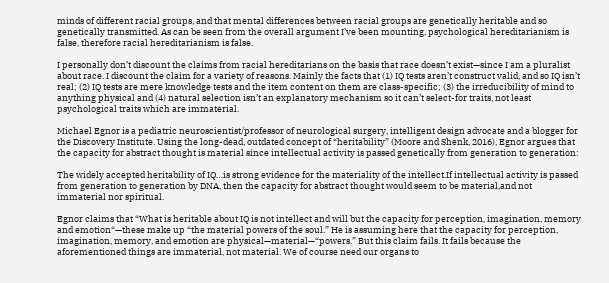minds of different racial groups, and that mental differences between racial groups are genetically heritable and so genetically transmitted. As can be seen from the overall argument I’ve been mounting, psychological hereditarianism is false, therefore racial hereditarianism is false.

I personally don’t discount the claims from racial hereditarians on the basis that race doesn’t exist—since I am a pluralist about race. I discount the claim for a variety of reasons. Mainly the facts that (1) IQ tests aren’t construct valid, and so IQ isn’t real; (2) IQ tests are mere knowledge tests and the item content on them are class-specific; (3) the irreducibility of mind to anything physical and (4) natural selection isn’t an explanatory mechanism so it can’t select-for traits, not least psychological traits which are immaterial.

Michael Egnor is a pediatric neuroscientist/professor of neurological surgery, intelligent design advocate and a blogger for the Discovery Institute. Using the long-dead, outdated concept of “heritability” (Moore and Shenk, 2016), Egnor argues that the capacity for abstract thought is material since intellectual activity is passed genetically from generation to generation:

The widely accepted heritability of IQ…is strong evidence for the materiality of the intellect.If intellectual activity is passed from generation to generation by DNA, then the capacity for abstract thought would seem to be material,and not immaterial nor spiritual.

Egnor claims that “What is heritable about IQ is not intellect and will but the capacity for perception, imagination, memory and emotion“—these make up “the material powers of the soul.” He is assuming here that the capacity for perception, imagination, memory, and emotion are physical—material—“powers.” But this claim fails. It fails because the aforementioned things are immaterial, not material. We of course need our organs to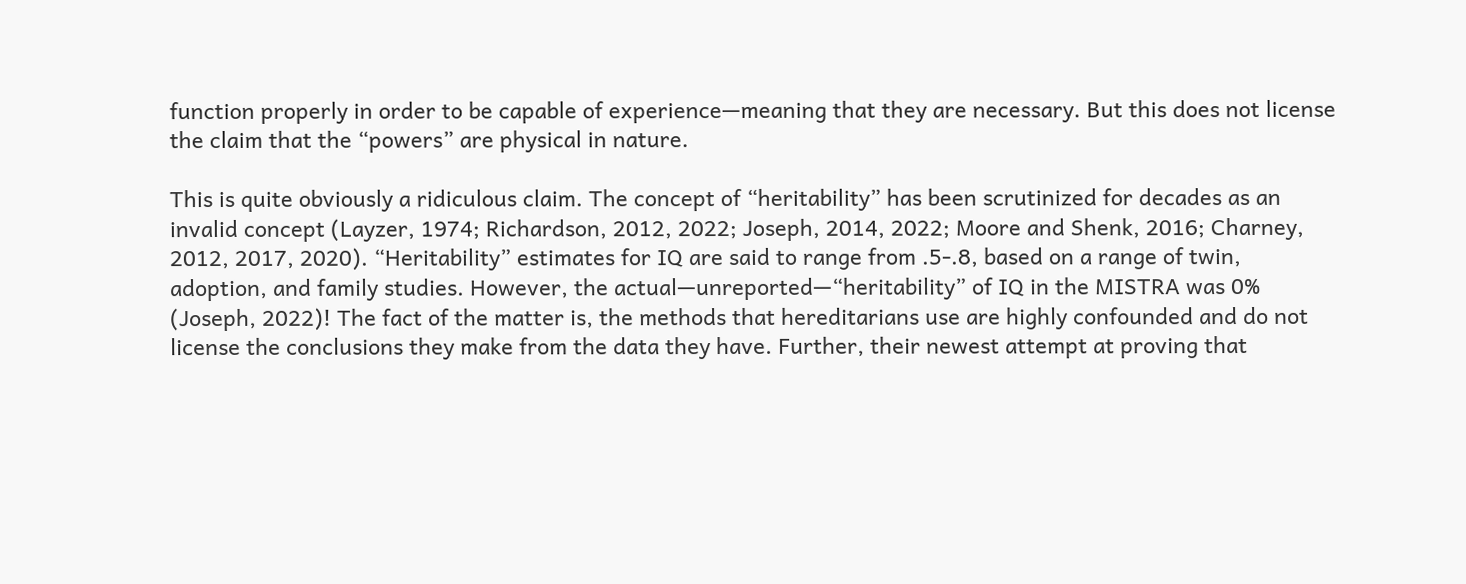function properly in order to be capable of experience—meaning that they are necessary. But this does not license the claim that the “powers” are physical in nature.

This is quite obviously a ridiculous claim. The concept of “heritability” has been scrutinized for decades as an invalid concept (Layzer, 1974; Richardson, 2012, 2022; Joseph, 2014, 2022; Moore and Shenk, 2016; Charney, 2012, 2017, 2020). “Heritability” estimates for IQ are said to range from .5-.8, based on a range of twin, adoption, and family studies. However, the actual—unreported—“heritability” of IQ in the MISTRA was 0% (Joseph, 2022)! The fact of the matter is, the methods that hereditarians use are highly confounded and do not license the conclusions they make from the data they have. Further, their newest attempt at proving that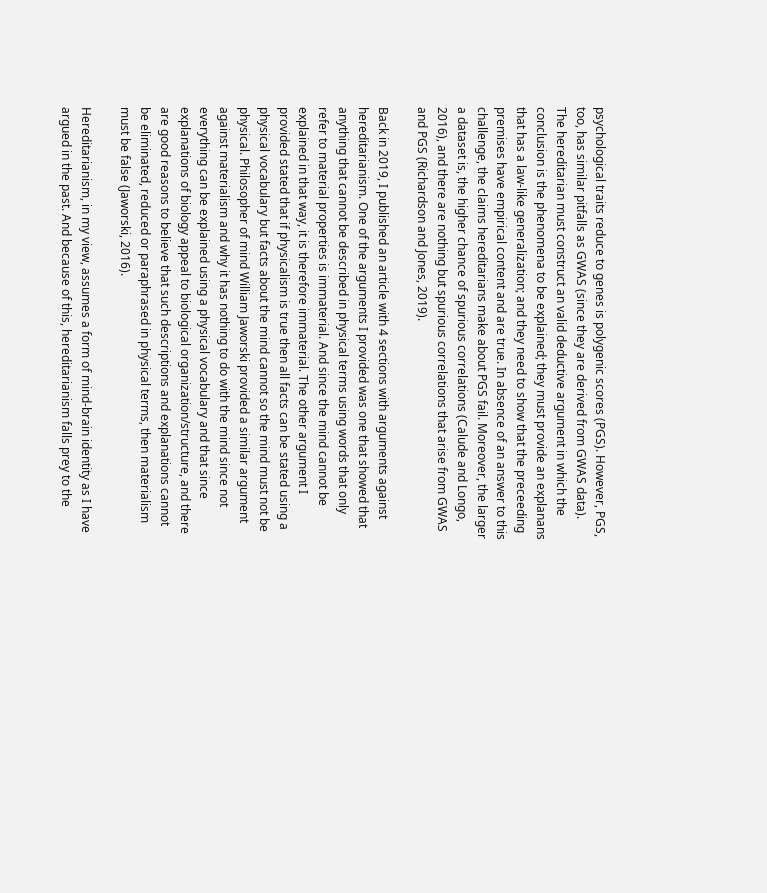psychological traits reduce to genes is polygenic scores (PGS). However, PGS, too, has similar pitfalls as GWAS (since they are derived from GWAS data). The hereditarian must construct an valid deductive argument in which the conclusion is the phenomena to be explained; they must provide an explanans that has a law-like generalization; and they need to show that the preceeding premises have empirical content and are true. In absence of an answer to this challenge, the claims hereditarians make about PGS fail. Moreover, the larger a dataset is, the higher chance of spurious correlations (Calude and Longo, 2016), and there are nothing but spurious correlations that arise from GWAS and PGS (Richardson and Jones, 2019).

Back in 2019, I published an article with 4 sections with arguments against hereditarianism. One of the arguments I provided was one that showed that anything that cannot be described in physical terms using words that only refer to material properties is immaterial. And since the mind cannot be explained in that way, it is therefore immaterial. The other argument I provided stated that if physicalism is true then all facts can be stated using a physical vocabulary but facts about the mind cannot so the mind must not be physical. Philosopher of mind William Jaworski provided a similar argument against materialism and why it has nothing to do with the mind since not everything can be explained using a physical vocabulary and that since explanations of biology appeal to biological organization/structure, and there are good reasons to believe that such descriptions and explanations cannot be eliminated, reduced or paraphrased in physical terms, then materialism must be false (Jaworski, 2016).

Hereditarianism, in my view, assumes a form of mind-brain identity as I have argued in the past. And because of this, hereditarianism falls prey to the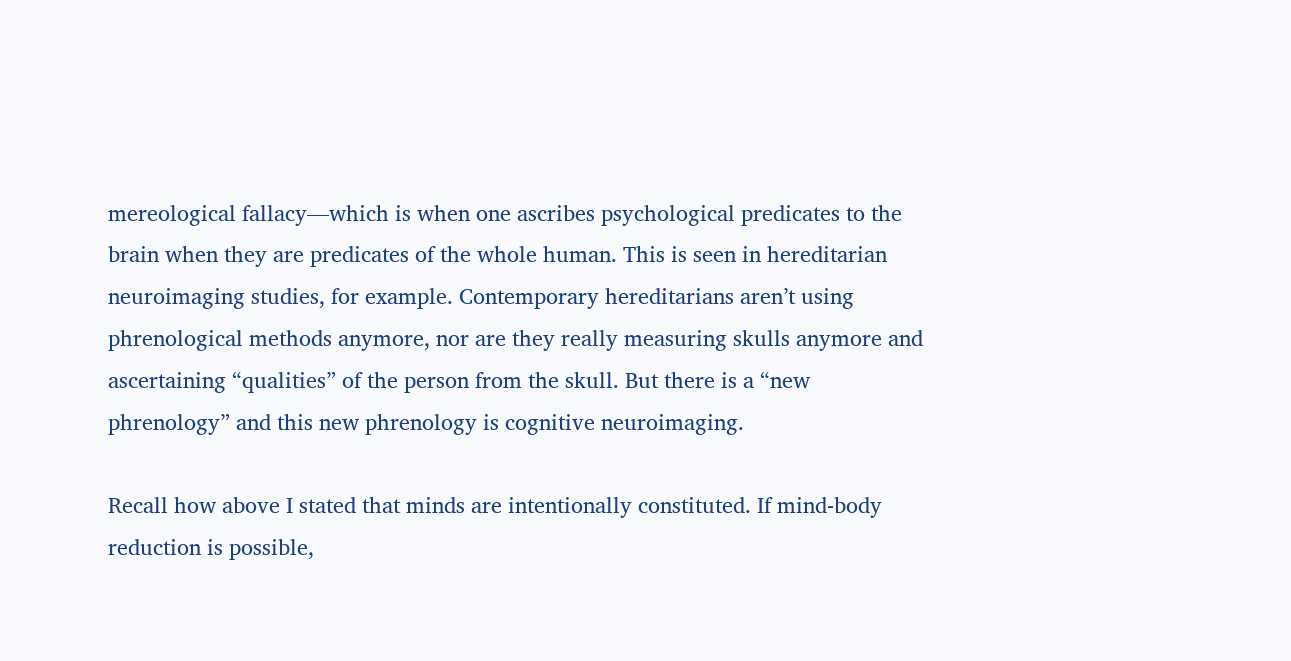mereological fallacy—which is when one ascribes psychological predicates to the brain when they are predicates of the whole human. This is seen in hereditarian neuroimaging studies, for example. Contemporary hereditarians aren’t using phrenological methods anymore, nor are they really measuring skulls anymore and ascertaining “qualities” of the person from the skull. But there is a “new phrenology” and this new phrenology is cognitive neuroimaging.

Recall how above I stated that minds are intentionally constituted. If mind-body reduction is possible,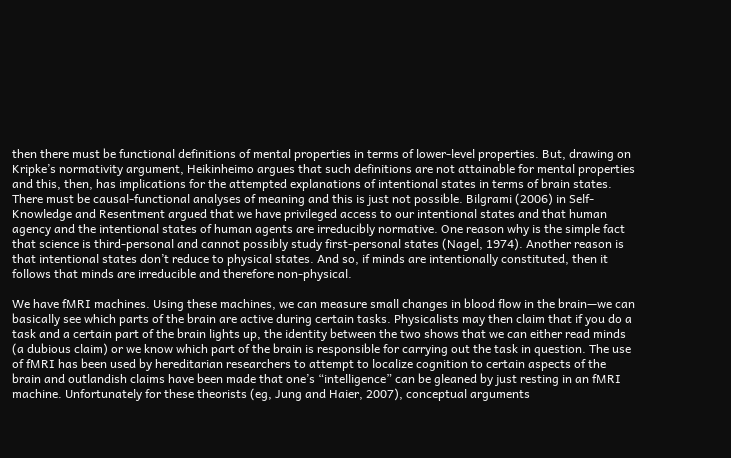then there must be functional definitions of mental properties in terms of lower-level properties. But, drawing on Kripke’s normativity argument, Heikinheimo argues that such definitions are not attainable for mental properties and this, then, has implications for the attempted explanations of intentional states in terms of brain states. There must be causal-functional analyses of meaning and this is just not possible. Bilgrami (2006) in Self-Knowledge and Resentment argued that we have privileged access to our intentional states and that human agency and the intentional states of human agents are irreducibly normative. One reason why is the simple fact that science is third-personal and cannot possibly study first-personal states (Nagel, 1974). Another reason is that intentional states don’t reduce to physical states. And so, if minds are intentionally constituted, then it follows that minds are irreducible and therefore non-physical.

We have fMRI machines. Using these machines, we can measure small changes in blood flow in the brain—we can basically see which parts of the brain are active during certain tasks. Physicalists may then claim that if you do a task and a certain part of the brain lights up, the identity between the two shows that we can either read minds (a dubious claim) or we know which part of the brain is responsible for carrying out the task in question. The use of fMRI has been used by hereditarian researchers to attempt to localize cognition to certain aspects of the brain and outlandish claims have been made that one’s “intelligence” can be gleaned by just resting in an fMRI machine. Unfortunately for these theorists (eg, Jung and Haier, 2007), conceptual arguments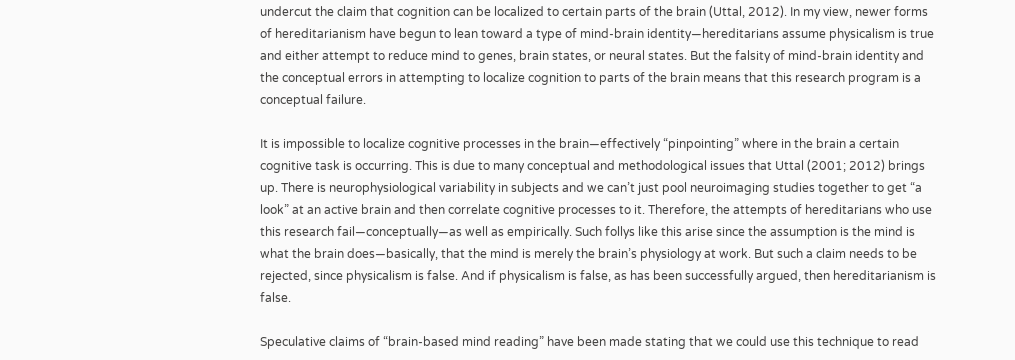undercut the claim that cognition can be localized to certain parts of the brain (Uttal, 2012). In my view, newer forms of hereditarianism have begun to lean toward a type of mind-brain identity—hereditarians assume physicalism is true and either attempt to reduce mind to genes, brain states, or neural states. But the falsity of mind-brain identity and the conceptual errors in attempting to localize cognition to parts of the brain means that this research program is a conceptual failure.

It is impossible to localize cognitive processes in the brain—effectively “pinpointing” where in the brain a certain cognitive task is occurring. This is due to many conceptual and methodological issues that Uttal (2001; 2012) brings up. There is neurophysiological variability in subjects and we can’t just pool neuroimaging studies together to get “a look” at an active brain and then correlate cognitive processes to it. Therefore, the attempts of hereditarians who use this research fail—conceptually—as well as empirically. Such follys like this arise since the assumption is the mind is what the brain does—basically, that the mind is merely the brain’s physiology at work. But such a claim needs to be rejected, since physicalism is false. And if physicalism is false, as has been successfully argued, then hereditarianism is false.

Speculative claims of “brain-based mind reading” have been made stating that we could use this technique to read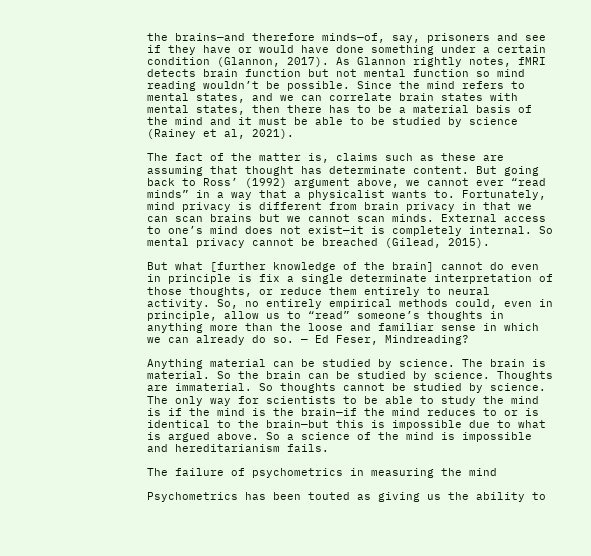the brains—and therefore minds—of, say, prisoners and see if they have or would have done something under a certain condition (Glannon, 2017). As Glannon rightly notes, fMRI detects brain function but not mental function so mind reading wouldn’t be possible. Since the mind refers to mental states, and we can correlate brain states with mental states, then there has to be a material basis of the mind and it must be able to be studied by science (Rainey et al, 2021).

The fact of the matter is, claims such as these are assuming that thought has determinate content. But going back to Ross’ (1992) argument above, we cannot ever “read minds” in a way that a physicalist wants to. Fortunately, mind privacy is different from brain privacy in that we can scan brains but we cannot scan minds. External access to one’s mind does not exist—it is completely internal. So mental privacy cannot be breached (Gilead, 2015).

But what [further knowledge of the brain] cannot do even in principle is fix a single determinate interpretation of those thoughts, or reduce them entirely to neural activity. So, no entirely empirical methods could, even in principle, allow us to “read” someone’s thoughts in anything more than the loose and familiar sense in which we can already do so. — Ed Feser, Mindreading?

Anything material can be studied by science. The brain is material. So the brain can be studied by science. Thoughts are immaterial. So thoughts cannot be studied by science. The only way for scientists to be able to study the mind is if the mind is the brain—if the mind reduces to or is identical to the brain—but this is impossible due to what is argued above. So a science of the mind is impossible and hereditarianism fails.

The failure of psychometrics in measuring the mind

Psychometrics has been touted as giving us the ability to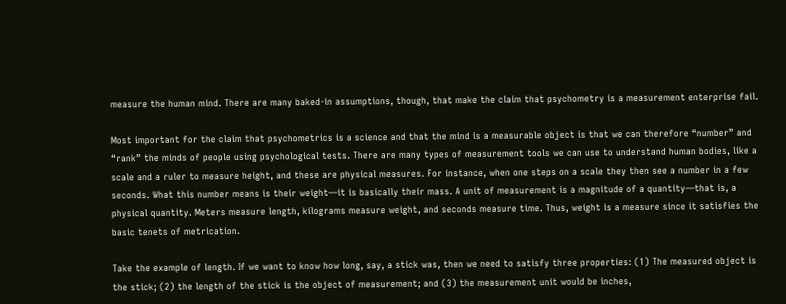measure the human mind. There are many baked-in assumptions, though, that make the claim that psychometry is a measurement enterprise fail.

Most important for the claim that psychometrics is a science and that the mind is a measurable object is that we can therefore “number” and “rank” the minds of people using psychological tests. There are many types of measurement tools we can use to understand human bodies, like a scale and a ruler to measure height, and these are physical measures. For instance, when one steps on a scale they then see a number in a few seconds. What this number means is their weight—it is basically their mass. A unit of measurement is a magnitude of a quantity—that is, a physical quantity. Meters measure length, kilograms measure weight, and seconds measure time. Thus, weight is a measure since it satisfies the basic tenets of metrication.

Take the example of length. If we want to know how long, say, a stick was, then we need to satisfy three properties: (1) The measured object is the stick; (2) the length of the stick is the object of measurement; and (3) the measurement unit would be inches,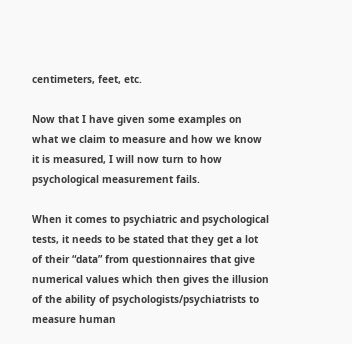centimeters, feet, etc.

Now that I have given some examples on what we claim to measure and how we know it is measured, I will now turn to how psychological measurement fails.

When it comes to psychiatric and psychological tests, it needs to be stated that they get a lot of their “data” from questionnaires that give numerical values which then gives the illusion of the ability of psychologists/psychiatrists to measure human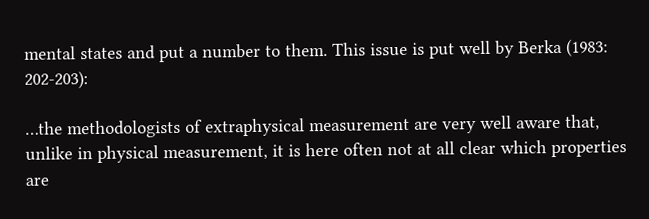mental states and put a number to them. This issue is put well by Berka (1983: 202-203):

…the methodologists of extraphysical measurement are very well aware that, unlike in physical measurement, it is here often not at all clear which properties are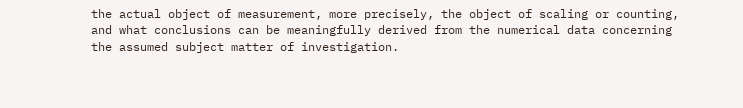the actual object of measurement, more precisely, the object of scaling or counting, and what conclusions can be meaningfully derived from the numerical data concerning the assumed subject matter of investigation.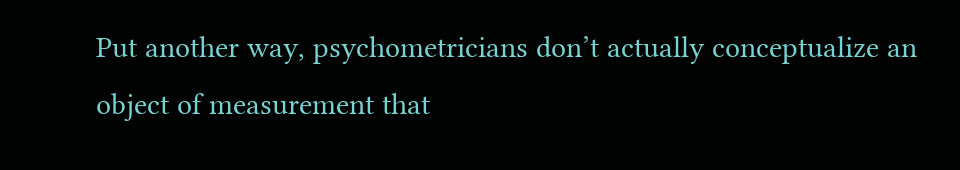Put another way, psychometricians don’t actually conceptualize an object of measurement that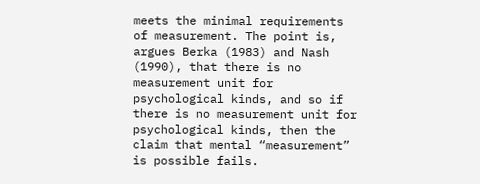meets the minimal requirements of measurement. The point is, argues Berka (1983) and Nash (1990), that there is no measurement unit for psychological kinds, and so if there is no measurement unit for psychological kinds, then the claim that mental “measurement” is possible fails.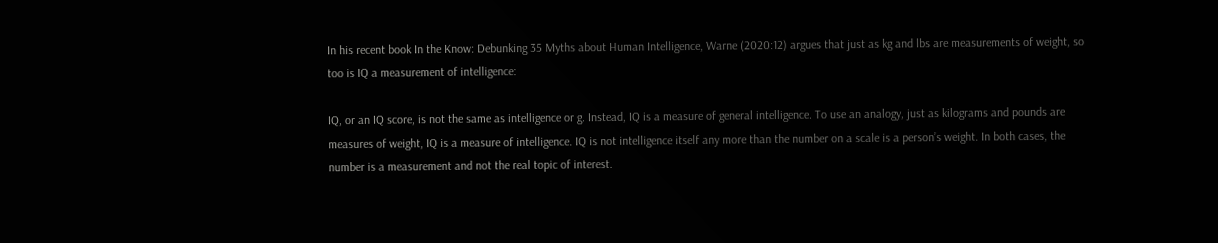In his recent book In the Know: Debunking 35 Myths about Human Intelligence, Warne (2020:12) argues that just as kg and lbs are measurements of weight, so too is IQ a measurement of intelligence:

IQ, or an IQ score, is not the same as intelligence or g. Instead, IQ is a measure of general intelligence. To use an analogy, just as kilograms and pounds are measures of weight, IQ is a measure of intelligence. IQ is not intelligence itself any more than the number on a scale is a person’s weight. In both cases, the number is a measurement and not the real topic of interest.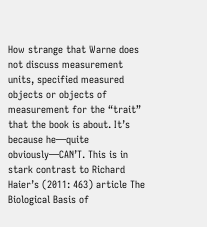How strange that Warne does not discuss measurement units, specified measured objects or objects of measurement for the “trait” that the book is about. It’s because he—quite obviously—CAN’T. This is in stark contrast to Richard Haier’s (2011: 463) article The Biological Basis of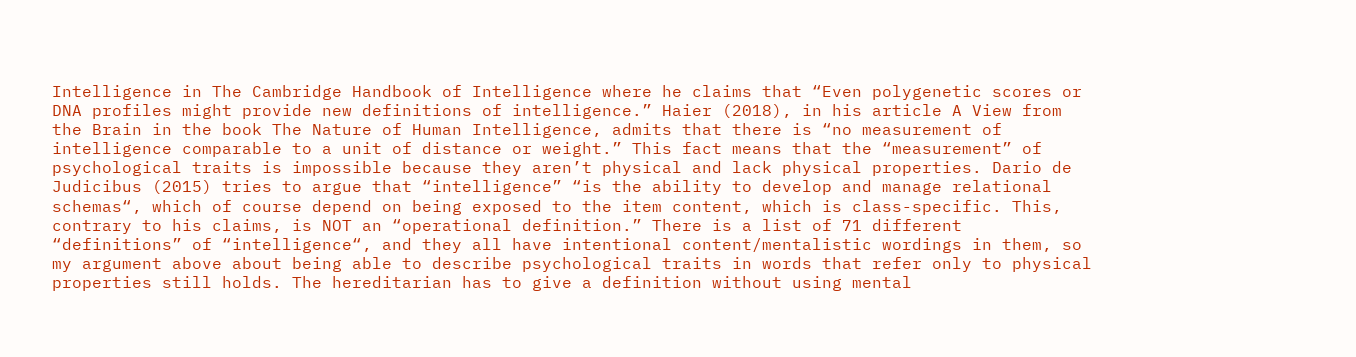Intelligence in The Cambridge Handbook of Intelligence where he claims that “Even polygenetic scores or DNA profiles might provide new definitions of intelligence.” Haier (2018), in his article A View from the Brain in the book The Nature of Human Intelligence, admits that there is “no measurement of intelligence comparable to a unit of distance or weight.” This fact means that the “measurement” of psychological traits is impossible because they aren’t physical and lack physical properties. Dario de Judicibus (2015) tries to argue that “intelligence” “is the ability to develop and manage relational schemas“, which of course depend on being exposed to the item content, which is class-specific. This, contrary to his claims, is NOT an “operational definition.” There is a list of 71 different “definitions” of “intelligence“, and they all have intentional content/mentalistic wordings in them, so my argument above about being able to describe psychological traits in words that refer only to physical properties still holds. The hereditarian has to give a definition without using mental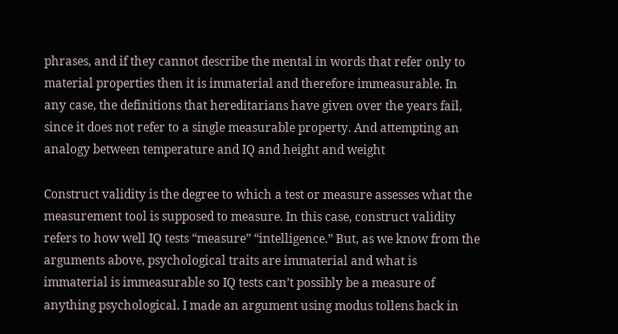phrases, and if they cannot describe the mental in words that refer only to material properties then it is immaterial and therefore immeasurable. In any case, the definitions that hereditarians have given over the years fail, since it does not refer to a single measurable property. And attempting an analogy between temperature and IQ and height and weight

Construct validity is the degree to which a test or measure assesses what the measurement tool is supposed to measure. In this case, construct validity refers to how well IQ tests “measure” “intelligence.” But, as we know from the arguments above, psychological traits are immaterial and what is immaterial is immeasurable so IQ tests can’t possibly be a measure of anything psychological. I made an argument using modus tollens back in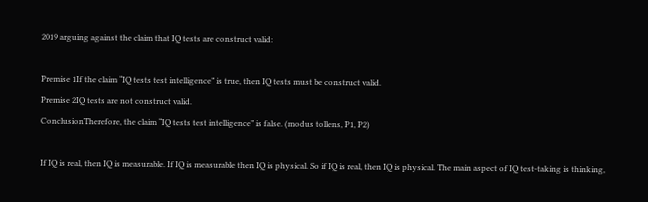2019 arguing against the claim that IQ tests are construct valid:

Premise 1If the claim “IQ tests test intelligence” is true, then IQ tests must be construct valid.
Premise 2IQ tests are not construct valid.
ConclusionTherefore, the claim “IQ tests test intelligence” is false. (modus tollens, P1, P2)

If IQ is real, then IQ is measurable. If IQ is measurable then IQ is physical. So if IQ is real, then IQ is physical. The main aspect of IQ test-taking is thinking,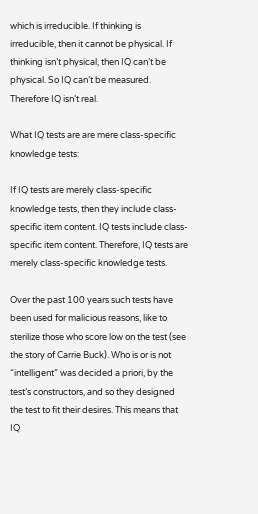which is irreducible. If thinking is irreducible, then it cannot be physical. If thinking isn’t physical, then IQ can’t be physical. So IQ can’t be measured. Therefore IQ isn’t real.

What IQ tests are are mere class-specific knowledge tests:

If IQ tests are merely class-specific knowledge tests, then they include class-specific item content. IQ tests include class-specific item content. Therefore, IQ tests are merely class-specific knowledge tests.

Over the past 100 years such tests have been used for malicious reasons, like to sterilize those who score low on the test (see the story of Carrie Buck). Who is or is not “intelligent” was decided a priori, by the test’s constructors, and so they designed the test to fit their desires. This means that IQ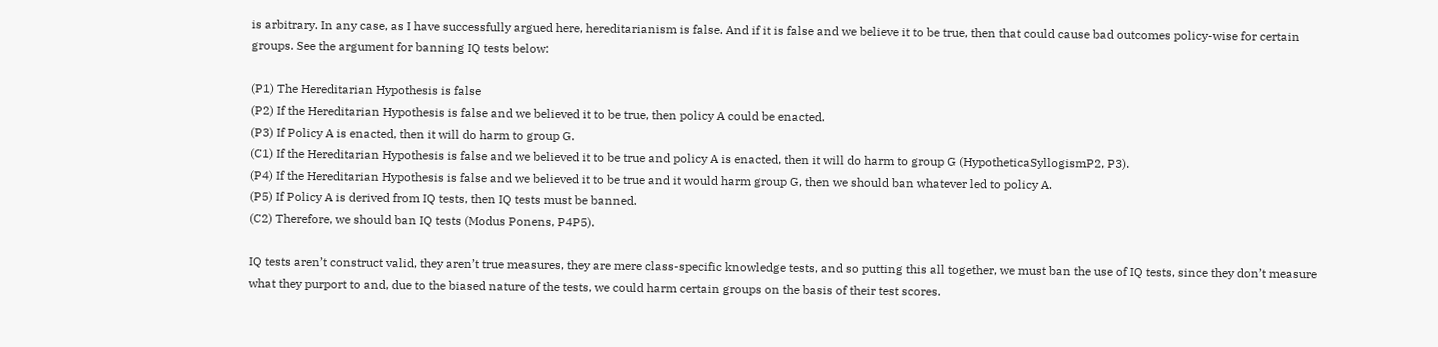is arbitrary. In any case, as I have successfully argued here, hereditarianism is false. And if it is false and we believe it to be true, then that could cause bad outcomes policy-wise for certain groups. See the argument for banning IQ tests below:

(P1) The Hereditarian Hypothesis is false
(P2) If the Hereditarian Hypothesis is false and we believed it to be true, then policy A could be enacted.
(P3) If Policy A is enacted, then it will do harm to group G.
(C1) If the Hereditarian Hypothesis is false and we believed it to be true and policy A is enacted, then it will do harm to group G (HypotheticaSyllogismP2, P3).
(P4) If the Hereditarian Hypothesis is false and we believed it to be true and it would harm group G, then we should ban whatever led to policy A.
(P5) If Policy A is derived from IQ tests, then IQ tests must be banned.
(C2) Therefore, we should ban IQ tests (Modus Ponens, P4P5).

IQ tests aren’t construct valid, they aren’t true measures, they are mere class-specific knowledge tests, and so putting this all together, we must ban the use of IQ tests, since they don’t measure what they purport to and, due to the biased nature of the tests, we could harm certain groups on the basis of their test scores.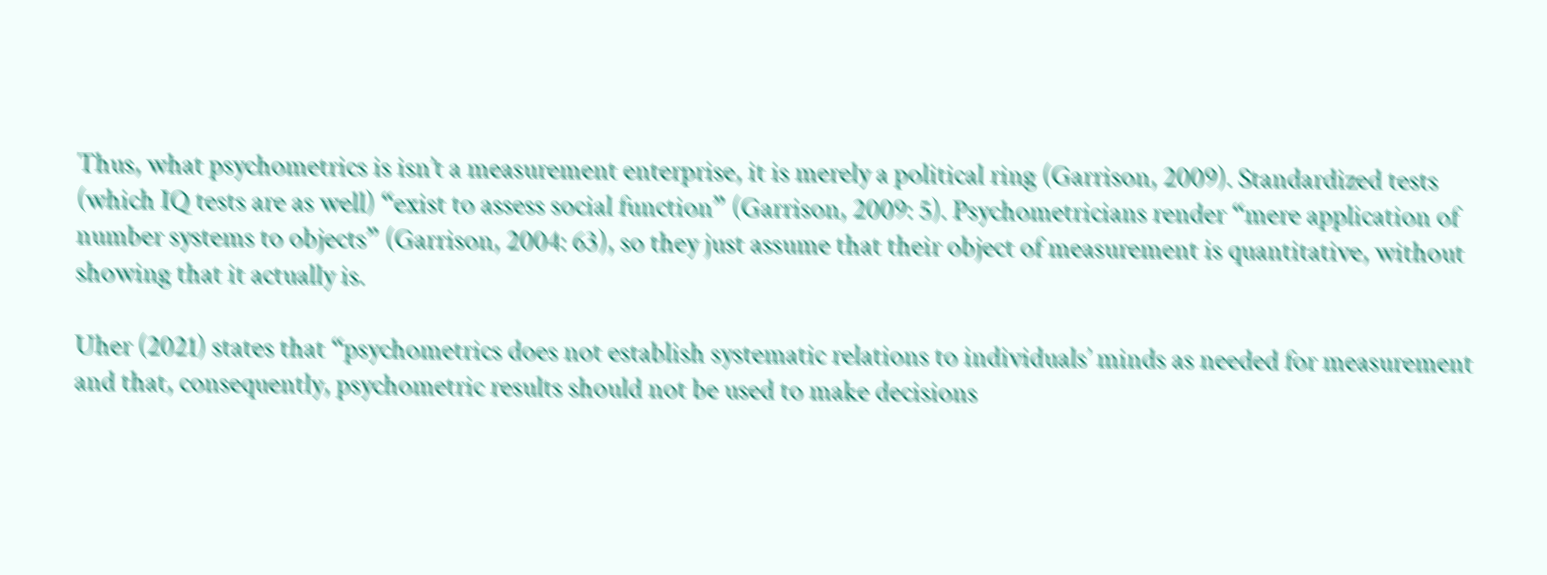Thus, what psychometrics is isn’t a measurement enterprise, it is merely a political ring (Garrison, 2009). Standardized tests (which IQ tests are as well) “exist to assess social function” (Garrison, 2009: 5). Psychometricians render “mere application of number systems to objects” (Garrison, 2004: 63), so they just assume that their object of measurement is quantitative, without showing that it actually is.

Uher (2021) states that “psychometrics does not establish systematic relations to individuals’ minds as needed for measurement and that, consequently, psychometric results should not be used to make decisions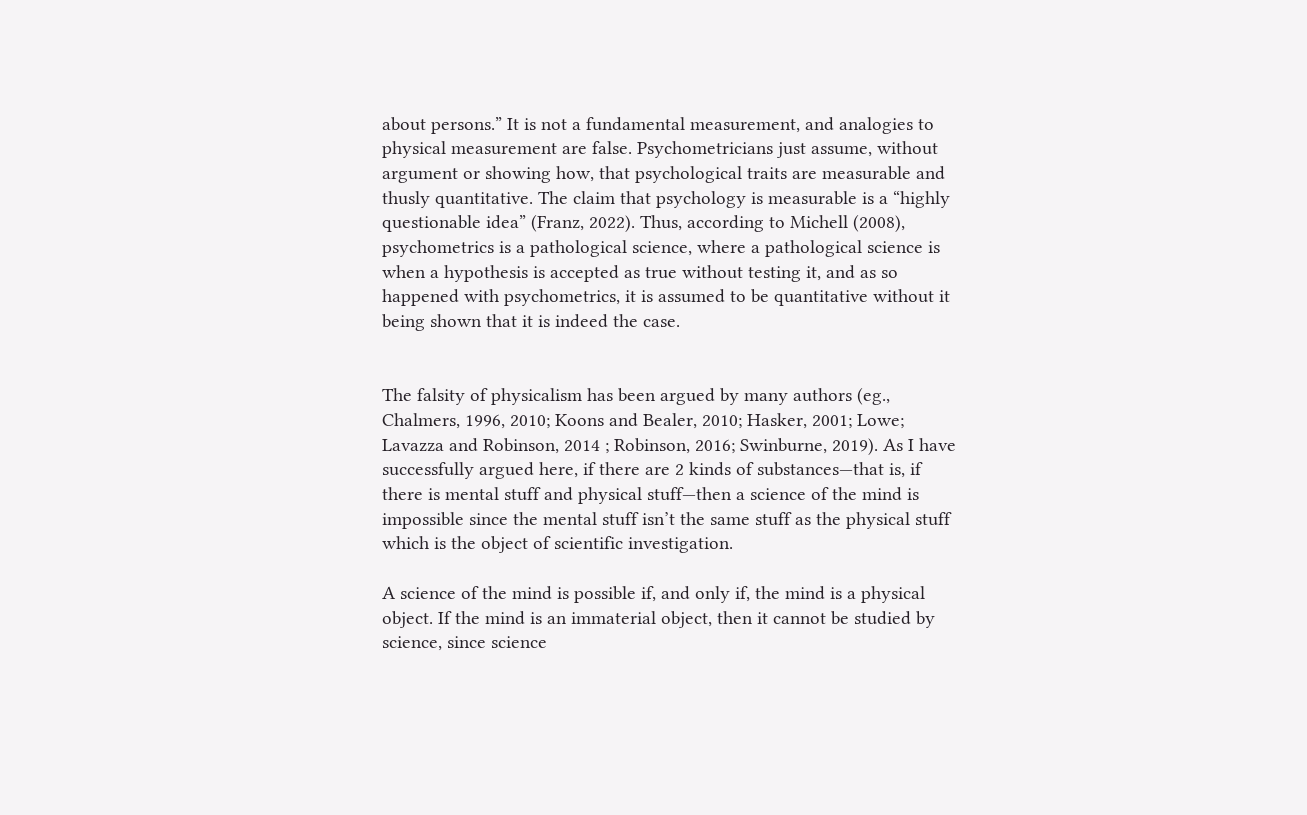about persons.” It is not a fundamental measurement, and analogies to physical measurement are false. Psychometricians just assume, without argument or showing how, that psychological traits are measurable and thusly quantitative. The claim that psychology is measurable is a “highly questionable idea” (Franz, 2022). Thus, according to Michell (2008), psychometrics is a pathological science, where a pathological science is when a hypothesis is accepted as true without testing it, and as so happened with psychometrics, it is assumed to be quantitative without it being shown that it is indeed the case.


The falsity of physicalism has been argued by many authors (eg., Chalmers, 1996, 2010; Koons and Bealer, 2010; Hasker, 2001; Lowe; Lavazza and Robinson, 2014 ; Robinson, 2016; Swinburne, 2019). As I have successfully argued here, if there are 2 kinds of substances—that is, if there is mental stuff and physical stuff—then a science of the mind is impossible since the mental stuff isn’t the same stuff as the physical stuff which is the object of scientific investigation.

A science of the mind is possible if, and only if, the mind is a physical object. If the mind is an immaterial object, then it cannot be studied by science, since science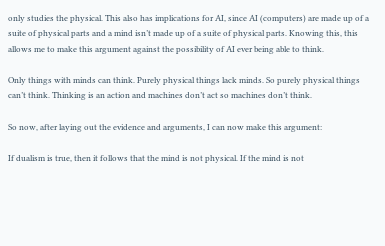only studies the physical. This also has implications for AI, since AI (computers) are made up of a suite of physical parts and a mind isn’t made up of a suite of physical parts. Knowing this, this allows me to make this argument against the possibility of AI ever being able to think.

Only things with minds can think. Purely physical things lack minds. So purely physical things can’t think. Thinking is an action and machines don’t act so machines don’t think.

So now, after laying out the evidence and arguments, I can now make this argument:

If dualism is true, then it follows that the mind is not physical. If the mind is not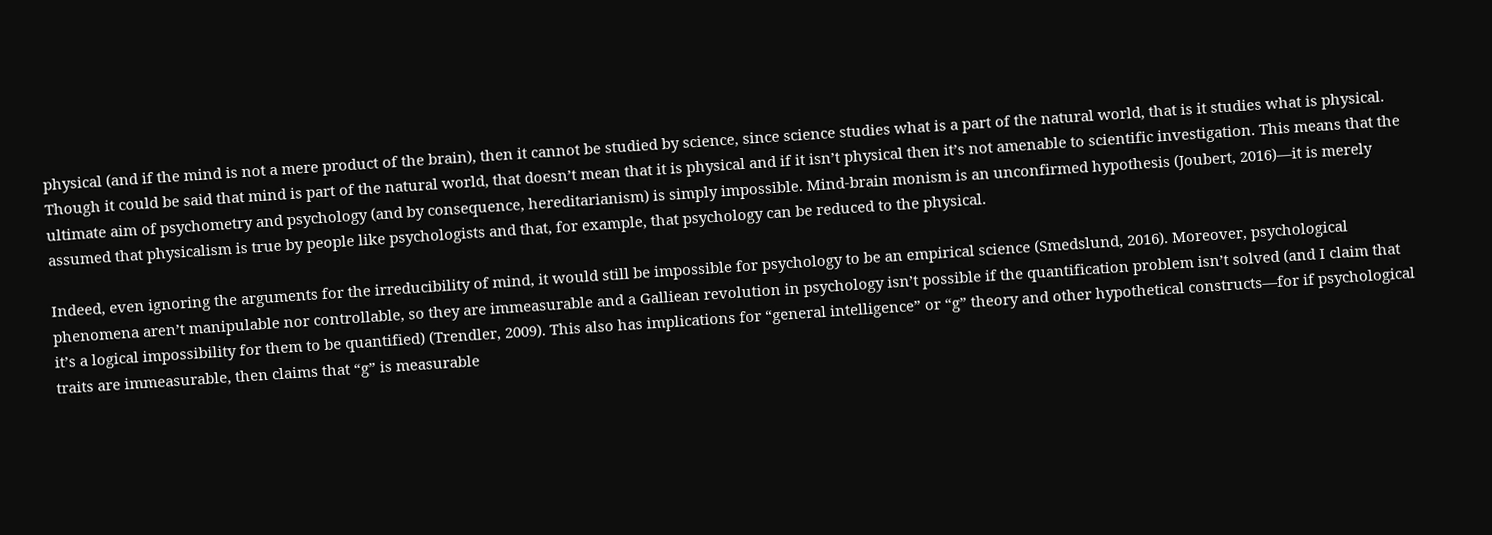physical (and if the mind is not a mere product of the brain), then it cannot be studied by science, since science studies what is a part of the natural world, that is it studies what is physical. Though it could be said that mind is part of the natural world, that doesn’t mean that it is physical and if it isn’t physical then it’s not amenable to scientific investigation. This means that the ultimate aim of psychometry and psychology (and by consequence, hereditarianism) is simply impossible. Mind-brain monism is an unconfirmed hypothesis (Joubert, 2016)—it is merely assumed that physicalism is true by people like psychologists and that, for example, that psychology can be reduced to the physical.

Indeed, even ignoring the arguments for the irreducibility of mind, it would still be impossible for psychology to be an empirical science (Smedslund, 2016). Moreover, psychological phenomena aren’t manipulable nor controllable, so they are immeasurable and a Galliean revolution in psychology isn’t possible if the quantification problem isn’t solved (and I claim that it’s a logical impossibility for them to be quantified) (Trendler, 2009). This also has implications for “general intelligence” or “g” theory and other hypothetical constructs—for if psychological traits are immeasurable, then claims that “g” is measurable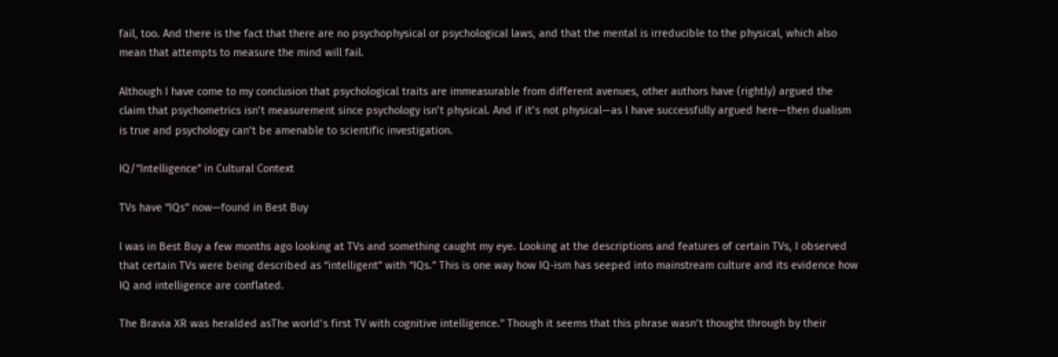fail, too. And there is the fact that there are no psychophysical or psychological laws, and that the mental is irreducible to the physical, which also mean that attempts to measure the mind will fail.

Although I have come to my conclusion that psychological traits are immeasurable from different avenues, other authors have (rightly) argued the claim that psychometrics isn’t measurement since psychology isn’t physical. And if it’s not physical—as I have successfully argued here—then dualism is true and psychology can’t be amenable to scientific investigation.

IQ/”Intelligence” in Cultural Context

TVs have “IQs” now—found in Best Buy

I was in Best Buy a few months ago looking at TVs and something caught my eye. Looking at the descriptions and features of certain TVs, I observed that certain TVs were being described as “intelligent” with “IQs.” This is one way how IQ-ism has seeped into mainstream culture and its evidence how IQ and intelligence are conflated.

The Bravia XR was heralded asThe world’s first TV with cognitive intelligence.” Though it seems that this phrase wasn’t thought through by their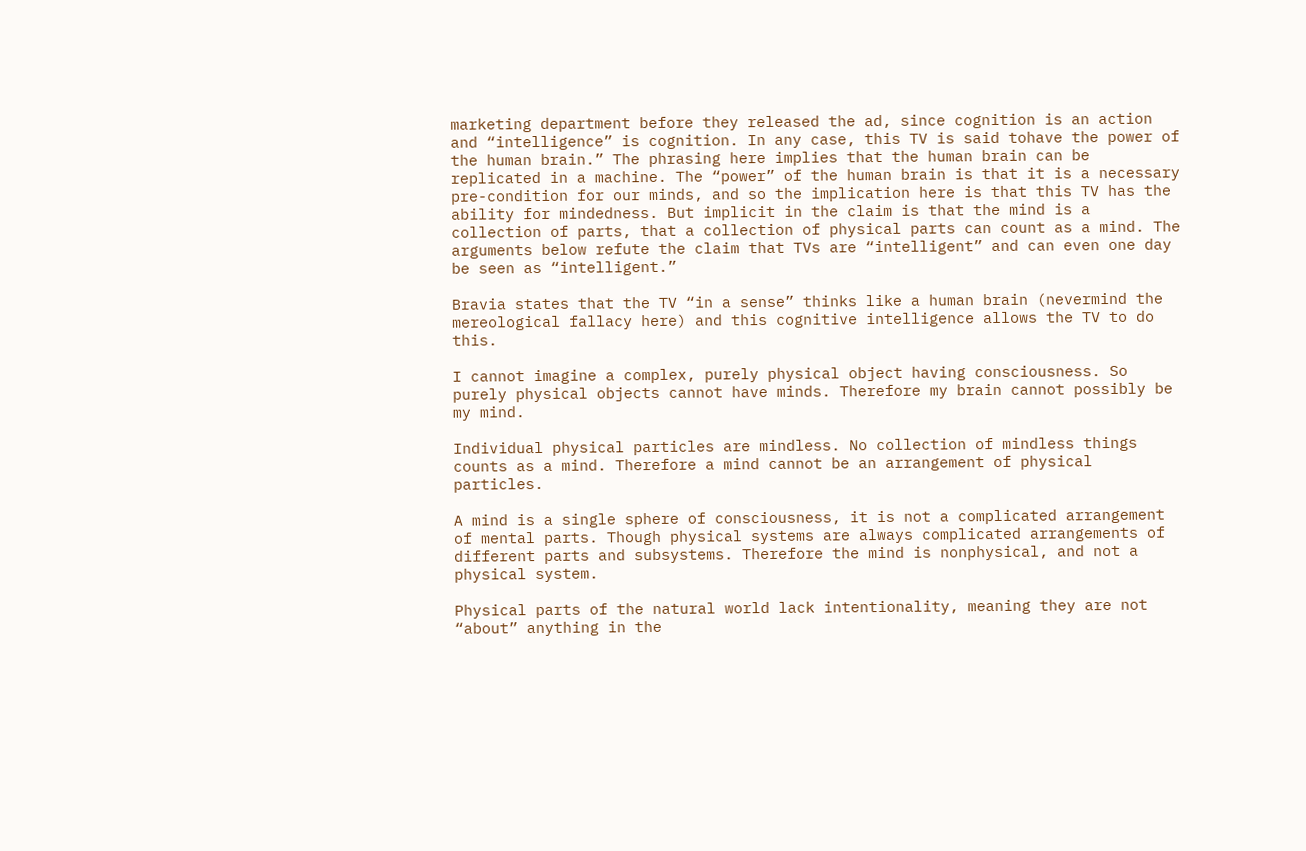marketing department before they released the ad, since cognition is an action and “intelligence” is cognition. In any case, this TV is said tohave the power of the human brain.” The phrasing here implies that the human brain can be replicated in a machine. The “power” of the human brain is that it is a necessary pre-condition for our minds, and so the implication here is that this TV has the ability for mindedness. But implicit in the claim is that the mind is a collection of parts, that a collection of physical parts can count as a mind. The arguments below refute the claim that TVs are “intelligent” and can even one day be seen as “intelligent.”

Bravia states that the TV “in a sense” thinks like a human brain (nevermind the mereological fallacy here) and this cognitive intelligence allows the TV to do this.

I cannot imagine a complex, purely physical object having consciousness. So purely physical objects cannot have minds. Therefore my brain cannot possibly be my mind.

Individual physical particles are mindless. No collection of mindless things counts as a mind. Therefore a mind cannot be an arrangement of physical particles.

A mind is a single sphere of consciousness, it is not a complicated arrangement of mental parts. Though physical systems are always complicated arrangements of different parts and subsystems. Therefore the mind is nonphysical, and not a physical system.

Physical parts of the natural world lack intentionality, meaning they are not “about” anything in the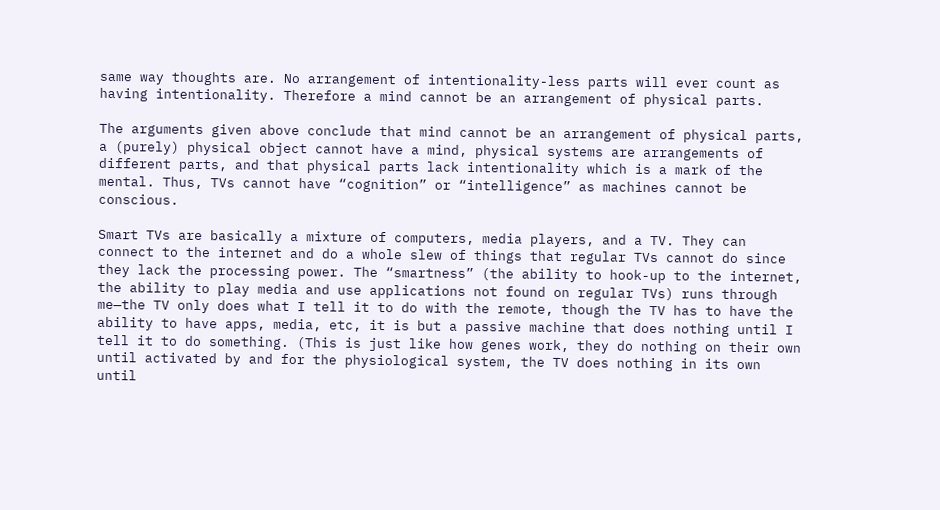same way thoughts are. No arrangement of intentionality-less parts will ever count as having intentionality. Therefore a mind cannot be an arrangement of physical parts.

The arguments given above conclude that mind cannot be an arrangement of physical parts, a (purely) physical object cannot have a mind, physical systems are arrangements of different parts, and that physical parts lack intentionality which is a mark of the mental. Thus, TVs cannot have “cognition” or “intelligence” as machines cannot be conscious.

Smart TVs are basically a mixture of computers, media players, and a TV. They can connect to the internet and do a whole slew of things that regular TVs cannot do since they lack the processing power. The “smartness” (the ability to hook-up to the internet, the ability to play media and use applications not found on regular TVs) runs through me—the TV only does what I tell it to do with the remote, though the TV has to have the ability to have apps, media, etc, it is but a passive machine that does nothing until I tell it to do something. (This is just like how genes work, they do nothing on their own until activated by and for the physiological system, the TV does nothing in its own until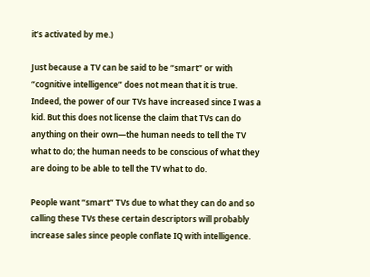it’s activated by me.)

Just because a TV can be said to be “smart” or with “cognitive intelligence” does not mean that it is true. Indeed, the power of our TVs have increased since I was a kid. But this does not license the claim that TVs can do anything on their own—the human needs to tell the TV what to do; the human needs to be conscious of what they are doing to be able to tell the TV what to do.

People want “smart” TVs due to what they can do and so calling these TVs these certain descriptors will probably increase sales since people conflate IQ with intelligence.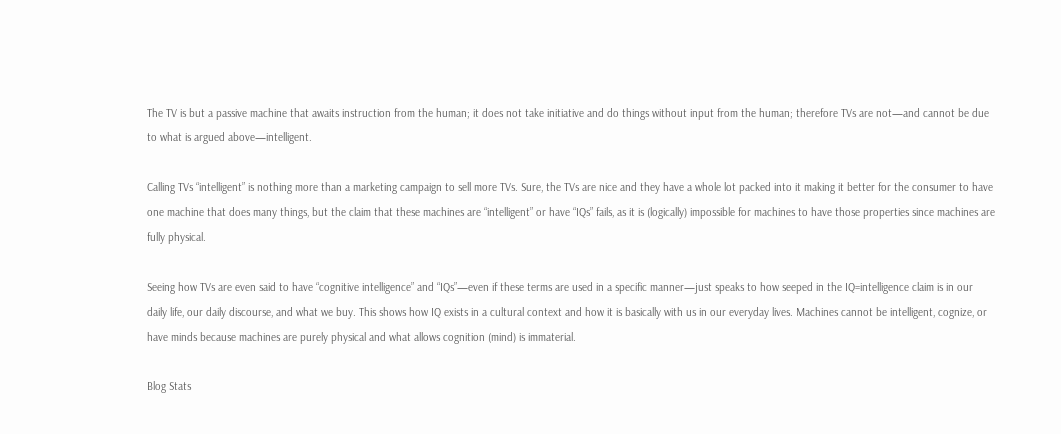The TV is but a passive machine that awaits instruction from the human; it does not take initiative and do things without input from the human; therefore TVs are not—and cannot be due to what is argued above—intelligent.

Calling TVs “intelligent” is nothing more than a marketing campaign to sell more TVs. Sure, the TVs are nice and they have a whole lot packed into it making it better for the consumer to have one machine that does many things, but the claim that these machines are “intelligent” or have “IQs” fails, as it is (logically) impossible for machines to have those properties since machines are fully physical.

Seeing how TVs are even said to have “cognitive intelligence” and “IQs”—even if these terms are used in a specific manner—just speaks to how seeped in the IQ=intelligence claim is in our daily life, our daily discourse, and what we buy. This shows how IQ exists in a cultural context and how it is basically with us in our everyday lives. Machines cannot be intelligent, cognize, or have minds because machines are purely physical and what allows cognition (mind) is immaterial.

Blog Stats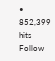• 852,399 hits
Follow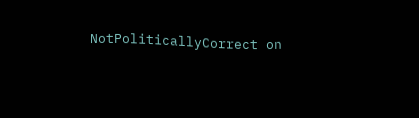NotPoliticallyCorrect on